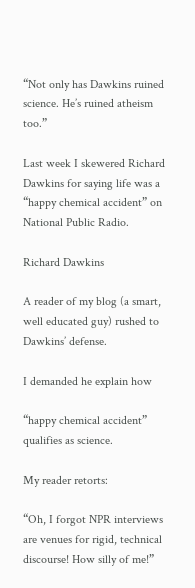“Not only has Dawkins ruined science. He’s ruined atheism too.”

Last week I skewered Richard Dawkins for saying life was a “happy chemical accident” on National Public Radio.

Richard Dawkins

A reader of my blog (a smart, well educated guy) rushed to Dawkins’ defense.

I demanded he explain how

“happy chemical accident” qualifies as science.

My reader retorts:

“Oh, I forgot NPR interviews are venues for rigid, technical discourse! How silly of me!”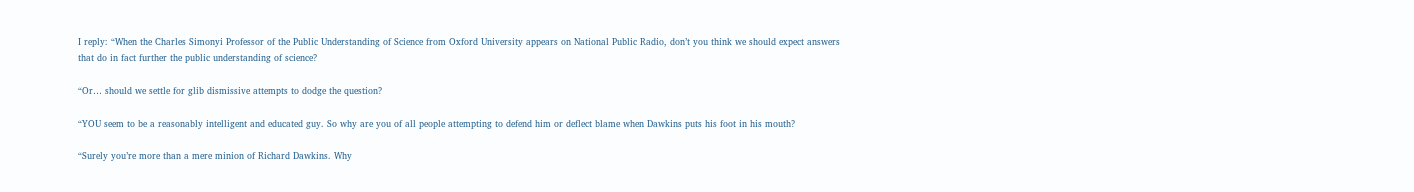I reply: “When the Charles Simonyi Professor of the Public Understanding of Science from Oxford University appears on National Public Radio, don’t you think we should expect answers that do in fact further the public understanding of science?

“Or… should we settle for glib dismissive attempts to dodge the question?

“YOU seem to be a reasonably intelligent and educated guy. So why are you of all people attempting to defend him or deflect blame when Dawkins puts his foot in his mouth?

“Surely you’re more than a mere minion of Richard Dawkins. Why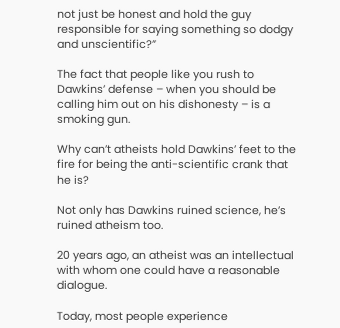not just be honest and hold the guy responsible for saying something so dodgy and unscientific?”

The fact that people like you rush to Dawkins’ defense – when you should be calling him out on his dishonesty – is a smoking gun.

Why can’t atheists hold Dawkins’ feet to the fire for being the anti-scientific crank that he is?

Not only has Dawkins ruined science, he’s ruined atheism too.

20 years ago, an atheist was an intellectual with whom one could have a reasonable dialogue.

Today, most people experience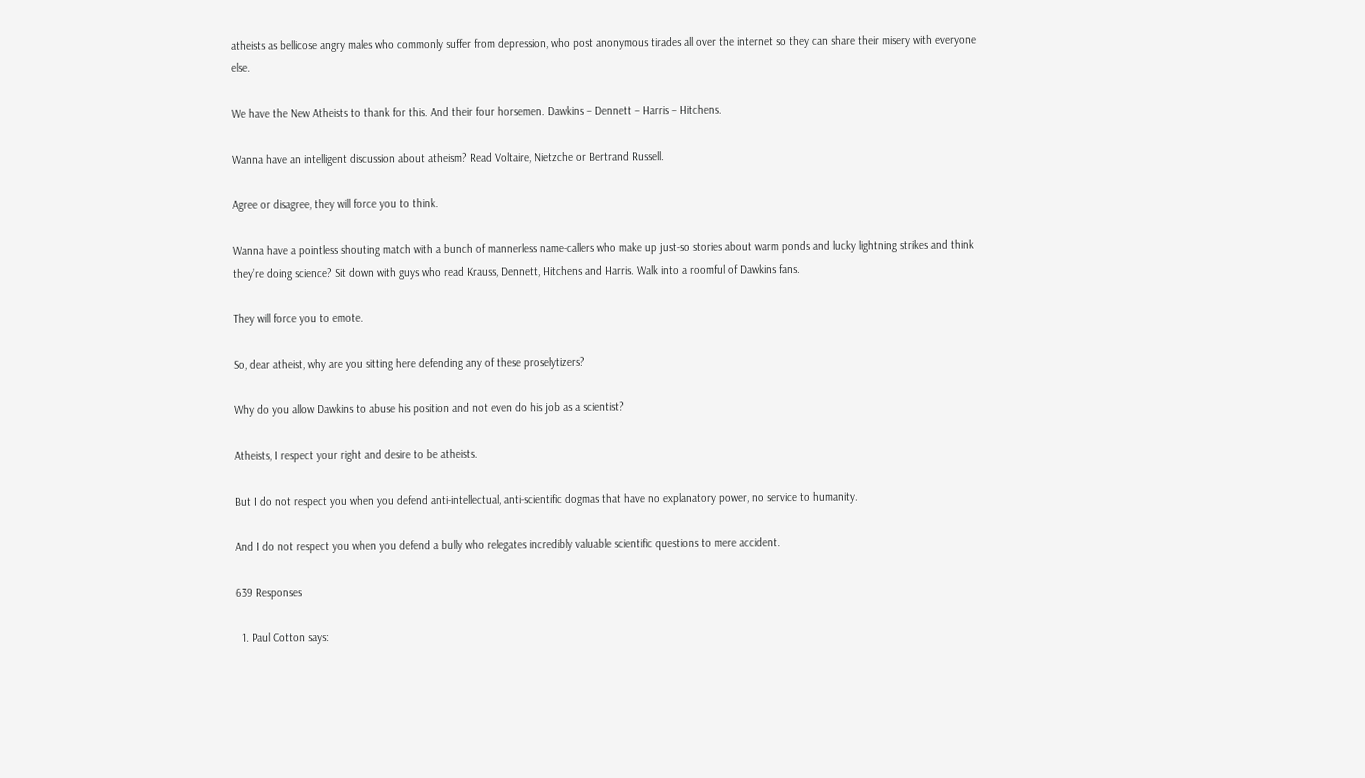atheists as bellicose angry males who commonly suffer from depression, who post anonymous tirades all over the internet so they can share their misery with everyone else.

We have the New Atheists to thank for this. And their four horsemen. Dawkins – Dennett – Harris – Hitchens.

Wanna have an intelligent discussion about atheism? Read Voltaire, Nietzche or Bertrand Russell.

Agree or disagree, they will force you to think.

Wanna have a pointless shouting match with a bunch of mannerless name-callers who make up just-so stories about warm ponds and lucky lightning strikes and think they’re doing science? Sit down with guys who read Krauss, Dennett, Hitchens and Harris. Walk into a roomful of Dawkins fans.

They will force you to emote.

So, dear atheist, why are you sitting here defending any of these proselytizers?

Why do you allow Dawkins to abuse his position and not even do his job as a scientist?

Atheists, I respect your right and desire to be atheists.

But I do not respect you when you defend anti-intellectual, anti-scientific dogmas that have no explanatory power, no service to humanity.

And I do not respect you when you defend a bully who relegates incredibly valuable scientific questions to mere accident.

639 Responses

  1. Paul Cotton says: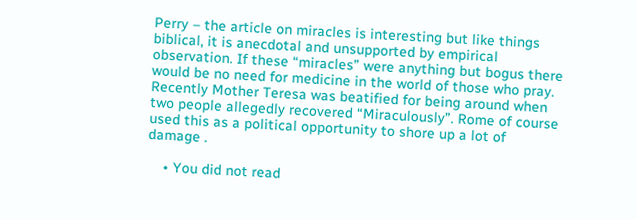Perry – the article on miracles is interesting but like things biblical, it is anecdotal and unsupported by empirical observation. If these “miracles” were anything but bogus there would be no need for medicine in the world of those who pray. Recently Mother Teresa was beatified for being around when two people allegedly recovered “Miraculously”. Rome of course used this as a political opportunity to shore up a lot of damage .

    • You did not read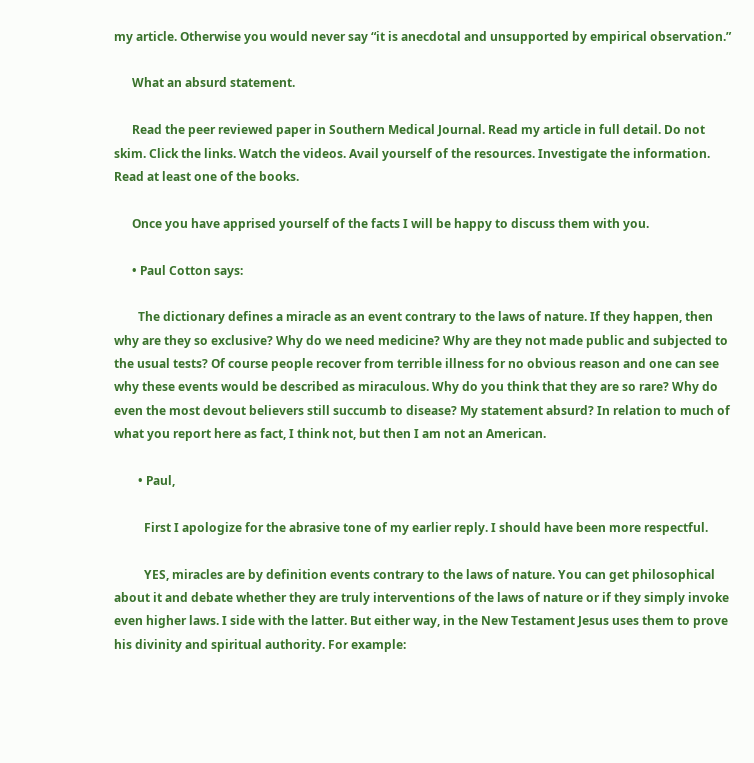my article. Otherwise you would never say “it is anecdotal and unsupported by empirical observation.”

      What an absurd statement.

      Read the peer reviewed paper in Southern Medical Journal. Read my article in full detail. Do not skim. Click the links. Watch the videos. Avail yourself of the resources. Investigate the information. Read at least one of the books.

      Once you have apprised yourself of the facts I will be happy to discuss them with you.

      • Paul Cotton says:

        The dictionary defines a miracle as an event contrary to the laws of nature. If they happen, then why are they so exclusive? Why do we need medicine? Why are they not made public and subjected to the usual tests? Of course people recover from terrible illness for no obvious reason and one can see why these events would be described as miraculous. Why do you think that they are so rare? Why do even the most devout believers still succumb to disease? My statement absurd? In relation to much of what you report here as fact, I think not, but then I am not an American.

        • Paul,

          First I apologize for the abrasive tone of my earlier reply. I should have been more respectful.

          YES, miracles are by definition events contrary to the laws of nature. You can get philosophical about it and debate whether they are truly interventions of the laws of nature or if they simply invoke even higher laws. I side with the latter. But either way, in the New Testament Jesus uses them to prove his divinity and spiritual authority. For example: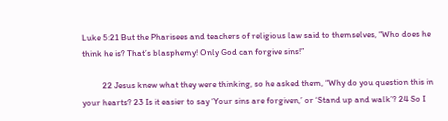Luke 5:21 But the Pharisees and teachers of religious law said to themselves, “Who does he think he is? That’s blasphemy! Only God can forgive sins!”

          22 Jesus knew what they were thinking, so he asked them, “Why do you question this in your hearts? 23 Is it easier to say ‘Your sins are forgiven,’ or ‘Stand up and walk’? 24 So I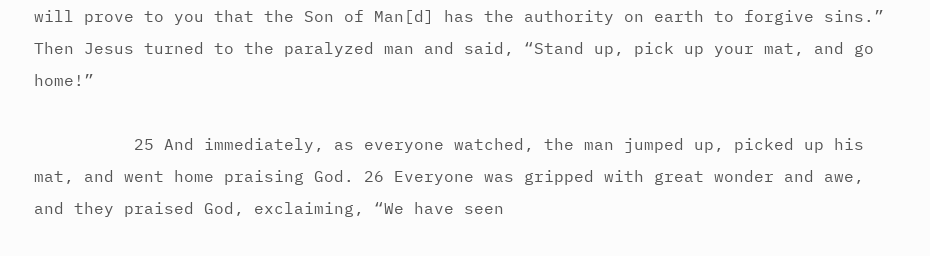will prove to you that the Son of Man[d] has the authority on earth to forgive sins.” Then Jesus turned to the paralyzed man and said, “Stand up, pick up your mat, and go home!”

          25 And immediately, as everyone watched, the man jumped up, picked up his mat, and went home praising God. 26 Everyone was gripped with great wonder and awe, and they praised God, exclaiming, “We have seen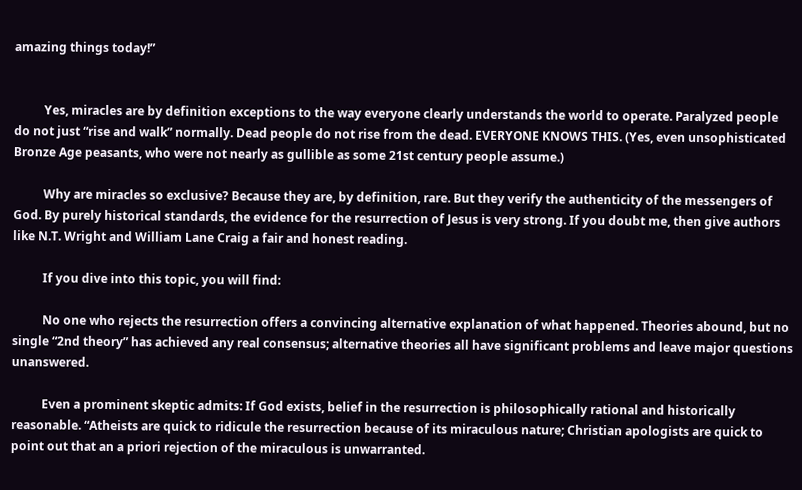amazing things today!”


          Yes, miracles are by definition exceptions to the way everyone clearly understands the world to operate. Paralyzed people do not just “rise and walk” normally. Dead people do not rise from the dead. EVERYONE KNOWS THIS. (Yes, even unsophisticated Bronze Age peasants, who were not nearly as gullible as some 21st century people assume.)

          Why are miracles so exclusive? Because they are, by definition, rare. But they verify the authenticity of the messengers of God. By purely historical standards, the evidence for the resurrection of Jesus is very strong. If you doubt me, then give authors like N.T. Wright and William Lane Craig a fair and honest reading.

          If you dive into this topic, you will find:

          No one who rejects the resurrection offers a convincing alternative explanation of what happened. Theories abound, but no single “2nd theory” has achieved any real consensus; alternative theories all have significant problems and leave major questions unanswered.

          Even a prominent skeptic admits: If God exists, belief in the resurrection is philosophically rational and historically reasonable. “Atheists are quick to ridicule the resurrection because of its miraculous nature; Christian apologists are quick to point out that an a priori rejection of the miraculous is unwarranted.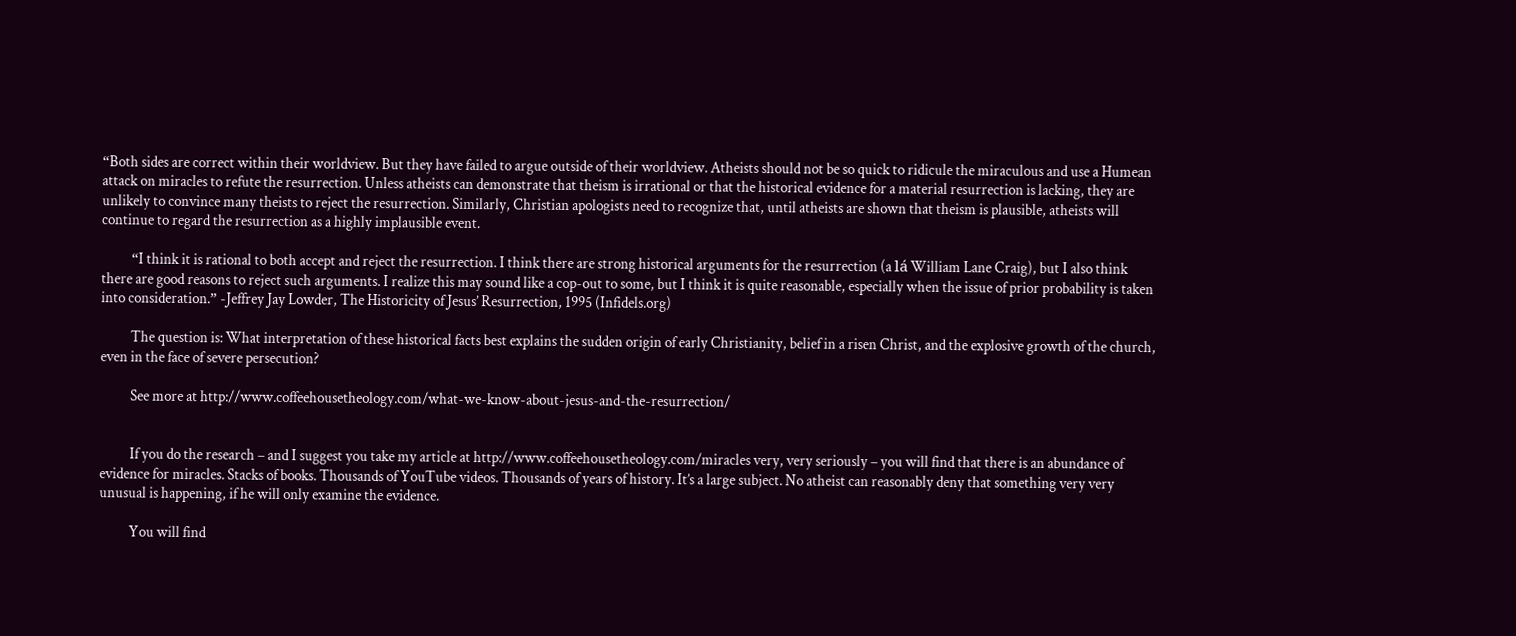“Both sides are correct within their worldview. But they have failed to argue outside of their worldview. Atheists should not be so quick to ridicule the miraculous and use a Humean attack on miracles to refute the resurrection. Unless atheists can demonstrate that theism is irrational or that the historical evidence for a material resurrection is lacking, they are unlikely to convince many theists to reject the resurrection. Similarly, Christian apologists need to recognize that, until atheists are shown that theism is plausible, atheists will continue to regard the resurrection as a highly implausible event.

          “I think it is rational to both accept and reject the resurrection. I think there are strong historical arguments for the resurrection (a lá William Lane Craig), but I also think there are good reasons to reject such arguments. I realize this may sound like a cop-out to some, but I think it is quite reasonable, especially when the issue of prior probability is taken into consideration.” -Jeffrey Jay Lowder, The Historicity of Jesus’ Resurrection, 1995 (Infidels.org)

          The question is: What interpretation of these historical facts best explains the sudden origin of early Christianity, belief in a risen Christ, and the explosive growth of the church, even in the face of severe persecution?

          See more at http://www.coffeehousetheology.com/what-we-know-about-jesus-and-the-resurrection/


          If you do the research – and I suggest you take my article at http://www.coffeehousetheology.com/miracles very, very seriously – you will find that there is an abundance of evidence for miracles. Stacks of books. Thousands of YouTube videos. Thousands of years of history. It’s a large subject. No atheist can reasonably deny that something very very unusual is happening, if he will only examine the evidence.

          You will find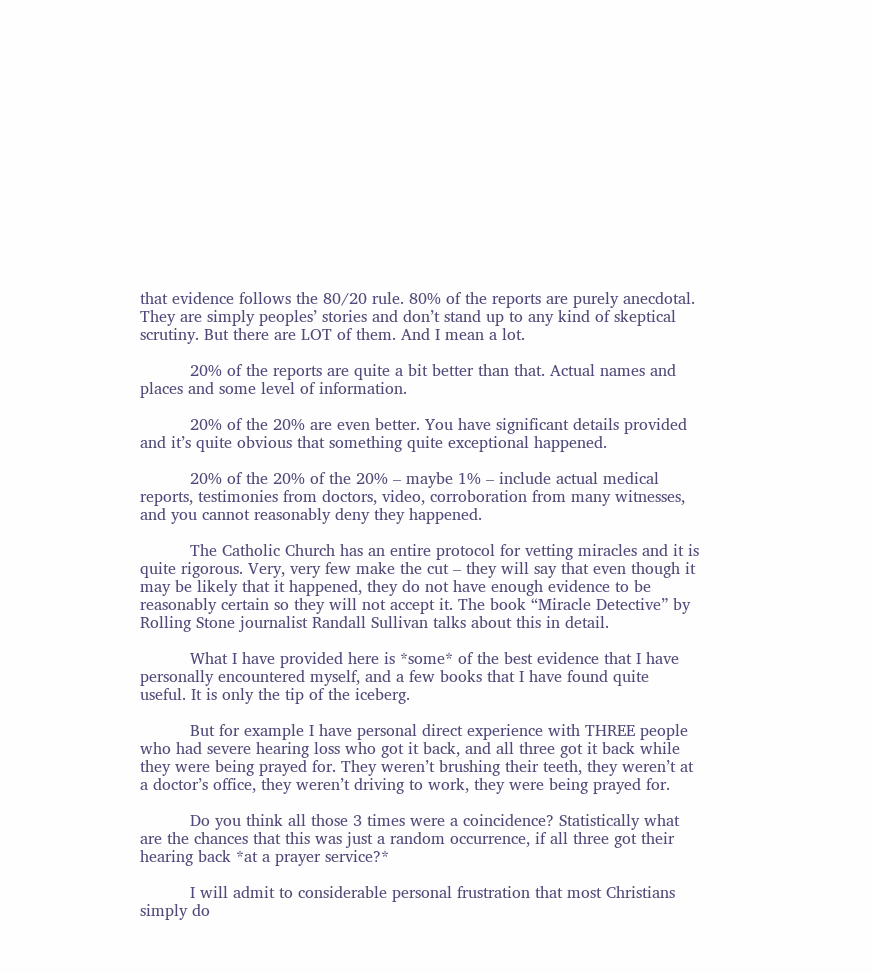that evidence follows the 80/20 rule. 80% of the reports are purely anecdotal. They are simply peoples’ stories and don’t stand up to any kind of skeptical scrutiny. But there are LOT of them. And I mean a lot.

          20% of the reports are quite a bit better than that. Actual names and places and some level of information.

          20% of the 20% are even better. You have significant details provided and it’s quite obvious that something quite exceptional happened.

          20% of the 20% of the 20% – maybe 1% – include actual medical reports, testimonies from doctors, video, corroboration from many witnesses, and you cannot reasonably deny they happened.

          The Catholic Church has an entire protocol for vetting miracles and it is quite rigorous. Very, very few make the cut – they will say that even though it may be likely that it happened, they do not have enough evidence to be reasonably certain so they will not accept it. The book “Miracle Detective” by Rolling Stone journalist Randall Sullivan talks about this in detail.

          What I have provided here is *some* of the best evidence that I have personally encountered myself, and a few books that I have found quite useful. It is only the tip of the iceberg.

          But for example I have personal direct experience with THREE people who had severe hearing loss who got it back, and all three got it back while they were being prayed for. They weren’t brushing their teeth, they weren’t at a doctor’s office, they weren’t driving to work, they were being prayed for.

          Do you think all those 3 times were a coincidence? Statistically what are the chances that this was just a random occurrence, if all three got their hearing back *at a prayer service?*

          I will admit to considerable personal frustration that most Christians simply do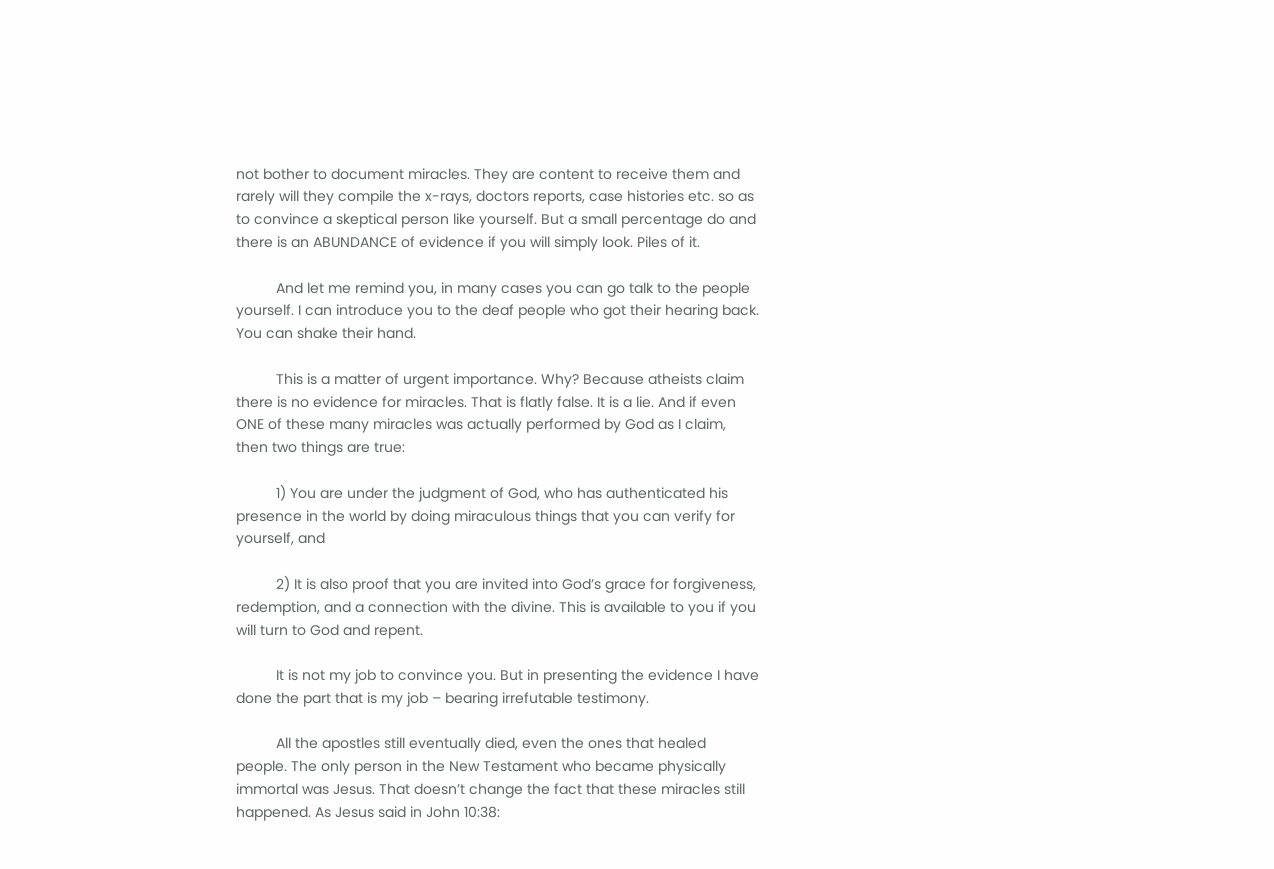not bother to document miracles. They are content to receive them and rarely will they compile the x-rays, doctors reports, case histories etc. so as to convince a skeptical person like yourself. But a small percentage do and there is an ABUNDANCE of evidence if you will simply look. Piles of it.

          And let me remind you, in many cases you can go talk to the people yourself. I can introduce you to the deaf people who got their hearing back. You can shake their hand.

          This is a matter of urgent importance. Why? Because atheists claim there is no evidence for miracles. That is flatly false. It is a lie. And if even ONE of these many miracles was actually performed by God as I claim, then two things are true:

          1) You are under the judgment of God, who has authenticated his presence in the world by doing miraculous things that you can verify for yourself, and

          2) It is also proof that you are invited into God’s grace for forgiveness, redemption, and a connection with the divine. This is available to you if you will turn to God and repent.

          It is not my job to convince you. But in presenting the evidence I have done the part that is my job – bearing irrefutable testimony.

          All the apostles still eventually died, even the ones that healed people. The only person in the New Testament who became physically immortal was Jesus. That doesn’t change the fact that these miracles still happened. As Jesus said in John 10:38: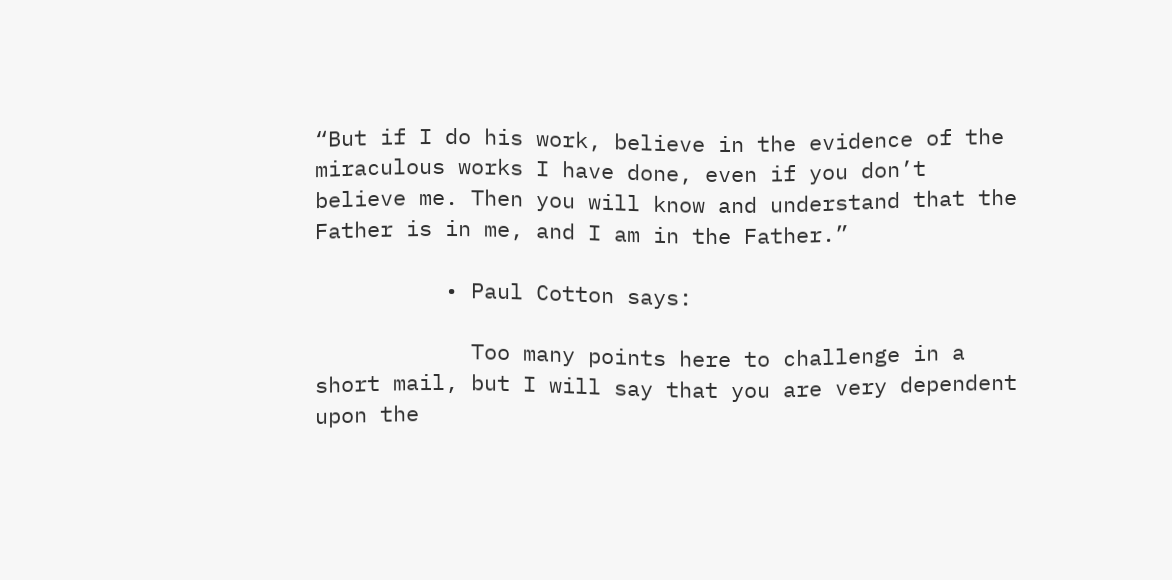“But if I do his work, believe in the evidence of the miraculous works I have done, even if you don’t believe me. Then you will know and understand that the Father is in me, and I am in the Father.”

          • Paul Cotton says:

            Too many points here to challenge in a short mail, but I will say that you are very dependent upon the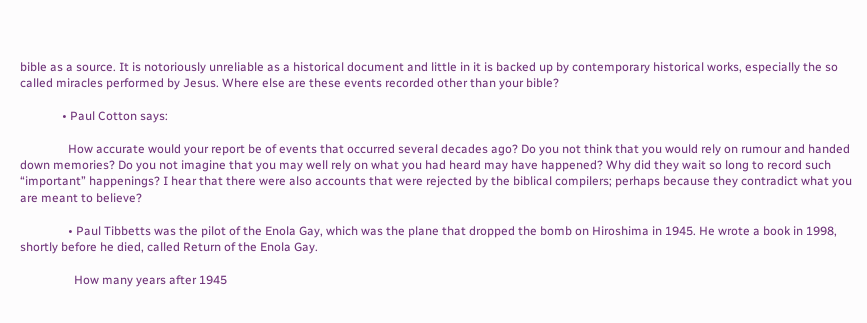bible as a source. It is notoriously unreliable as a historical document and little in it is backed up by contemporary historical works, especially the so called miracles performed by Jesus. Where else are these events recorded other than your bible?

              • Paul Cotton says:

                How accurate would your report be of events that occurred several decades ago? Do you not think that you would rely on rumour and handed down memories? Do you not imagine that you may well rely on what you had heard may have happened? Why did they wait so long to record such “important” happenings? I hear that there were also accounts that were rejected by the biblical compilers; perhaps because they contradict what you are meant to believe?

                • Paul Tibbetts was the pilot of the Enola Gay, which was the plane that dropped the bomb on Hiroshima in 1945. He wrote a book in 1998, shortly before he died, called Return of the Enola Gay.

                  How many years after 1945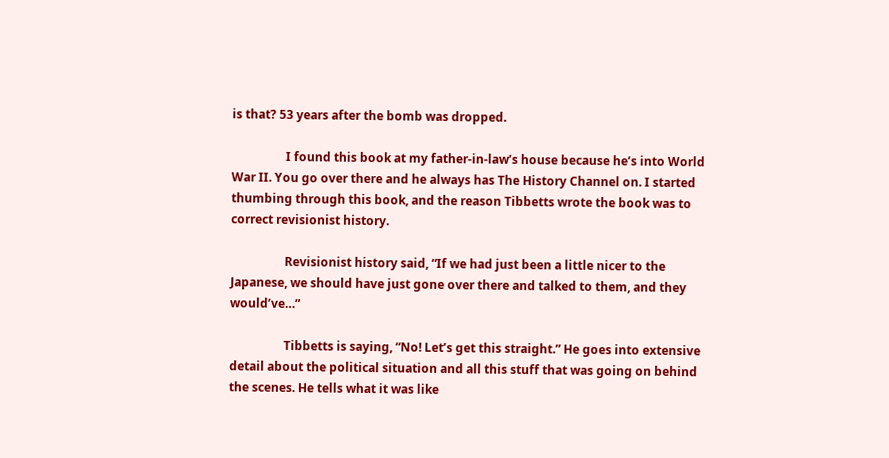is that? 53 years after the bomb was dropped.

                  I found this book at my father-in-law’s house because he’s into World War II. You go over there and he always has The History Channel on. I started thumbing through this book, and the reason Tibbetts wrote the book was to correct revisionist history.

                  Revisionist history said, “If we had just been a little nicer to the Japanese, we should have just gone over there and talked to them, and they would’ve…”

                  Tibbetts is saying, “No! Let’s get this straight.” He goes into extensive detail about the political situation and all this stuff that was going on behind the scenes. He tells what it was like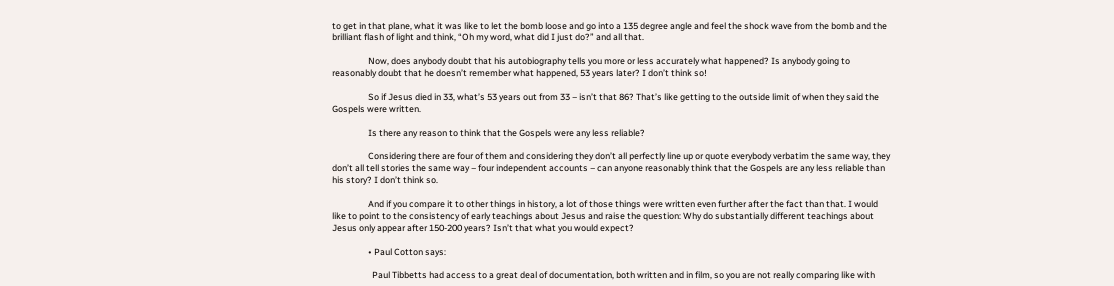to get in that plane, what it was like to let the bomb loose and go into a 135 degree angle and feel the shock wave from the bomb and the brilliant flash of light and think, “Oh my word, what did I just do?” and all that.

                  Now, does anybody doubt that his autobiography tells you more or less accurately what happened? Is anybody going to reasonably doubt that he doesn’t remember what happened, 53 years later? I don’t think so!

                  So if Jesus died in 33, what’s 53 years out from 33 – isn’t that 86? That’s like getting to the outside limit of when they said the Gospels were written.

                  Is there any reason to think that the Gospels were any less reliable?

                  Considering there are four of them and considering they don’t all perfectly line up or quote everybody verbatim the same way, they don’t all tell stories the same way – four independent accounts – can anyone reasonably think that the Gospels are any less reliable than his story? I don’t think so.

                  And if you compare it to other things in history, a lot of those things were written even further after the fact than that. I would like to point to the consistency of early teachings about Jesus and raise the question: Why do substantially different teachings about Jesus only appear after 150-200 years? Isn’t that what you would expect?

                  • Paul Cotton says:

                    Paul Tibbetts had access to a great deal of documentation, both written and in film, so you are not really comparing like with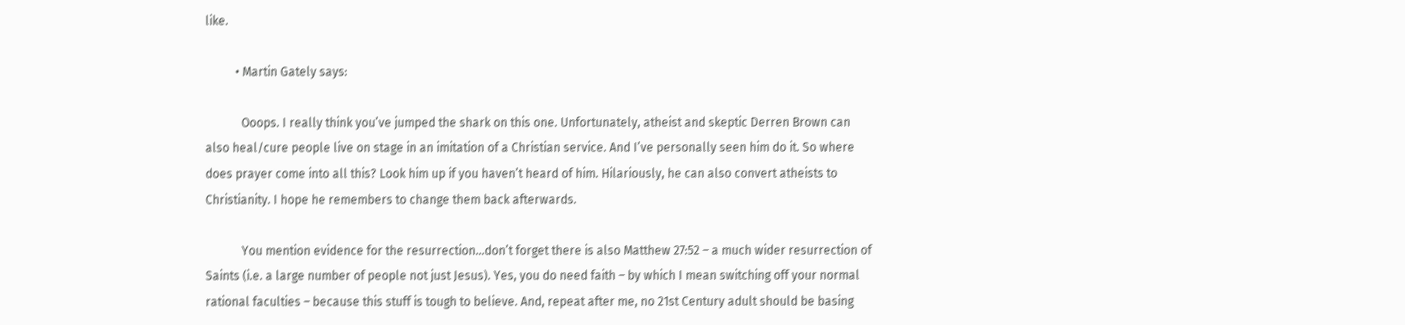like.

          • Martin Gately says:

            Ooops. I really think you’ve jumped the shark on this one. Unfortunately, atheist and skeptic Derren Brown can also heal/cure people live on stage in an imitation of a Christian service. And I’ve personally seen him do it. So where does prayer come into all this? Look him up if you haven’t heard of him. Hilariously, he can also convert atheists to Christianity. I hope he remembers to change them back afterwards.

            You mention evidence for the resurrection…don’t forget there is also Matthew 27:52 – a much wider resurrection of Saints (i.e. a large number of people not just Jesus). Yes, you do need faith – by which I mean switching off your normal rational faculties – because this stuff is tough to believe. And, repeat after me, no 21st Century adult should be basing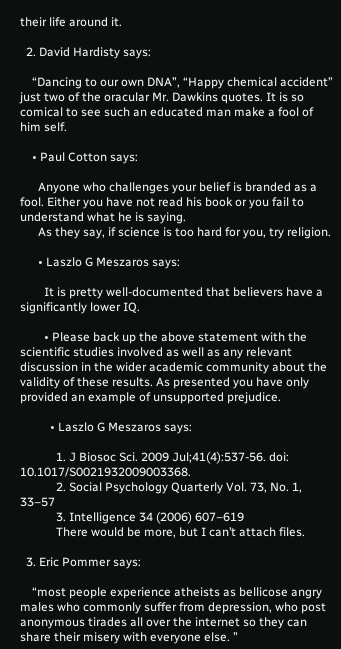their life around it.

  2. David Hardisty says:

    “Dancing to our own DNA”, “Happy chemical accident” just two of the oracular Mr. Dawkins quotes. It is so comical to see such an educated man make a fool of him self.

    • Paul Cotton says:

      Anyone who challenges your belief is branded as a fool. Either you have not read his book or you fail to understand what he is saying.
      As they say, if science is too hard for you, try religion.

      • Laszlo G Meszaros says:

        It is pretty well-documented that believers have a significantly lower IQ.

        • Please back up the above statement with the scientific studies involved as well as any relevant discussion in the wider academic community about the validity of these results. As presented you have only provided an example of unsupported prejudice.

          • Laszlo G Meszaros says:

            1. J Biosoc Sci. 2009 Jul;41(4):537-56. doi: 10.1017/S0021932009003368.
            2. Social Psychology Quarterly Vol. 73, No. 1, 33–57
            3. Intelligence 34 (2006) 607–619
            There would be more, but I can’t attach files.

  3. Eric Pommer says:

    “most people experience atheists as bellicose angry males who commonly suffer from depression, who post anonymous tirades all over the internet so they can share their misery with everyone else. ”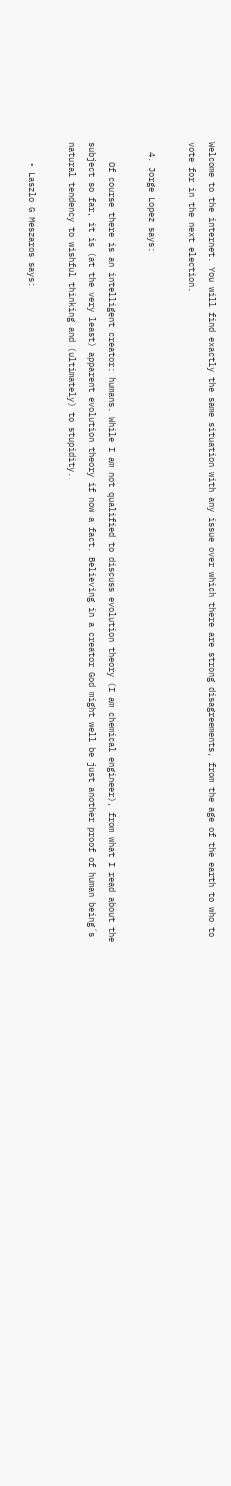Welcome to the internet. You will find exactly the same situation with any issue over which there are strong disagreements, from the age of the earth to who to vote for in the next election.

  4. Jorge Lopez says:

    Of course there is an intelligent creator: humans. While I am not qualified to discuss evolution theory (I am chemical engineer), from what I read about the subject so far, it is (at the very least) apparent evolution theory if now a fact. Believing in a creator God might well be just another proof of human being´s natural tendency to wishful thinking and (ultimately) to stupidity.

    • Laszlo G Meszaros says: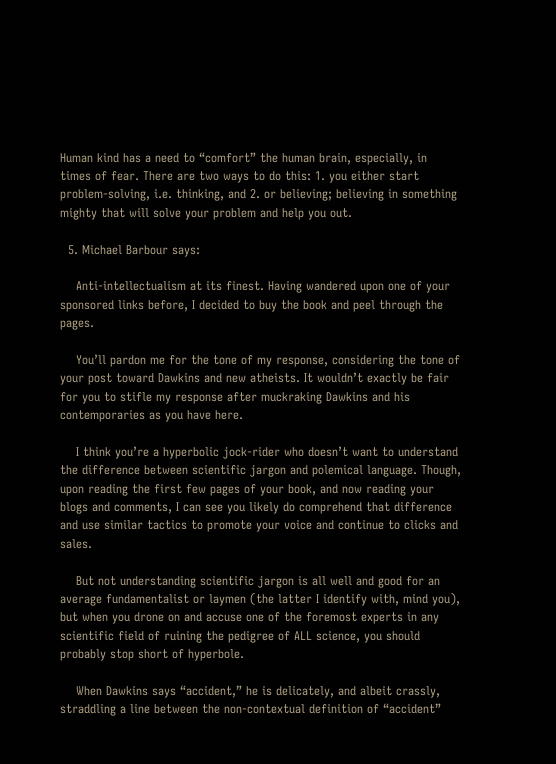Human kind has a need to “comfort” the human brain, especially, in times of fear. There are two ways to do this: 1. you either start problem-solving, i.e. thinking, and 2. or believing; believing in something mighty that will solve your problem and help you out.

  5. Michael Barbour says:

    Anti-intellectualism at its finest. Having wandered upon one of your sponsored links before, I decided to buy the book and peel through the pages.

    You’ll pardon me for the tone of my response, considering the tone of your post toward Dawkins and new atheists. It wouldn’t exactly be fair for you to stifle my response after muckraking Dawkins and his contemporaries as you have here.

    I think you’re a hyperbolic jock-rider who doesn’t want to understand the difference between scientific jargon and polemical language. Though, upon reading the first few pages of your book, and now reading your blogs and comments, I can see you likely do comprehend that difference and use similar tactics to promote your voice and continue to clicks and sales.

    But not understanding scientific jargon is all well and good for an average fundamentalist or laymen (the latter I identify with, mind you), but when you drone on and accuse one of the foremost experts in any scientific field of ruining the pedigree of ALL science, you should probably stop short of hyperbole.

    When Dawkins says “accident,” he is delicately, and albeit crassly, straddling a line between the non-contextual definition of “accident”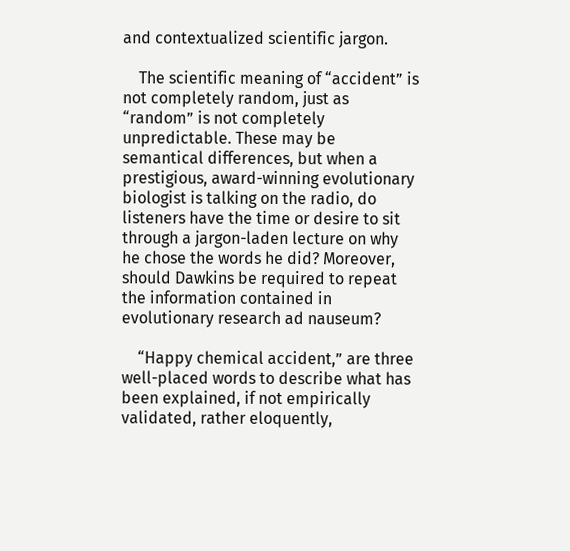and contextualized scientific jargon.

    The scientific meaning of “accident” is not completely random, just as “random” is not completely unpredictable. These may be semantical differences, but when a prestigious, award-winning evolutionary biologist is talking on the radio, do listeners have the time or desire to sit through a jargon-laden lecture on why he chose the words he did? Moreover, should Dawkins be required to repeat the information contained in evolutionary research ad nauseum?

    “Happy chemical accident,” are three well-placed words to describe what has been explained, if not empirically validated, rather eloquently,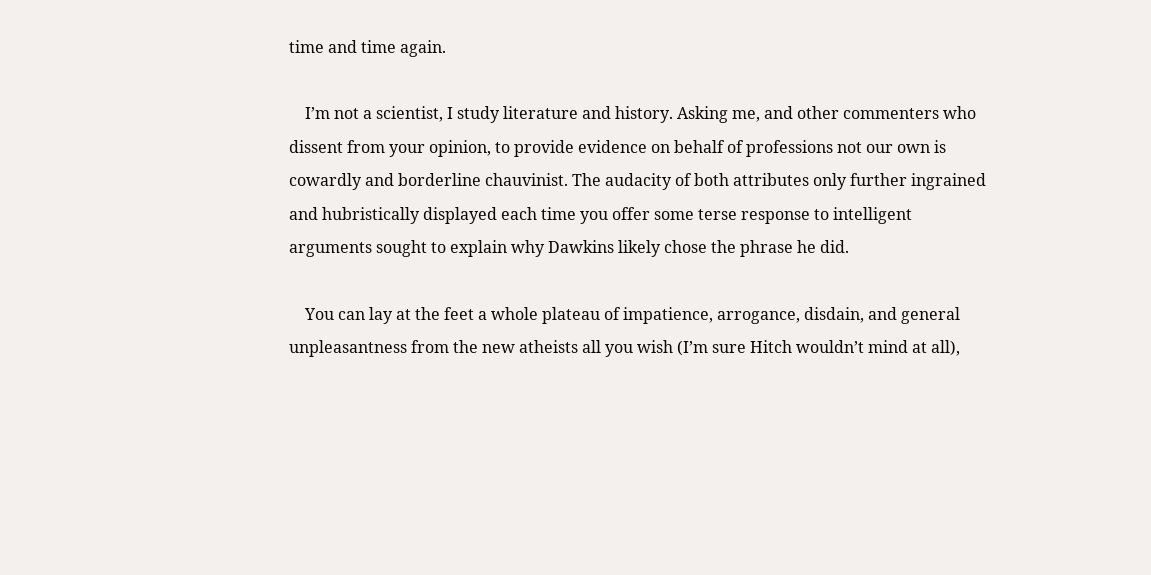time and time again.

    I’m not a scientist, I study literature and history. Asking me, and other commenters who dissent from your opinion, to provide evidence on behalf of professions not our own is cowardly and borderline chauvinist. The audacity of both attributes only further ingrained and hubristically displayed each time you offer some terse response to intelligent arguments sought to explain why Dawkins likely chose the phrase he did.

    You can lay at the feet a whole plateau of impatience, arrogance, disdain, and general unpleasantness from the new atheists all you wish (I’m sure Hitch wouldn’t mind at all),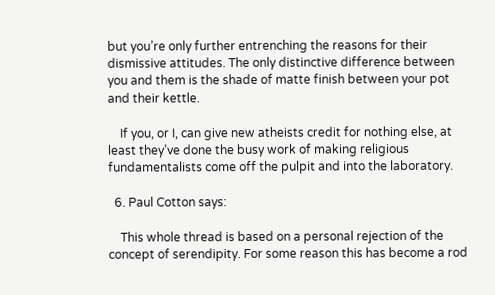but you’re only further entrenching the reasons for their dismissive attitudes. The only distinctive difference between you and them is the shade of matte finish between your pot and their kettle.

    If you, or I, can give new atheists credit for nothing else, at least they’ve done the busy work of making religious fundamentalists come off the pulpit and into the laboratory.

  6. Paul Cotton says:

    This whole thread is based on a personal rejection of the concept of serendipity. For some reason this has become a rod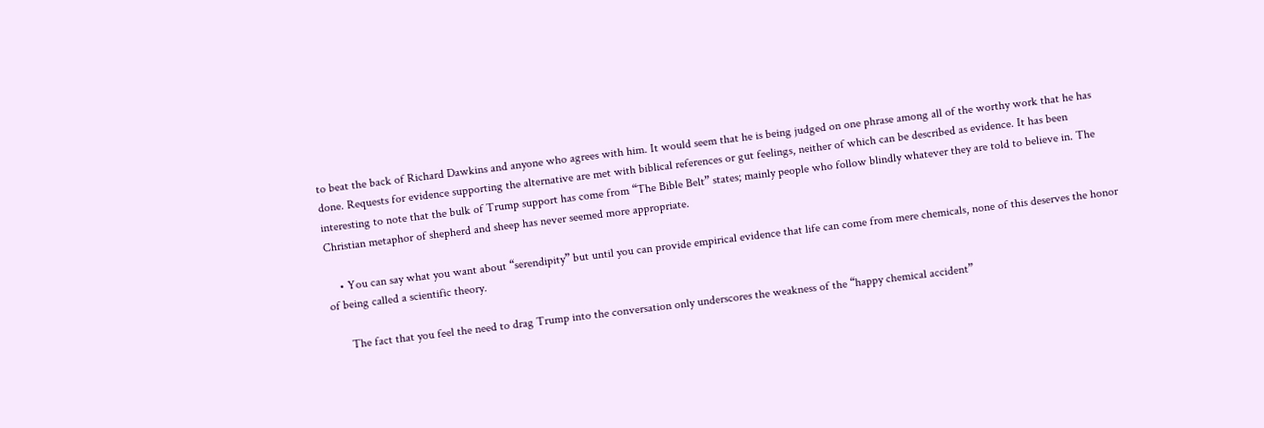to beat the back of Richard Dawkins and anyone who agrees with him. It would seem that he is being judged on one phrase among all of the worthy work that he has done. Requests for evidence supporting the alternative are met with biblical references or gut feelings, neither of which can be described as evidence. It has been interesting to note that the bulk of Trump support has come from “The Bible Belt” states; mainly people who follow blindly whatever they are told to believe in. The Christian metaphor of shepherd and sheep has never seemed more appropriate.

    • You can say what you want about “serendipity” but until you can provide empirical evidence that life can come from mere chemicals, none of this deserves the honor of being called a scientific theory.

      The fact that you feel the need to drag Trump into the conversation only underscores the weakness of the “happy chemical accident”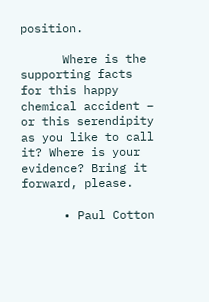position.

      Where is the supporting facts for this happy chemical accident – or this serendipity as you like to call it? Where is your evidence? Bring it forward, please.

      • Paul Cotton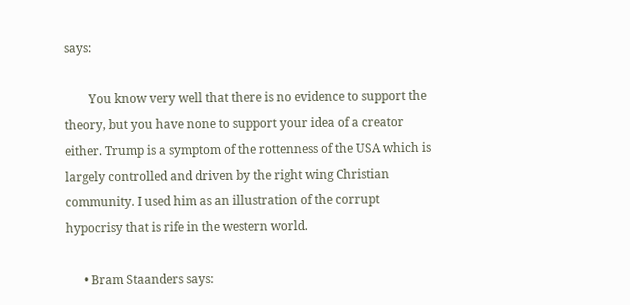says:

        You know very well that there is no evidence to support the theory, but you have none to support your idea of a creator either. Trump is a symptom of the rottenness of the USA which is largely controlled and driven by the right wing Christian community. I used him as an illustration of the corrupt hypocrisy that is rife in the western world.

      • Bram Staanders says: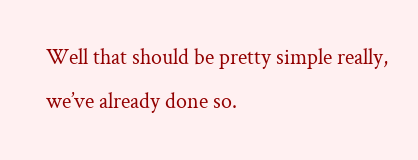Well that should be pretty simple really, we’ve already done so.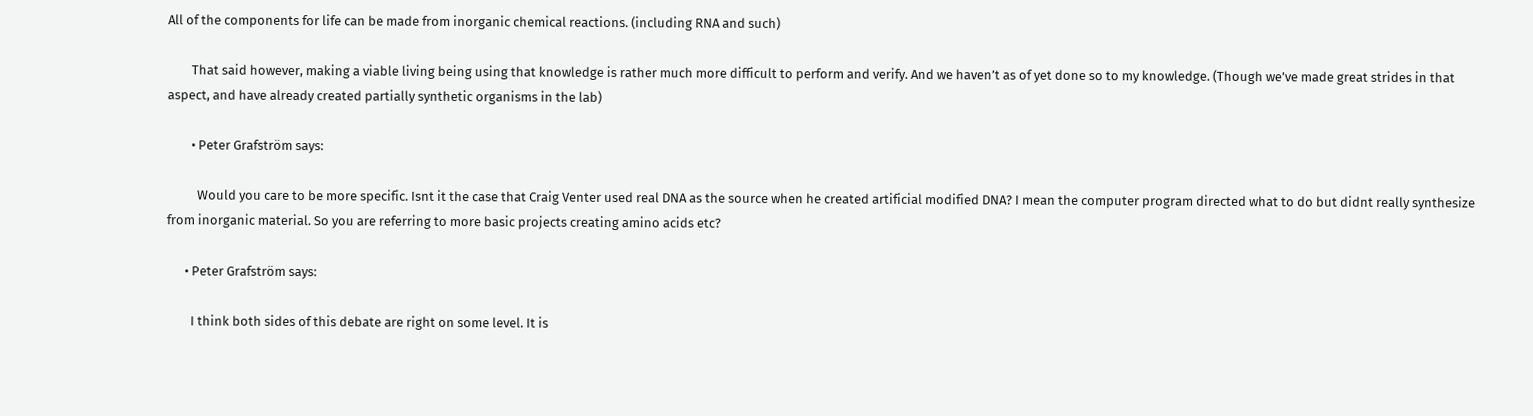All of the components for life can be made from inorganic chemical reactions. (including RNA and such)

        That said however, making a viable living being using that knowledge is rather much more difficult to perform and verify. And we haven’t as of yet done so to my knowledge. (Though we’ve made great strides in that aspect, and have already created partially synthetic organisms in the lab)

        • Peter Grafström says:

          Would you care to be more specific. Isnt it the case that Craig Venter used real DNA as the source when he created artificial modified DNA? I mean the computer program directed what to do but didnt really synthesize from inorganic material. So you are referring to more basic projects creating amino acids etc?

      • Peter Grafström says:

        I think both sides of this debate are right on some level. It is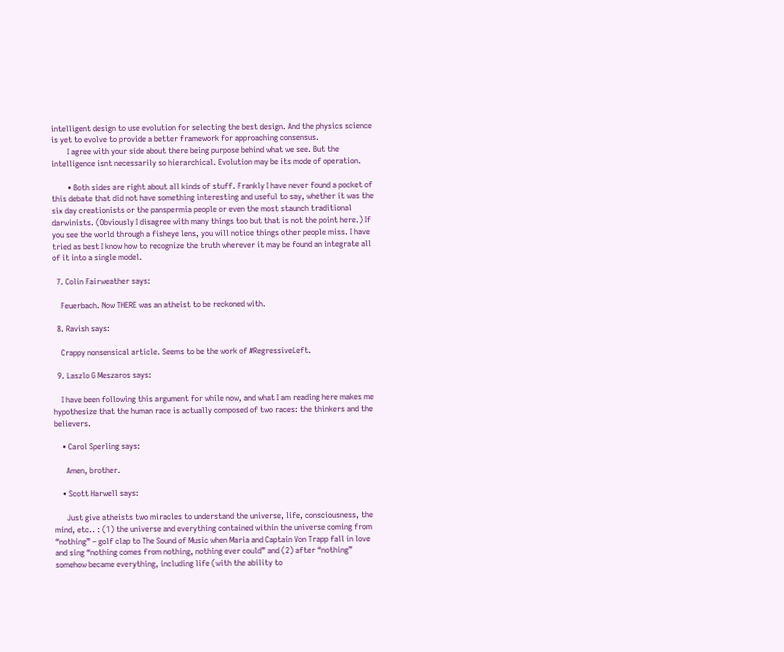intelligent design to use evolution for selecting the best design. And the physics science is yet to evolve to provide a better framework for approaching consensus.
        I agree with your side about there being purpose behind what we see. But the intelligence isnt necessarily so hierarchical. Evolution may be its mode of operation.

        • Both sides are right about all kinds of stuff. Frankly I have never found a pocket of this debate that did not have something interesting and useful to say, whether it was the six day creationists or the panspermia people or even the most staunch traditional darwinists. (Obviously I disagree with many things too but that is not the point here.) If you see the world through a fisheye lens, you will notice things other people miss. I have tried as best I know how to recognize the truth wherever it may be found an integrate all of it into a single model.

  7. Colin Fairweather says:

    Feuerbach. Now THERE was an atheist to be reckoned with.

  8. Ravish says:

    Crappy nonsensical article. Seems to be the work of #RegressiveLeft.

  9. Laszlo G Meszaros says:

    I have been following this argument for while now, and what I am reading here makes me hypothesize that the human race is actually composed of two races: the thinkers and the believers.

    • Carol Sperling says:

      Amen, brother.

    • Scott Harwell says:

      Just give atheists two miracles to understand the universe, life, consciousness, the mind, etc.. : (1) the universe and everything contained within the universe coming from “nothing” – golf clap to The Sound of Music when Maria and Captain Von Trapp fall in love and sing “nothing comes from nothing, nothing ever could” and (2) after “nothing” somehow became everything, including life (with the ability to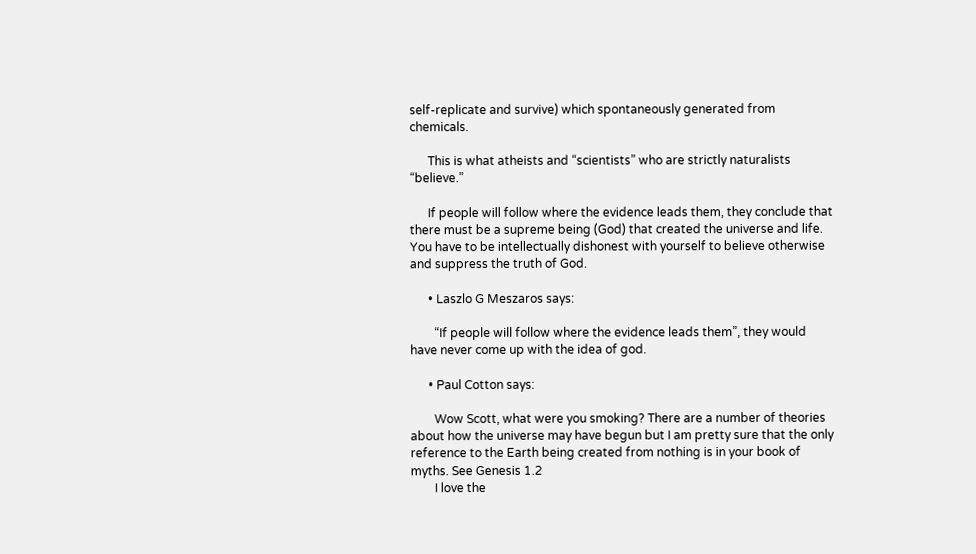self-replicate and survive) which spontaneously generated from chemicals.

      This is what atheists and “scientists” who are strictly naturalists “believe.”

      If people will follow where the evidence leads them, they conclude that there must be a supreme being (God) that created the universe and life. You have to be intellectually dishonest with yourself to believe otherwise and suppress the truth of God.

      • Laszlo G Meszaros says:

        “If people will follow where the evidence leads them”, they would have never come up with the idea of god.

      • Paul Cotton says:

        Wow Scott, what were you smoking? There are a number of theories about how the universe may have begun but I am pretty sure that the only reference to the Earth being created from nothing is in your book of myths. See Genesis 1.2
        I love the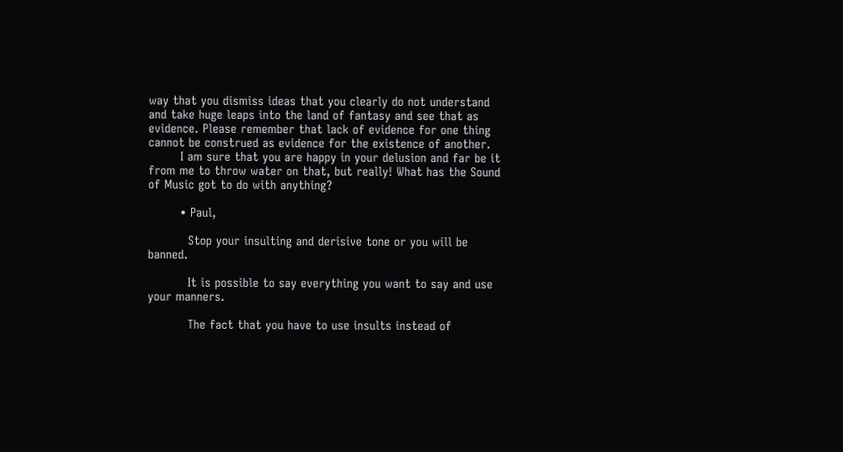way that you dismiss ideas that you clearly do not understand and take huge leaps into the land of fantasy and see that as evidence. Please remember that lack of evidence for one thing cannot be construed as evidence for the existence of another.
        I am sure that you are happy in your delusion and far be it from me to throw water on that, but really! What has the Sound of Music got to do with anything?

        • Paul,

          Stop your insulting and derisive tone or you will be banned.

          It is possible to say everything you want to say and use your manners.

          The fact that you have to use insults instead of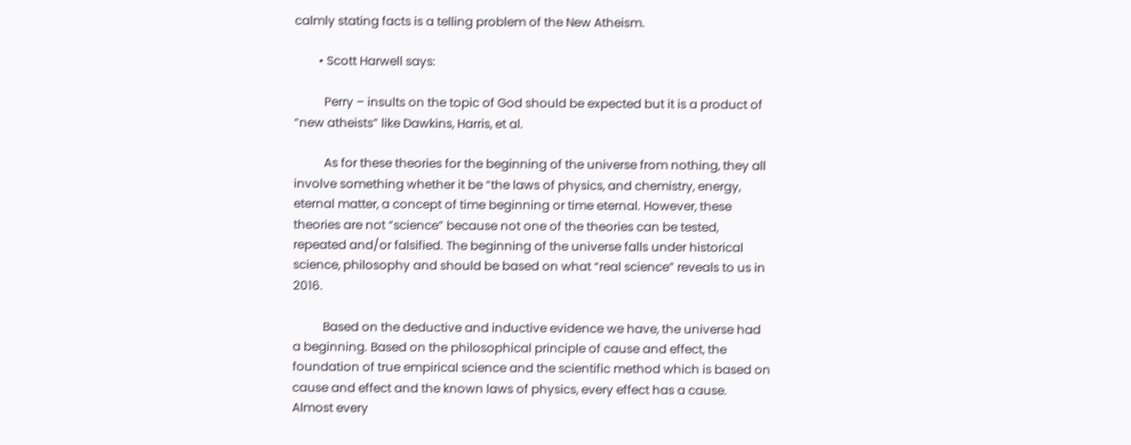calmly stating facts is a telling problem of the New Atheism.

        • Scott Harwell says:

          Perry – insults on the topic of God should be expected but it is a product of “new atheists” like Dawkins, Harris, et al.

          As for these theories for the beginning of the universe from nothing, they all involve something whether it be “the laws of physics, and chemistry, energy, eternal matter, a concept of time beginning or time eternal. However, these theories are not “science” because not one of the theories can be tested, repeated and/or falsified. The beginning of the universe falls under historical science, philosophy and should be based on what “real science” reveals to us in 2016.

          Based on the deductive and inductive evidence we have, the universe had a beginning. Based on the philosophical principle of cause and effect, the foundation of true empirical science and the scientific method which is based on cause and effect and the known laws of physics, every effect has a cause. Almost every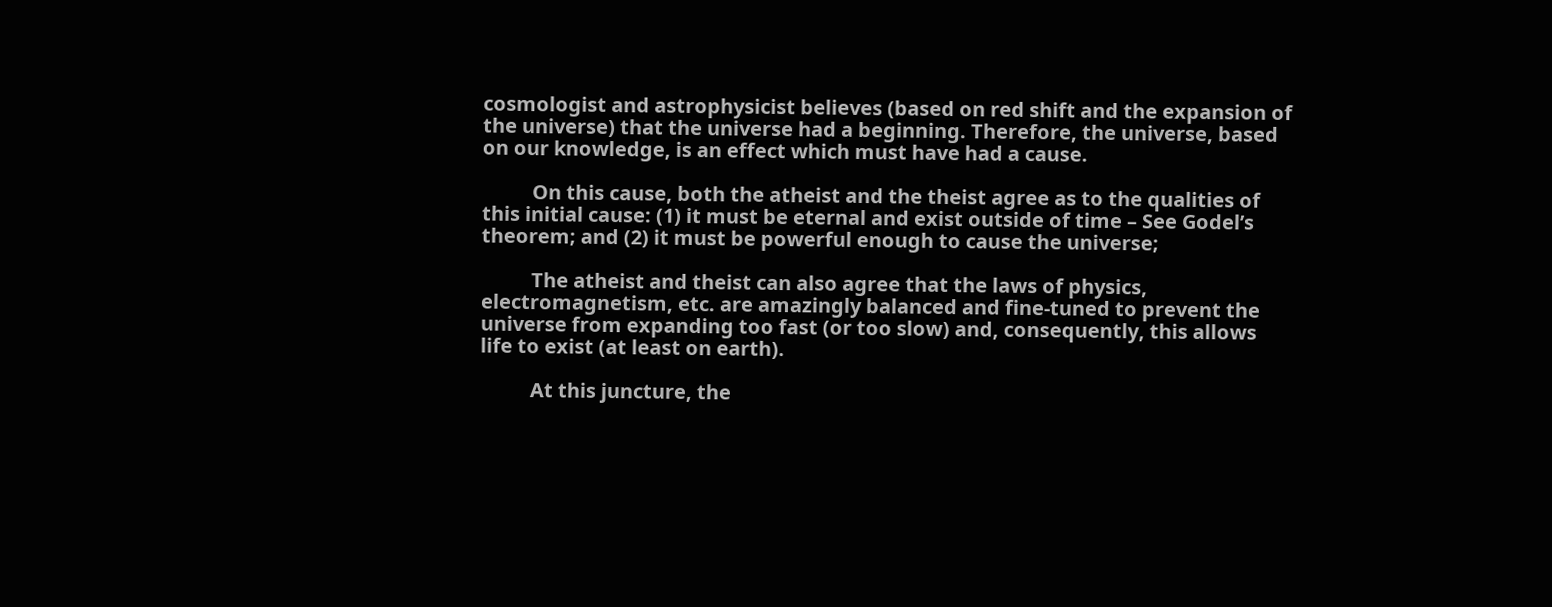cosmologist and astrophysicist believes (based on red shift and the expansion of the universe) that the universe had a beginning. Therefore, the universe, based on our knowledge, is an effect which must have had a cause.

          On this cause, both the atheist and the theist agree as to the qualities of this initial cause: (1) it must be eternal and exist outside of time – See Godel’s theorem; and (2) it must be powerful enough to cause the universe;

          The atheist and theist can also agree that the laws of physics, electromagnetism, etc. are amazingly balanced and fine-tuned to prevent the universe from expanding too fast (or too slow) and, consequently, this allows life to exist (at least on earth).

          At this juncture, the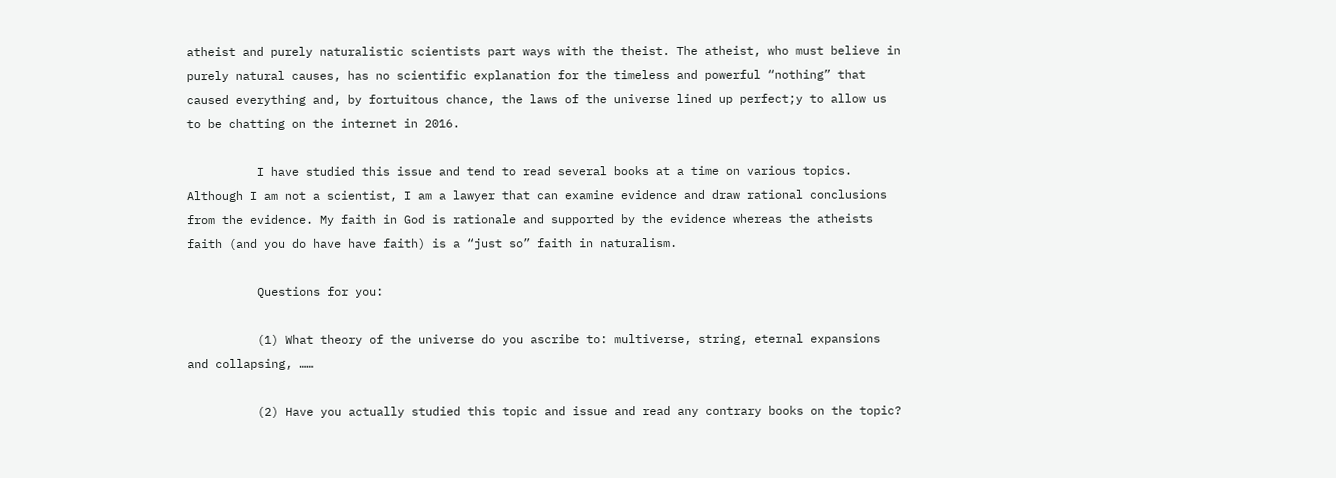atheist and purely naturalistic scientists part ways with the theist. The atheist, who must believe in purely natural causes, has no scientific explanation for the timeless and powerful “nothing” that caused everything and, by fortuitous chance, the laws of the universe lined up perfect;y to allow us to be chatting on the internet in 2016.

          I have studied this issue and tend to read several books at a time on various topics. Although I am not a scientist, I am a lawyer that can examine evidence and draw rational conclusions from the evidence. My faith in God is rationale and supported by the evidence whereas the atheists faith (and you do have have faith) is a “just so” faith in naturalism.

          Questions for you:

          (1) What theory of the universe do you ascribe to: multiverse, string, eternal expansions and collapsing, ……

          (2) Have you actually studied this topic and issue and read any contrary books on the topic?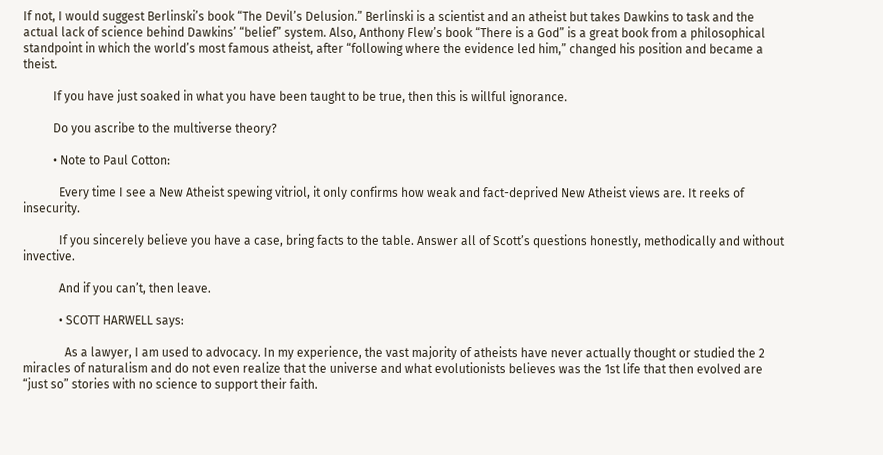If not, I would suggest Berlinski’s book “The Devil’s Delusion.” Berlinski is a scientist and an atheist but takes Dawkins to task and the actual lack of science behind Dawkins’ “belief” system. Also, Anthony Flew’s book “There is a God” is a great book from a philosophical standpoint in which the world’s most famous atheist, after “following where the evidence led him,” changed his position and became a theist.

          If you have just soaked in what you have been taught to be true, then this is willful ignorance.

          Do you ascribe to the multiverse theory?

          • Note to Paul Cotton:

            Every time I see a New Atheist spewing vitriol, it only confirms how weak and fact-deprived New Atheist views are. It reeks of insecurity.

            If you sincerely believe you have a case, bring facts to the table. Answer all of Scott’s questions honestly, methodically and without invective.

            And if you can’t, then leave.

            • SCOTT HARWELL says:

              As a lawyer, I am used to advocacy. In my experience, the vast majority of atheists have never actually thought or studied the 2 miracles of naturalism and do not even realize that the universe and what evolutionists believes was the 1st life that then evolved are “just so” stories with no science to support their faith.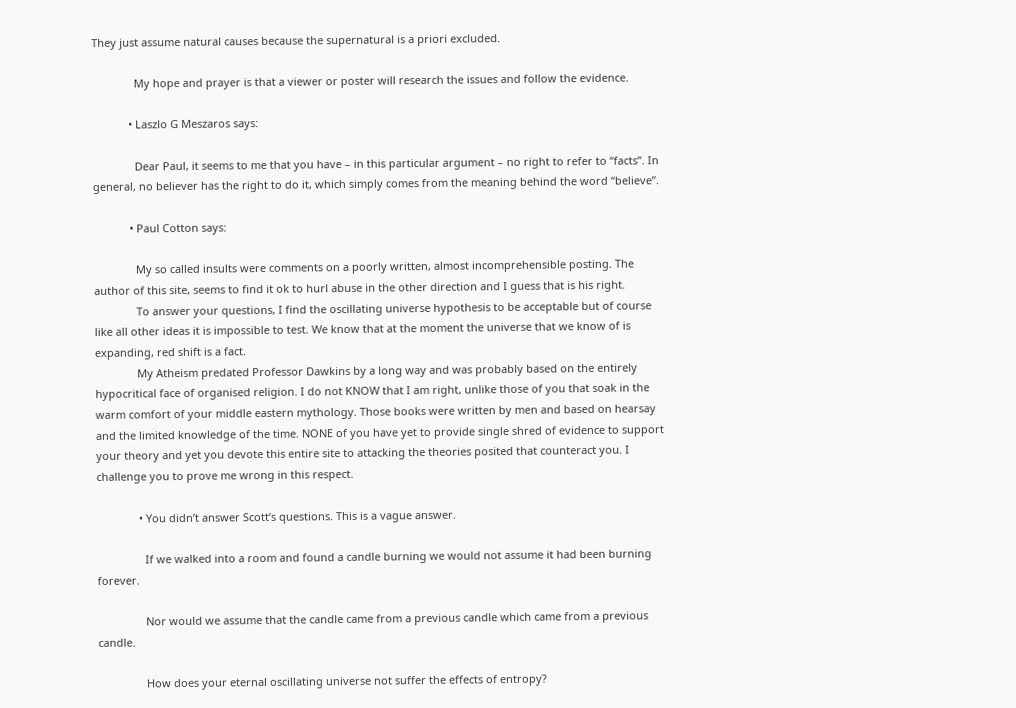They just assume natural causes because the supernatural is a priori excluded.

              My hope and prayer is that a viewer or poster will research the issues and follow the evidence.

            • Laszlo G Meszaros says:

              Dear Paul, it seems to me that you have – in this particular argument – no right to refer to “facts”. In general, no believer has the right to do it, which simply comes from the meaning behind the word “believe”.

            • Paul Cotton says:

              My so called insults were comments on a poorly written, almost incomprehensible posting. The author of this site, seems to find it ok to hurl abuse in the other direction and I guess that is his right.
              To answer your questions, I find the oscillating universe hypothesis to be acceptable but of course like all other ideas it is impossible to test. We know that at the moment the universe that we know of is expanding, red shift is a fact.
              My Atheism predated Professor Dawkins by a long way and was probably based on the entirely hypocritical face of organised religion. I do not KNOW that I am right, unlike those of you that soak in the warm comfort of your middle eastern mythology. Those books were written by men and based on hearsay and the limited knowledge of the time. NONE of you have yet to provide single shred of evidence to support your theory and yet you devote this entire site to attacking the theories posited that counteract you. I challenge you to prove me wrong in this respect.

              • You didn’t answer Scott’s questions. This is a vague answer.

                If we walked into a room and found a candle burning we would not assume it had been burning forever.

                Nor would we assume that the candle came from a previous candle which came from a previous candle.

                How does your eternal oscillating universe not suffer the effects of entropy?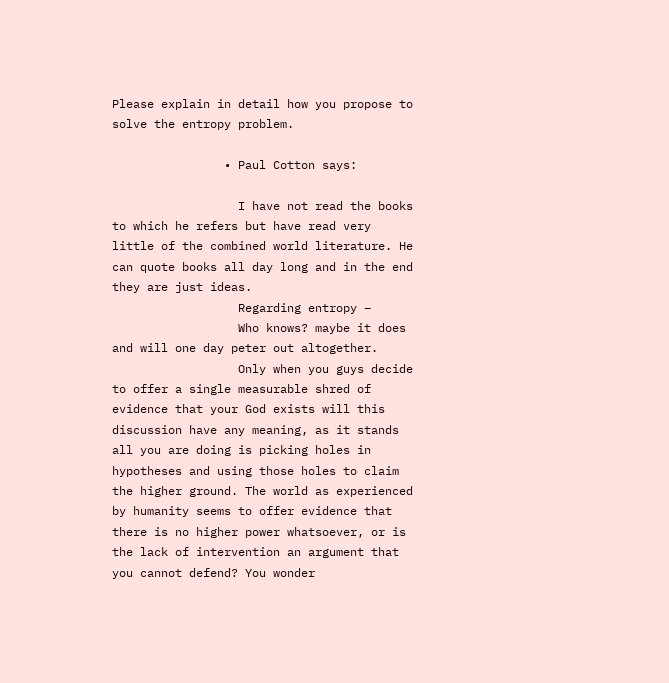Please explain in detail how you propose to solve the entropy problem.

                • Paul Cotton says:

                  I have not read the books to which he refers but have read very little of the combined world literature. He can quote books all day long and in the end they are just ideas.
                  Regarding entropy –
                  Who knows? maybe it does and will one day peter out altogether.
                  Only when you guys decide to offer a single measurable shred of evidence that your God exists will this discussion have any meaning, as it stands all you are doing is picking holes in hypotheses and using those holes to claim the higher ground. The world as experienced by humanity seems to offer evidence that there is no higher power whatsoever, or is the lack of intervention an argument that you cannot defend? You wonder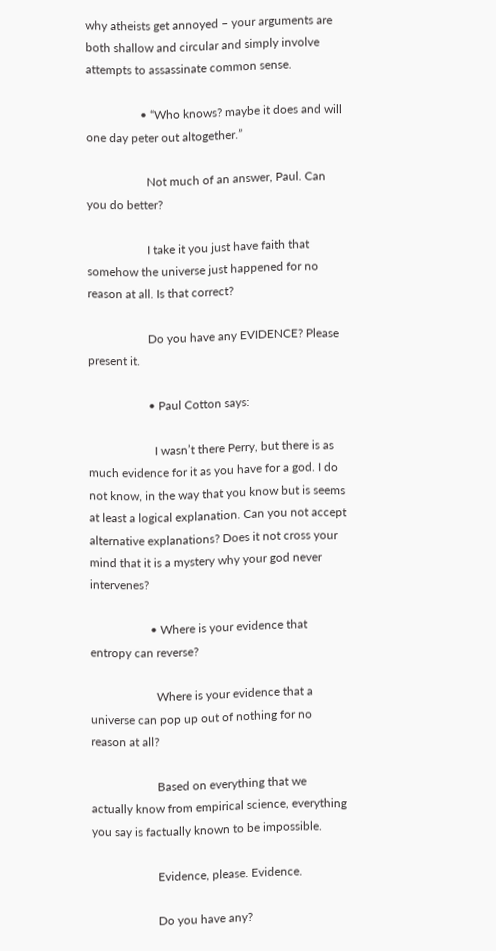why atheists get annoyed – your arguments are both shallow and circular and simply involve attempts to assassinate common sense.

                  • “Who knows? maybe it does and will one day peter out altogether.”

                    Not much of an answer, Paul. Can you do better?

                    I take it you just have faith that somehow the universe just happened for no reason at all. Is that correct?

                    Do you have any EVIDENCE? Please present it.

                    • Paul Cotton says:

                      I wasn’t there Perry, but there is as much evidence for it as you have for a god. I do not know, in the way that you know but is seems at least a logical explanation. Can you not accept alternative explanations? Does it not cross your mind that it is a mystery why your god never intervenes?

                    • Where is your evidence that entropy can reverse?

                      Where is your evidence that a universe can pop up out of nothing for no reason at all?

                      Based on everything that we actually know from empirical science, everything you say is factually known to be impossible.

                      Evidence, please. Evidence.

                      Do you have any?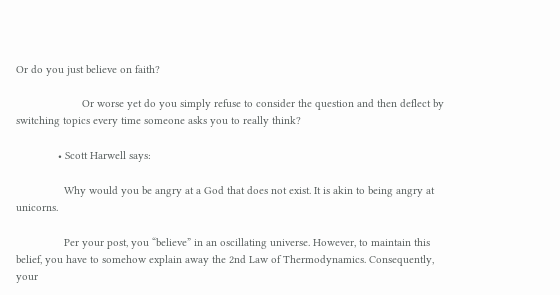Or do you just believe on faith?

                      Or worse yet do you simply refuse to consider the question and then deflect by switching topics every time someone asks you to really think?

              • Scott Harwell says:

                Why would you be angry at a God that does not exist. It is akin to being angry at unicorns.

                Per your post, you “believe” in an oscillating universe. However, to maintain this belief, you have to somehow explain away the 2nd Law of Thermodynamics. Consequently, your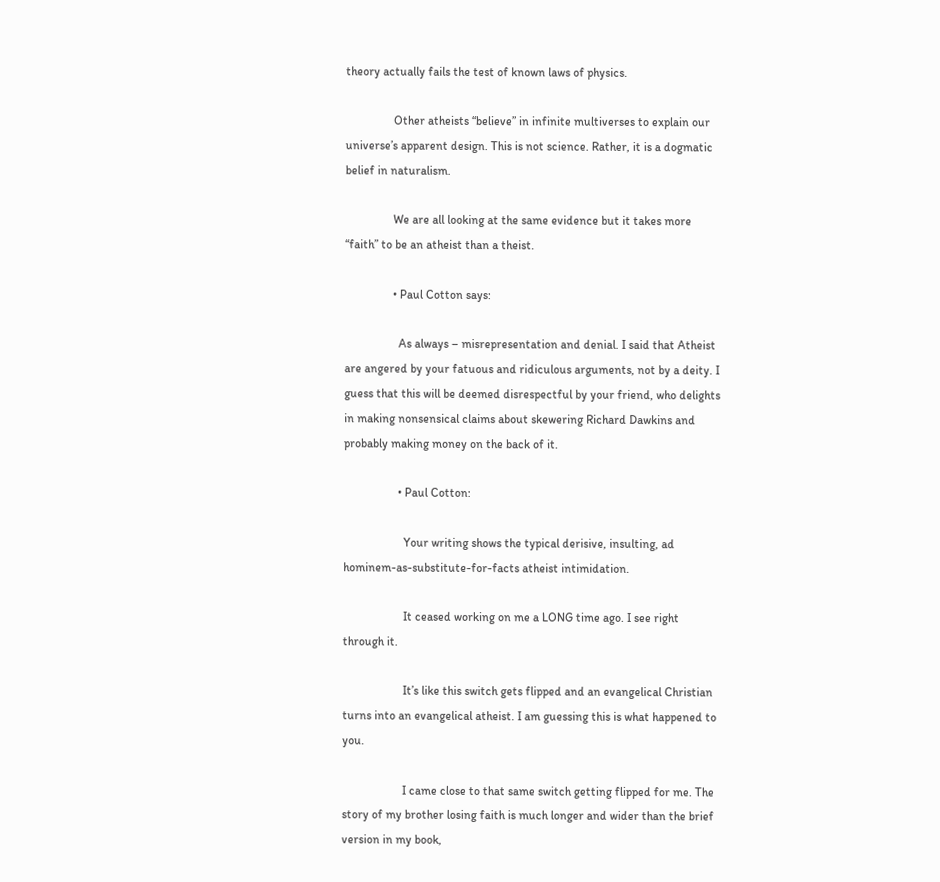theory actually fails the test of known laws of physics.

                Other atheists “believe” in infinite multiverses to explain our universe’s apparent design. This is not science. Rather, it is a dogmatic belief in naturalism.

                We are all looking at the same evidence but it takes more “faith” to be an atheist than a theist.

                • Paul Cotton says:

                  As always – misrepresentation and denial. I said that Atheist are angered by your fatuous and ridiculous arguments, not by a deity. I guess that this will be deemed disrespectful by your friend, who delights in making nonsensical claims about skewering Richard Dawkins and probably making money on the back of it.

                  • Paul Cotton:

                    Your writing shows the typical derisive, insulting, ad hominem-as-substitute-for-facts atheist intimidation.

                    It ceased working on me a LONG time ago. I see right through it.

                    It’s like this switch gets flipped and an evangelical Christian turns into an evangelical atheist. I am guessing this is what happened to you.

                    I came close to that same switch getting flipped for me. The story of my brother losing faith is much longer and wider than the brief version in my book,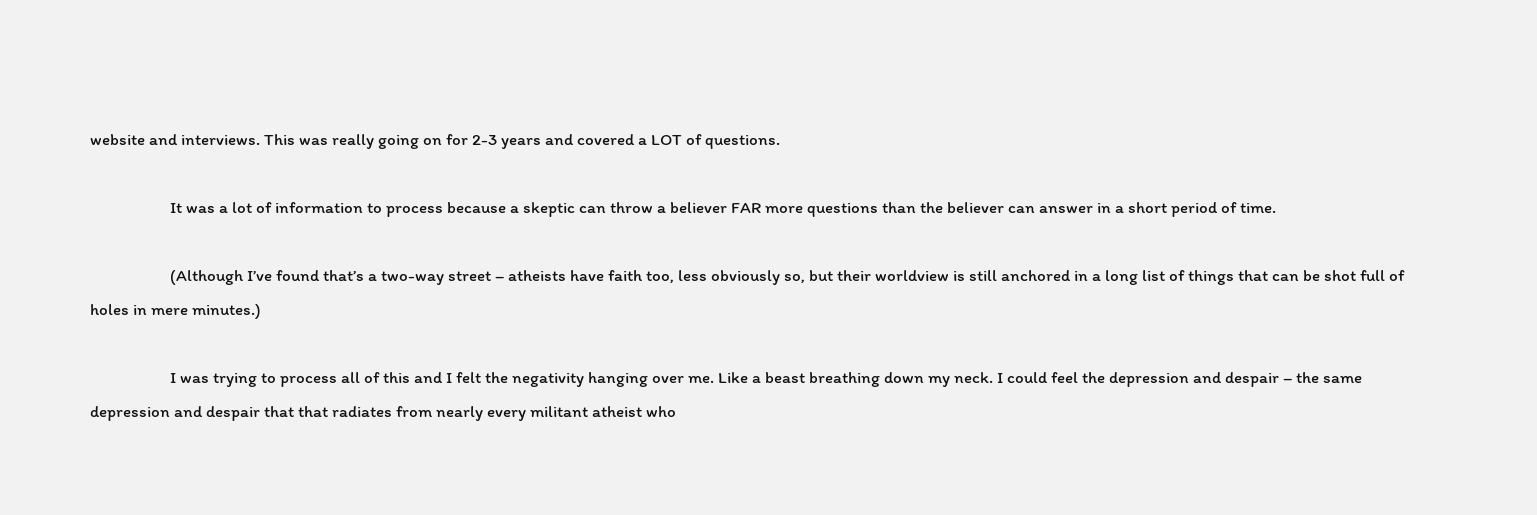website and interviews. This was really going on for 2-3 years and covered a LOT of questions.

                    It was a lot of information to process because a skeptic can throw a believer FAR more questions than the believer can answer in a short period of time.

                    (Although I’ve found that’s a two-way street – atheists have faith too, less obviously so, but their worldview is still anchored in a long list of things that can be shot full of holes in mere minutes.)

                    I was trying to process all of this and I felt the negativity hanging over me. Like a beast breathing down my neck. I could feel the depression and despair – the same depression and despair that that radiates from nearly every militant atheist who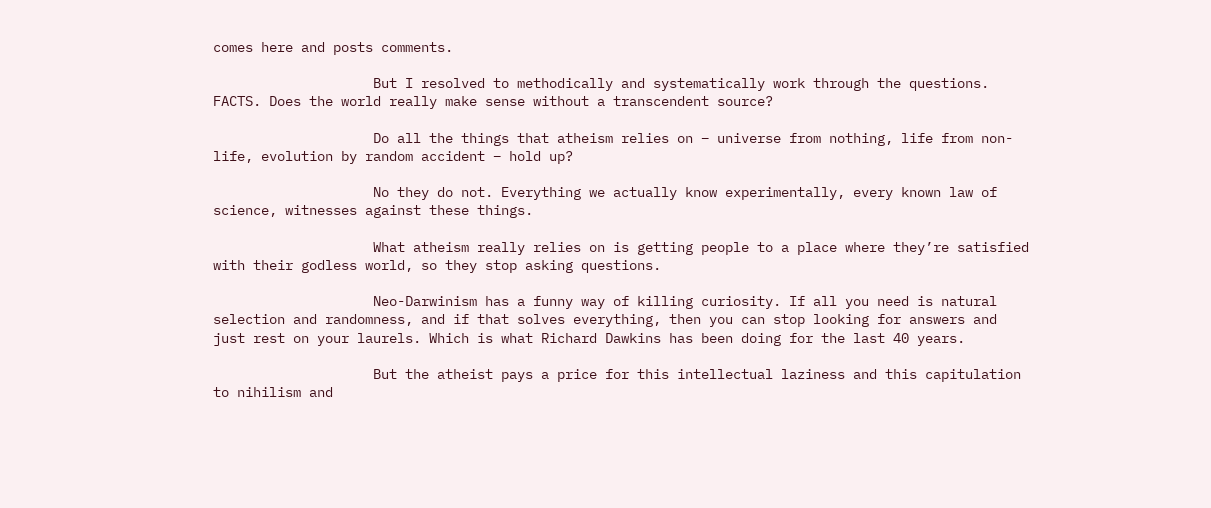comes here and posts comments.

                    But I resolved to methodically and systematically work through the questions. FACTS. Does the world really make sense without a transcendent source?

                    Do all the things that atheism relies on – universe from nothing, life from non-life, evolution by random accident – hold up?

                    No they do not. Everything we actually know experimentally, every known law of science, witnesses against these things.

                    What atheism really relies on is getting people to a place where they’re satisfied with their godless world, so they stop asking questions.

                    Neo-Darwinism has a funny way of killing curiosity. If all you need is natural selection and randomness, and if that solves everything, then you can stop looking for answers and just rest on your laurels. Which is what Richard Dawkins has been doing for the last 40 years.

                    But the atheist pays a price for this intellectual laziness and this capitulation to nihilism and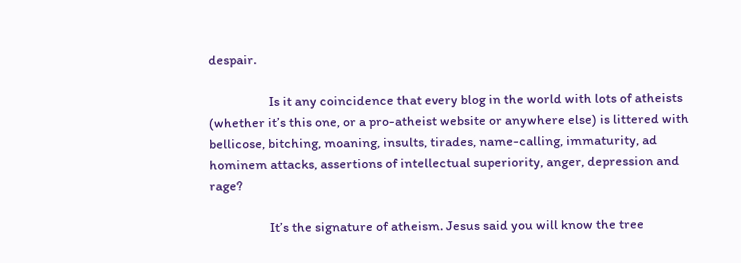despair.

                    Is it any coincidence that every blog in the world with lots of atheists (whether it’s this one, or a pro-atheist website or anywhere else) is littered with bellicose, bitching, moaning, insults, tirades, name-calling, immaturity, ad hominem attacks, assertions of intellectual superiority, anger, depression and rage?

                    It’s the signature of atheism. Jesus said you will know the tree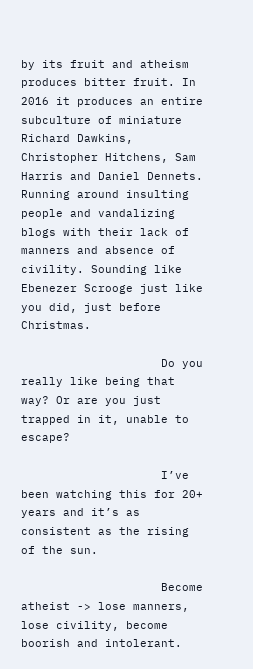by its fruit and atheism produces bitter fruit. In 2016 it produces an entire subculture of miniature Richard Dawkins, Christopher Hitchens, Sam Harris and Daniel Dennets. Running around insulting people and vandalizing blogs with their lack of manners and absence of civility. Sounding like Ebenezer Scrooge just like you did, just before Christmas.

                    Do you really like being that way? Or are you just trapped in it, unable to escape?

                    I’ve been watching this for 20+ years and it’s as consistent as the rising of the sun.

                    Become atheist -> lose manners, lose civility, become boorish and intolerant.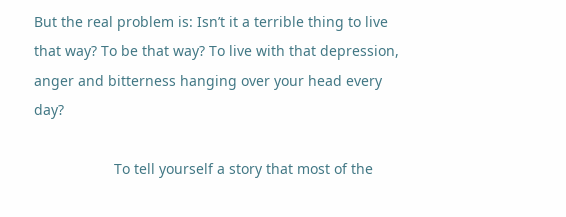But the real problem is: Isn’t it a terrible thing to live that way? To be that way? To live with that depression, anger and bitterness hanging over your head every day?

                    To tell yourself a story that most of the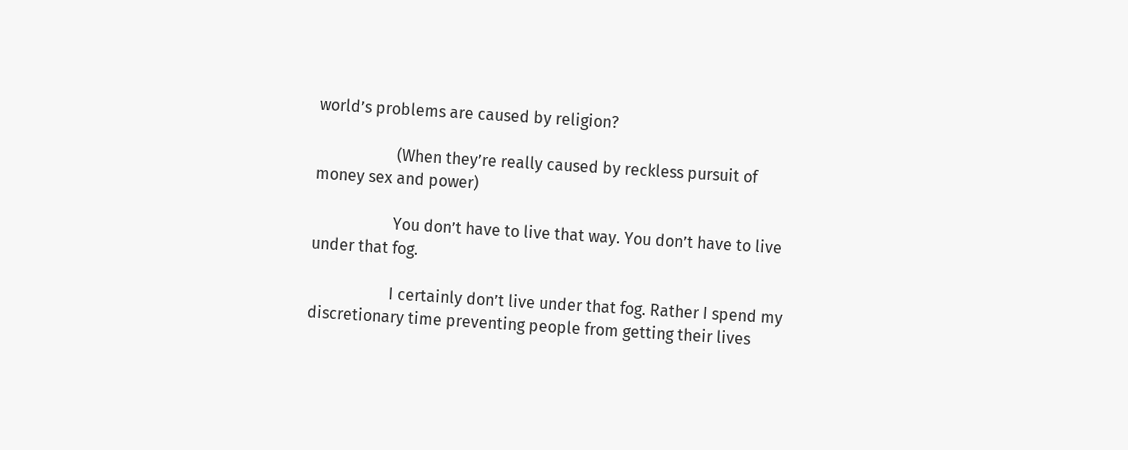world’s problems are caused by religion?

                    (When they’re really caused by reckless pursuit of money sex and power)

                    You don’t have to live that way. You don’t have to live under that fog.

                    I certainly don’t live under that fog. Rather I spend my discretionary time preventing people from getting their lives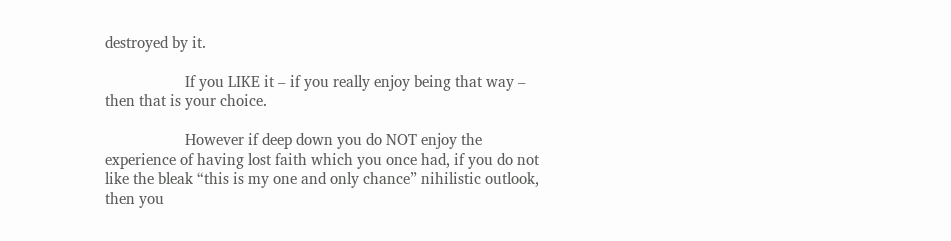destroyed by it.

                    If you LIKE it – if you really enjoy being that way – then that is your choice.

                    However if deep down you do NOT enjoy the experience of having lost faith which you once had, if you do not like the bleak “this is my one and only chance” nihilistic outlook, then you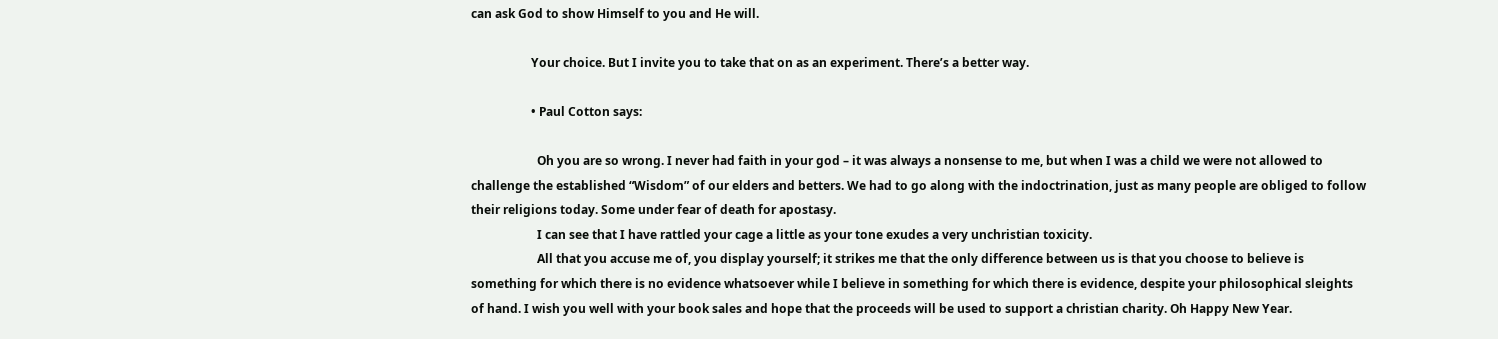can ask God to show Himself to you and He will.

                    Your choice. But I invite you to take that on as an experiment. There’s a better way.

                    • Paul Cotton says:

                      Oh you are so wrong. I never had faith in your god – it was always a nonsense to me, but when I was a child we were not allowed to challenge the established “Wisdom” of our elders and betters. We had to go along with the indoctrination, just as many people are obliged to follow their religions today. Some under fear of death for apostasy.
                      I can see that I have rattled your cage a little as your tone exudes a very unchristian toxicity.
                      All that you accuse me of, you display yourself; it strikes me that the only difference between us is that you choose to believe is something for which there is no evidence whatsoever while I believe in something for which there is evidence, despite your philosophical sleights of hand. I wish you well with your book sales and hope that the proceeds will be used to support a christian charity. Oh Happy New Year.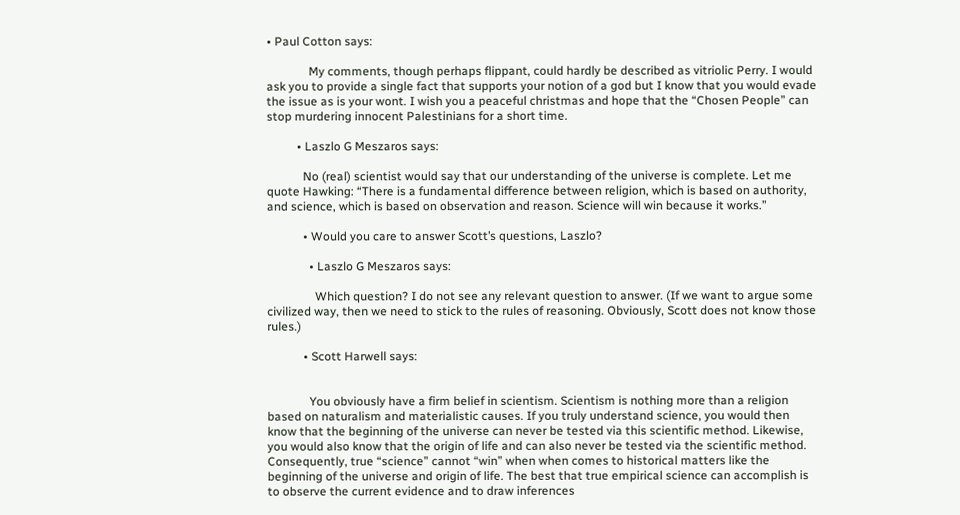• Paul Cotton says:

              My comments, though perhaps flippant, could hardly be described as vitriolic Perry. I would ask you to provide a single fact that supports your notion of a god but I know that you would evade the issue as is your wont. I wish you a peaceful christmas and hope that the “Chosen People” can stop murdering innocent Palestinians for a short time.

          • Laszlo G Meszaros says:

            No (real) scientist would say that our understanding of the universe is complete. Let me quote Hawking: “There is a fundamental difference between religion, which is based on authority, and science, which is based on observation and reason. Science will win because it works.”

            • Would you care to answer Scott’s questions, Laszlo?

              • Laszlo G Meszaros says:

                Which question? I do not see any relevant question to answer. (If we want to argue some civilized way, then we need to stick to the rules of reasoning. Obviously, Scott does not know those rules.)

            • Scott Harwell says:


              You obviously have a firm belief in scientism. Scientism is nothing more than a religion based on naturalism and materialistic causes. If you truly understand science, you would then know that the beginning of the universe can never be tested via this scientific method. Likewise, you would also know that the origin of life and can also never be tested via the scientific method. Consequently, true “science” cannot “win” when when comes to historical matters like the beginning of the universe and origin of life. The best that true empirical science can accomplish is to observe the current evidence and to draw inferences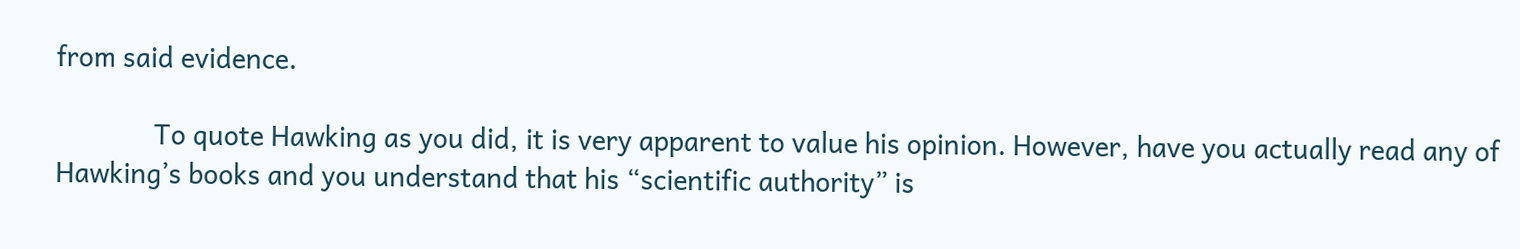from said evidence.

              To quote Hawking as you did, it is very apparent to value his opinion. However, have you actually read any of Hawking’s books and you understand that his “scientific authority” is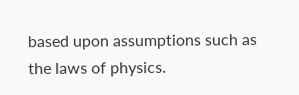based upon assumptions such as the laws of physics.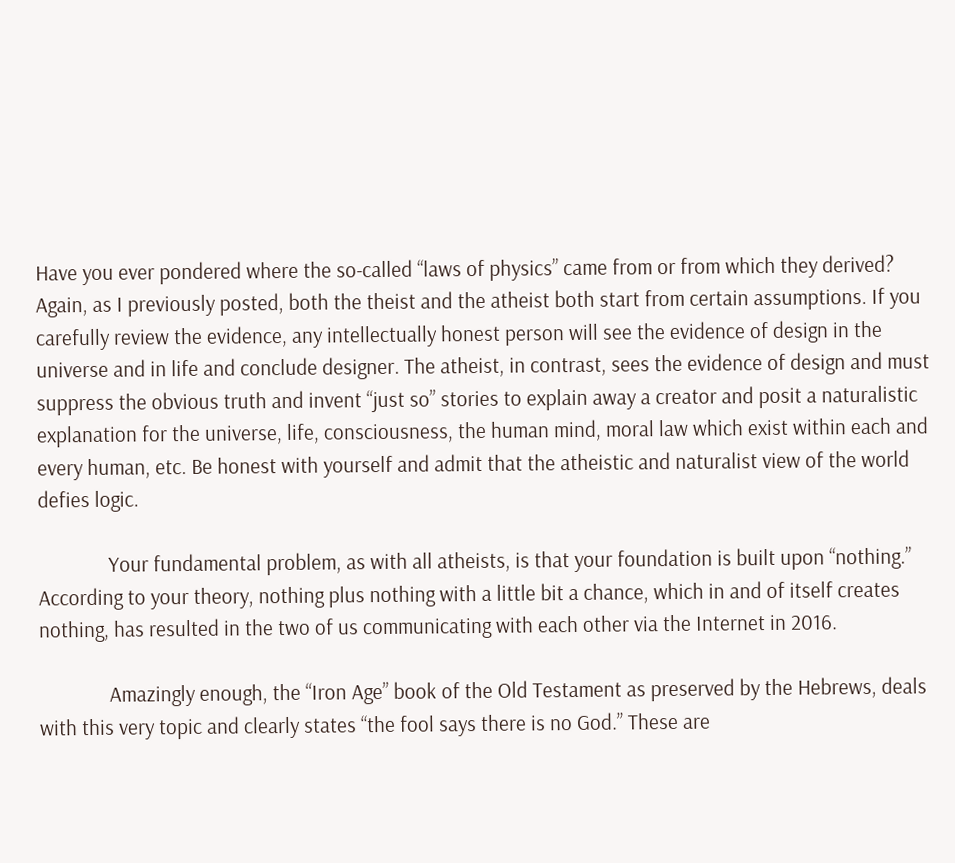Have you ever pondered where the so-called “laws of physics” came from or from which they derived? Again, as I previously posted, both the theist and the atheist both start from certain assumptions. If you carefully review the evidence, any intellectually honest person will see the evidence of design in the universe and in life and conclude designer. The atheist, in contrast, sees the evidence of design and must suppress the obvious truth and invent “just so” stories to explain away a creator and posit a naturalistic explanation for the universe, life, consciousness, the human mind, moral law which exist within each and every human, etc. Be honest with yourself and admit that the atheistic and naturalist view of the world defies logic.

              Your fundamental problem, as with all atheists, is that your foundation is built upon “nothing.” According to your theory, nothing plus nothing with a little bit a chance, which in and of itself creates nothing, has resulted in the two of us communicating with each other via the Internet in 2016.

              Amazingly enough, the “Iron Age” book of the Old Testament as preserved by the Hebrews, deals with this very topic and clearly states “the fool says there is no God.” These are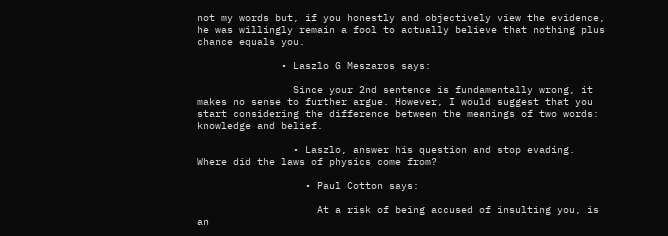not my words but, if you honestly and objectively view the evidence, he was willingly remain a fool to actually believe that nothing plus chance equals you.

              • Laszlo G Meszaros says:

                Since your 2nd sentence is fundamentally wrong, it makes no sense to further argue. However, I would suggest that you start considering the difference between the meanings of two words: knowledge and belief.

                • Laszlo, answer his question and stop evading. Where did the laws of physics come from?

                  • Paul Cotton says:

                    At a risk of being accused of insulting you, is an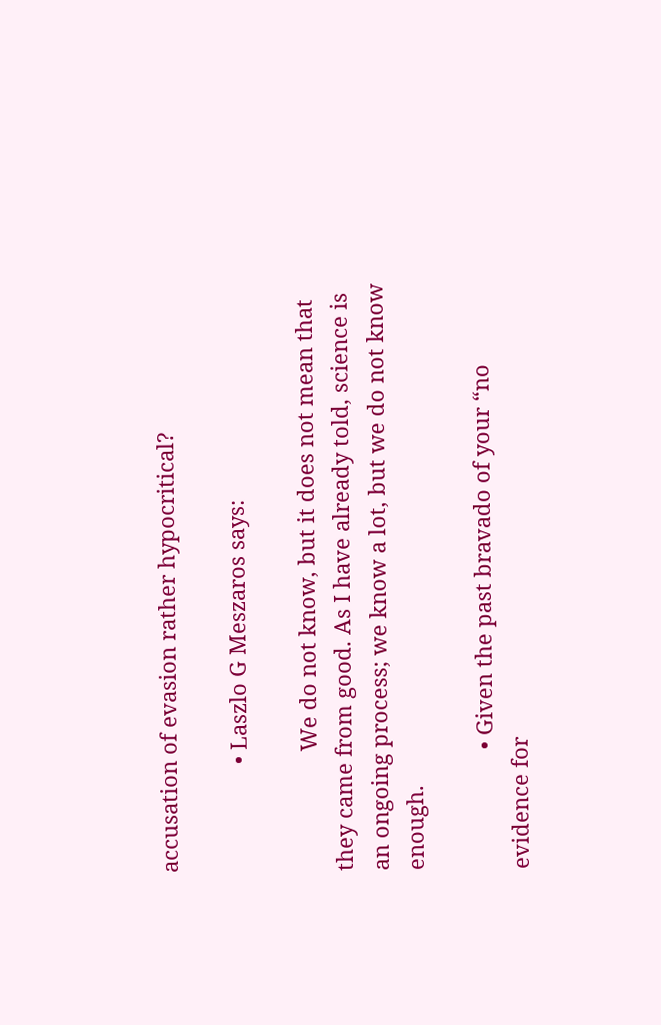accusation of evasion rather hypocritical?

                  • Laszlo G Meszaros says:

                    We do not know, but it does not mean that they came from good. As I have already told, science is an ongoing process; we know a lot, but we do not know enough.

                    • Given the past bravado of your “no evidence for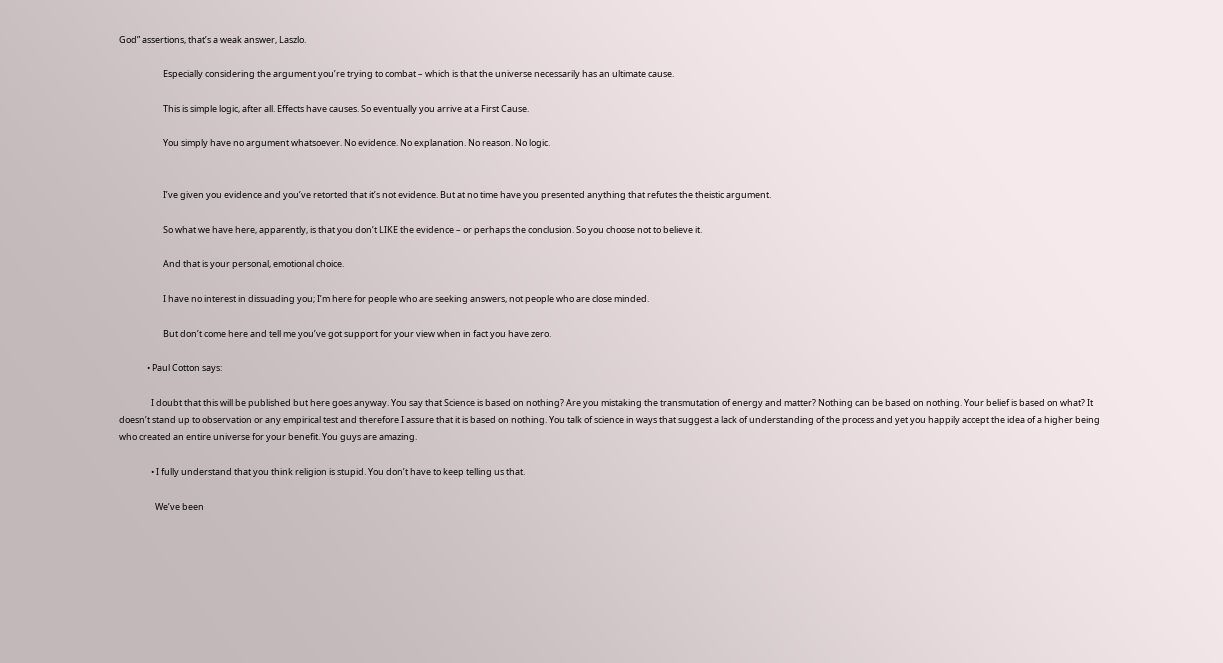God” assertions, that’s a weak answer, Laszlo.

                      Especially considering the argument you’re trying to combat – which is that the universe necessarily has an ultimate cause.

                      This is simple logic, after all. Effects have causes. So eventually you arrive at a First Cause.

                      You simply have no argument whatsoever. No evidence. No explanation. No reason. No logic.


                      I’ve given you evidence and you’ve retorted that it’s not evidence. But at no time have you presented anything that refutes the theistic argument.

                      So what we have here, apparently, is that you don’t LIKE the evidence – or perhaps the conclusion. So you choose not to believe it.

                      And that is your personal, emotional choice.

                      I have no interest in dissuading you; I’m here for people who are seeking answers, not people who are close minded.

                      But don’t come here and tell me you’ve got support for your view when in fact you have zero.

              • Paul Cotton says:

                I doubt that this will be published but here goes anyway. You say that Science is based on nothing? Are you mistaking the transmutation of energy and matter? Nothing can be based on nothing. Your belief is based on what? It doesn’t stand up to observation or any empirical test and therefore I assure that it is based on nothing. You talk of science in ways that suggest a lack of understanding of the process and yet you happily accept the idea of a higher being who created an entire universe for your benefit. You guys are amazing.

                • I fully understand that you think religion is stupid. You don’t have to keep telling us that.

                  We’ve been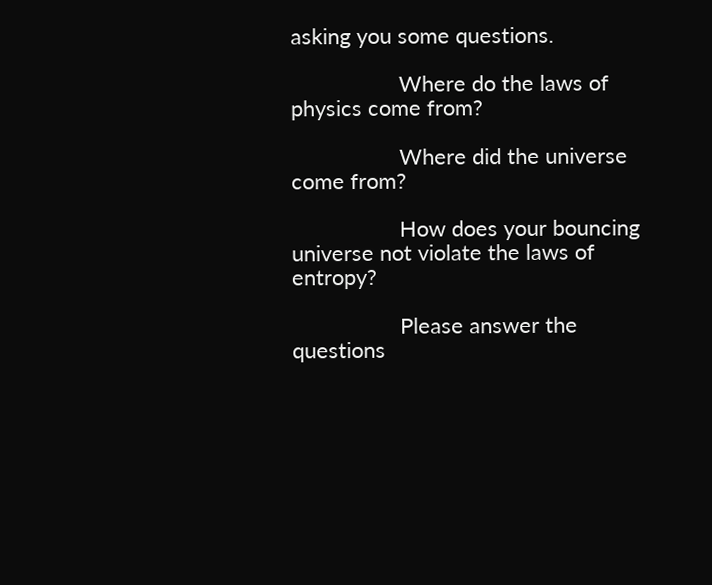asking you some questions.

                  Where do the laws of physics come from?

                  Where did the universe come from?

                  How does your bouncing universe not violate the laws of entropy?

                  Please answer the questions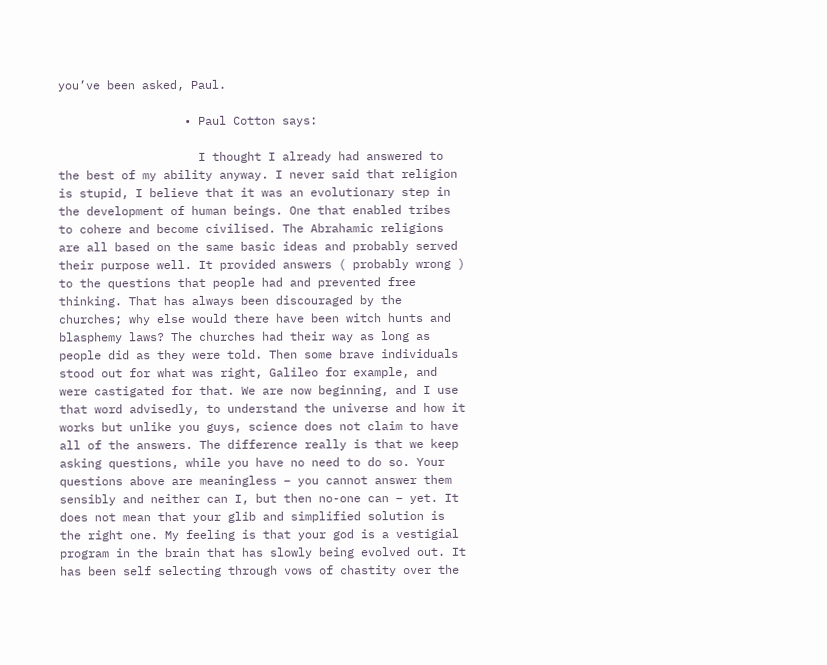you’ve been asked, Paul.

                  • Paul Cotton says:

                    I thought I already had answered to the best of my ability anyway. I never said that religion is stupid, I believe that it was an evolutionary step in the development of human beings. One that enabled tribes to cohere and become civilised. The Abrahamic religions are all based on the same basic ideas and probably served their purpose well. It provided answers ( probably wrong ) to the questions that people had and prevented free thinking. That has always been discouraged by the churches; why else would there have been witch hunts and blasphemy laws? The churches had their way as long as people did as they were told. Then some brave individuals stood out for what was right, Galileo for example, and were castigated for that. We are now beginning, and I use that word advisedly, to understand the universe and how it works but unlike you guys, science does not claim to have all of the answers. The difference really is that we keep asking questions, while you have no need to do so. Your questions above are meaningless – you cannot answer them sensibly and neither can I, but then no-one can – yet. It does not mean that your glib and simplified solution is the right one. My feeling is that your god is a vestigial program in the brain that has slowly being evolved out. It has been self selecting through vows of chastity over the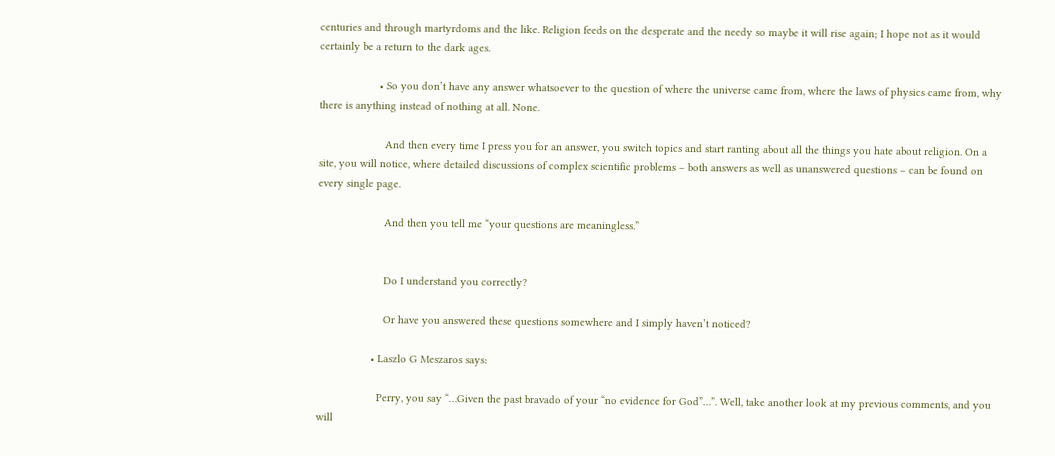centuries and through martyrdoms and the like. Religion feeds on the desperate and the needy so maybe it will rise again; I hope not as it would certainly be a return to the dark ages.

                    • So you don’t have any answer whatsoever to the question of where the universe came from, where the laws of physics came from, why there is anything instead of nothing at all. None.

                      And then every time I press you for an answer, you switch topics and start ranting about all the things you hate about religion. On a site, you will notice, where detailed discussions of complex scientific problems – both answers as well as unanswered questions – can be found on every single page.

                      And then you tell me “your questions are meaningless.”


                      Do I understand you correctly?

                      Or have you answered these questions somewhere and I simply haven’t noticed?

                  • Laszlo G Meszaros says:

                    Perry, you say “…Given the past bravado of your “no evidence for God”…”. Well, take another look at my previous comments, and you will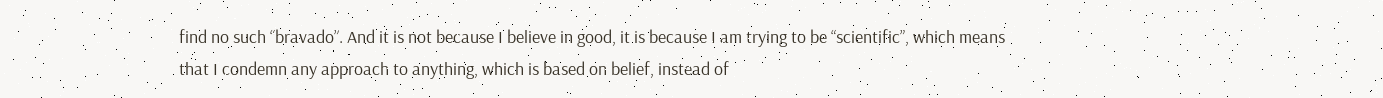find no such “bravado”. And it is not because I believe in good, it is because I am trying to be “scientific”, which means that I condemn any approach to anything, which is based on belief, instead of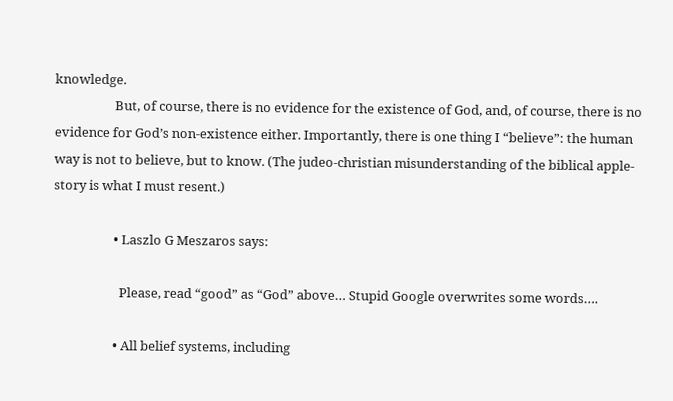knowledge.
                    But, of course, there is no evidence for the existence of God, and, of course, there is no evidence for God’s non-existence either. Importantly, there is one thing I “believe”: the human way is not to believe, but to know. (The judeo-christian misunderstanding of the biblical apple-story is what I must resent.)

                    • Laszlo G Meszaros says:

                      Please, read “good” as “God” above… Stupid Google overwrites some words….

                    • All belief systems, including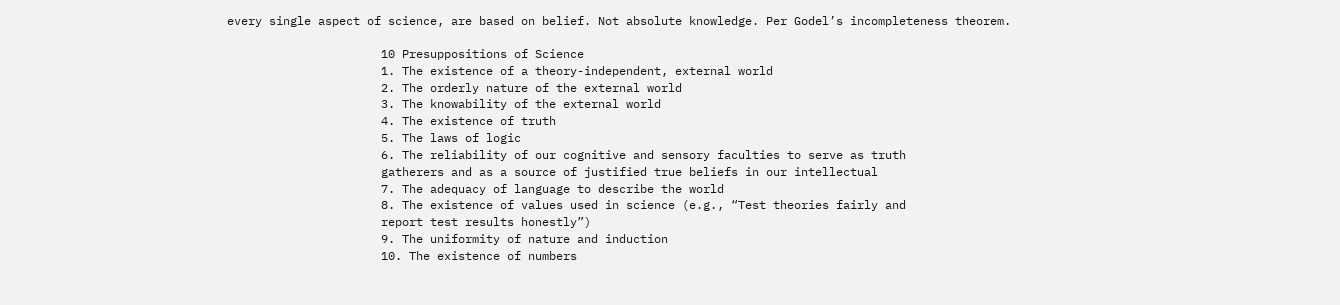every single aspect of science, are based on belief. Not absolute knowledge. Per Godel’s incompleteness theorem.

                      10 Presuppositions of Science
                      1. The existence of a theory-independent, external world
                      2. The orderly nature of the external world
                      3. The knowability of the external world
                      4. The existence of truth
                      5. The laws of logic
                      6. The reliability of our cognitive and sensory faculties to serve as truth
                      gatherers and as a source of justified true beliefs in our intellectual
                      7. The adequacy of language to describe the world
                      8. The existence of values used in science (e.g., “Test theories fairly and
                      report test results honestly”)
                      9. The uniformity of nature and induction
                      10. The existence of numbers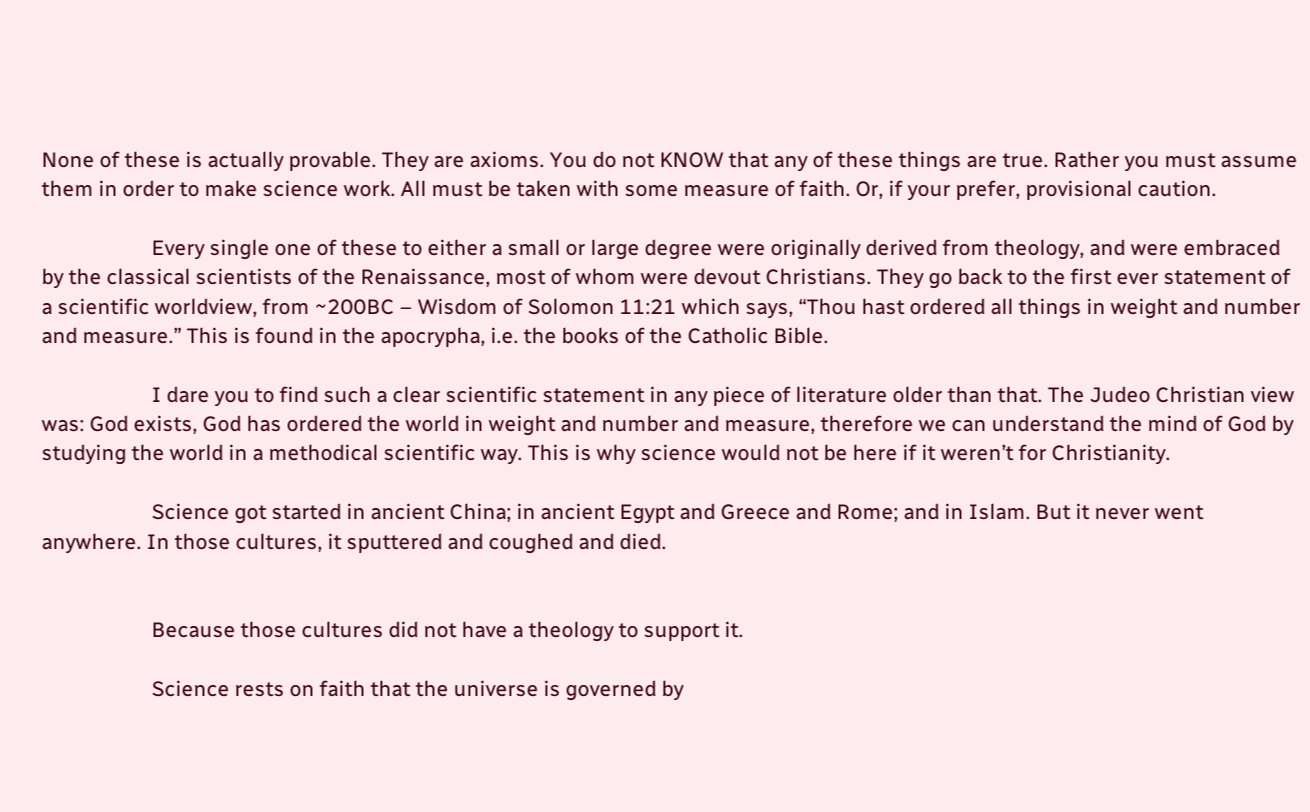None of these is actually provable. They are axioms. You do not KNOW that any of these things are true. Rather you must assume them in order to make science work. All must be taken with some measure of faith. Or, if your prefer, provisional caution.

                      Every single one of these to either a small or large degree were originally derived from theology, and were embraced by the classical scientists of the Renaissance, most of whom were devout Christians. They go back to the first ever statement of a scientific worldview, from ~200BC – Wisdom of Solomon 11:21 which says, “Thou hast ordered all things in weight and number and measure.” This is found in the apocrypha, i.e. the books of the Catholic Bible.

                      I dare you to find such a clear scientific statement in any piece of literature older than that. The Judeo Christian view was: God exists, God has ordered the world in weight and number and measure, therefore we can understand the mind of God by studying the world in a methodical scientific way. This is why science would not be here if it weren’t for Christianity.

                      Science got started in ancient China; in ancient Egypt and Greece and Rome; and in Islam. But it never went anywhere. In those cultures, it sputtered and coughed and died.


                      Because those cultures did not have a theology to support it.

                      Science rests on faith that the universe is governed by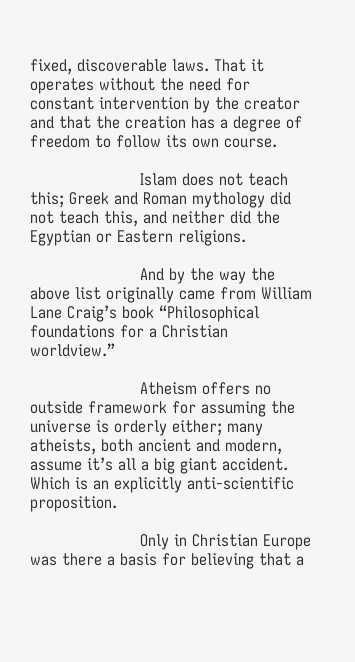fixed, discoverable laws. That it operates without the need for constant intervention by the creator and that the creation has a degree of freedom to follow its own course.

                      Islam does not teach this; Greek and Roman mythology did not teach this, and neither did the Egyptian or Eastern religions.

                      And by the way the above list originally came from William Lane Craig’s book “Philosophical foundations for a Christian worldview.”

                      Atheism offers no outside framework for assuming the universe is orderly either; many atheists, both ancient and modern, assume it’s all a big giant accident. Which is an explicitly anti-scientific proposition.

                      Only in Christian Europe was there a basis for believing that a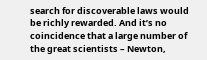search for discoverable laws would be richly rewarded. And it’s no coincidence that a large number of the great scientists – Newton,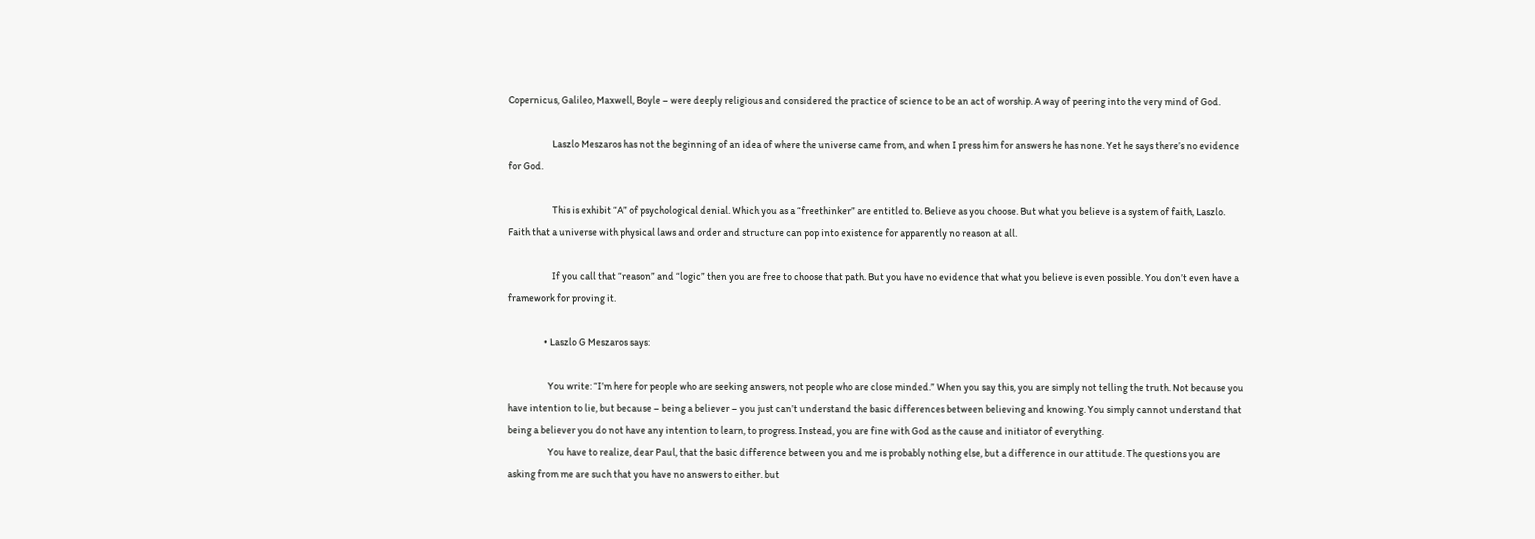Copernicus, Galileo, Maxwell, Boyle – were deeply religious and considered the practice of science to be an act of worship. A way of peering into the very mind of God.

                      Laszlo Meszaros has not the beginning of an idea of where the universe came from, and when I press him for answers he has none. Yet he says there’s no evidence for God.

                      This is exhibit “A” of psychological denial. Which you as a “freethinker” are entitled to. Believe as you choose. But what you believe is a system of faith, Laszlo. Faith that a universe with physical laws and order and structure can pop into existence for apparently no reason at all.

                      If you call that “reason” and “logic” then you are free to choose that path. But you have no evidence that what you believe is even possible. You don’t even have a framework for proving it.

                  • Laszlo G Meszaros says:

                    You write: “I’m here for people who are seeking answers, not people who are close minded.” When you say this, you are simply not telling the truth. Not because you have intention to lie, but because – being a believer – you just can’t understand the basic differences between believing and knowing. You simply cannot understand that being a believer you do not have any intention to learn, to progress. Instead, you are fine with God as the cause and initiator of everything.
                    You have to realize, dear Paul, that the basic difference between you and me is probably nothing else, but a difference in our attitude. The questions you are asking from me are such that you have no answers to either. but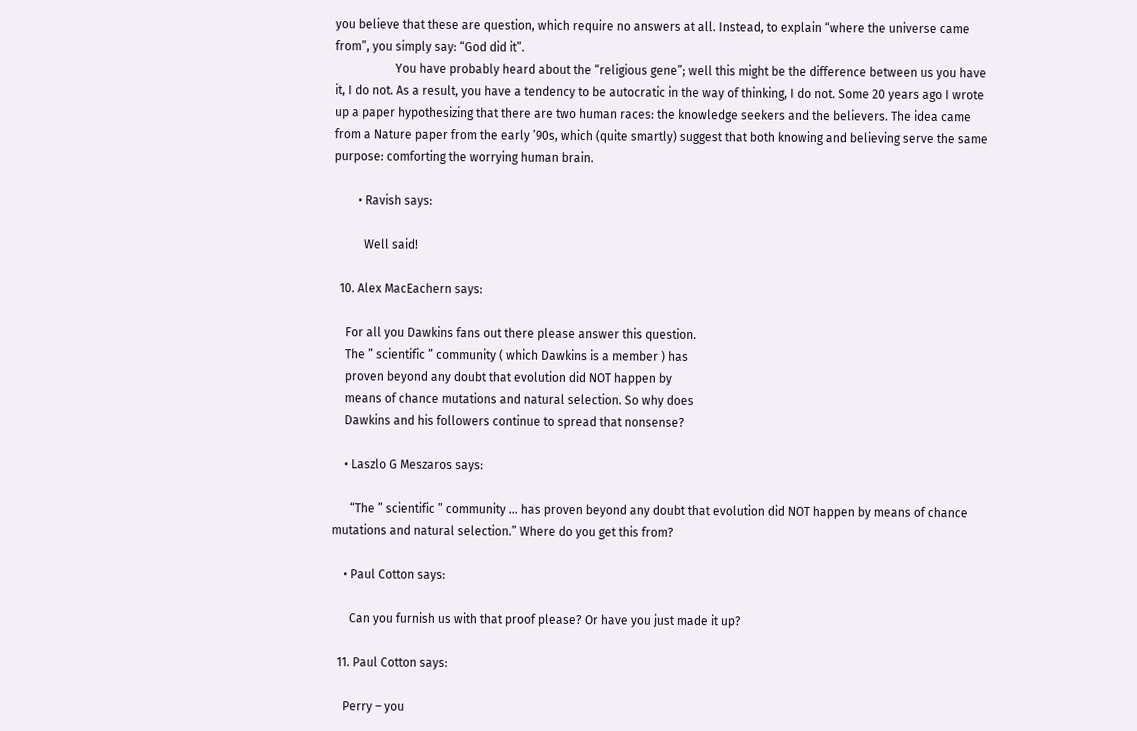you believe that these are question, which require no answers at all. Instead, to explain “where the universe came from”, you simply say: “God did it”.
                    You have probably heard about the “religious gene”; well this might be the difference between us you have it, I do not. As a result, you have a tendency to be autocratic in the way of thinking, I do not. Some 20 years ago I wrote up a paper hypothesizing that there are two human races: the knowledge seekers and the believers. The idea came from a Nature paper from the early ’90s, which (quite smartly) suggest that both knowing and believing serve the same purpose: comforting the worrying human brain.

        • Ravish says:

          Well said!

  10. Alex MacEachern says:

    For all you Dawkins fans out there please answer this question.
    The ” scientific ” community ( which Dawkins is a member ) has
    proven beyond any doubt that evolution did NOT happen by
    means of chance mutations and natural selection. So why does
    Dawkins and his followers continue to spread that nonsense?

    • Laszlo G Meszaros says:

      “The ” scientific ” community … has proven beyond any doubt that evolution did NOT happen by means of chance mutations and natural selection.” Where do you get this from?

    • Paul Cotton says:

      Can you furnish us with that proof please? Or have you just made it up?

  11. Paul Cotton says:

    Perry – you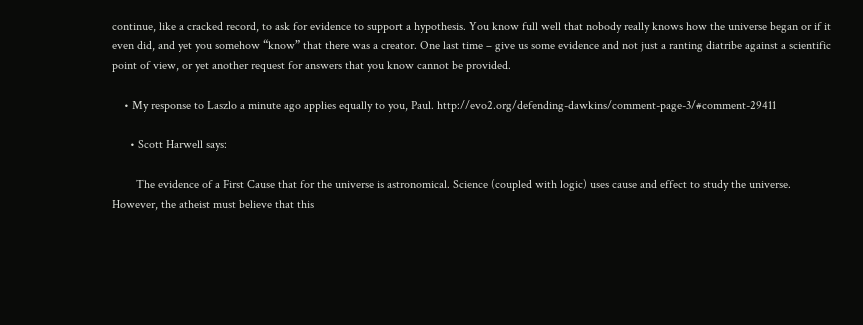continue, like a cracked record, to ask for evidence to support a hypothesis. You know full well that nobody really knows how the universe began or if it even did, and yet you somehow “know” that there was a creator. One last time – give us some evidence and not just a ranting diatribe against a scientific point of view, or yet another request for answers that you know cannot be provided.

    • My response to Laszlo a minute ago applies equally to you, Paul. http://evo2.org/defending-dawkins/comment-page-3/#comment-29411

      • Scott Harwell says:

        The evidence of a First Cause that for the universe is astronomical. Science (coupled with logic) uses cause and effect to study the universe. However, the atheist must believe that this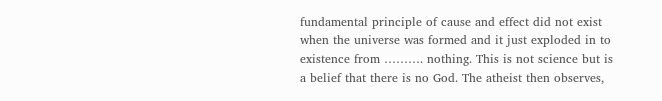fundamental principle of cause and effect did not exist when the universe was formed and it just exploded in to existence from ………. nothing. This is not science but is a belief that there is no God. The atheist then observes,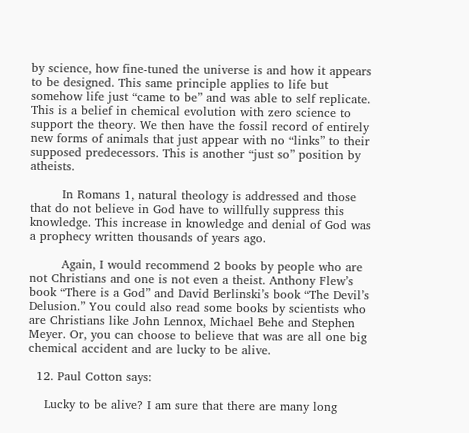by science, how fine-tuned the universe is and how it appears to be designed. This same principle applies to life but somehow life just “came to be” and was able to self replicate. This is a belief in chemical evolution with zero science to support the theory. We then have the fossil record of entirely new forms of animals that just appear with no “links” to their supposed predecessors. This is another “just so” position by atheists.

        In Romans 1, natural theology is addressed and those that do not believe in God have to willfully suppress this knowledge. This increase in knowledge and denial of God was a prophecy written thousands of years ago.

        Again, I would recommend 2 books by people who are not Christians and one is not even a theist. Anthony Flew’s book “There is a God” and David Berlinski’s book “The Devil’s Delusion.” You could also read some books by scientists who are Christians like John Lennox, Michael Behe and Stephen Meyer. Or, you can choose to believe that was are all one big chemical accident and are lucky to be alive.

  12. Paul Cotton says:

    Lucky to be alive? I am sure that there are many long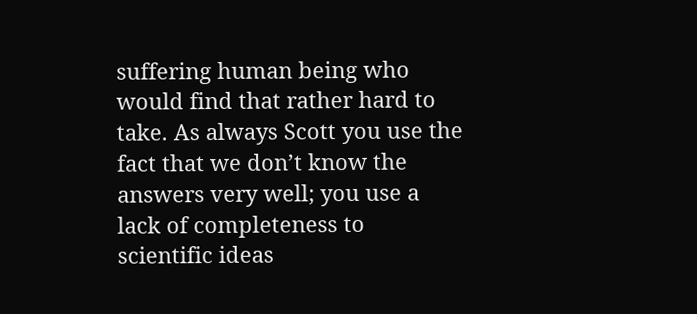suffering human being who would find that rather hard to take. As always Scott you use the fact that we don’t know the answers very well; you use a lack of completeness to scientific ideas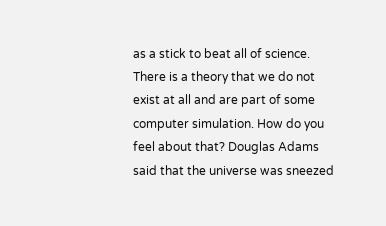as a stick to beat all of science. There is a theory that we do not exist at all and are part of some computer simulation. How do you feel about that? Douglas Adams said that the universe was sneezed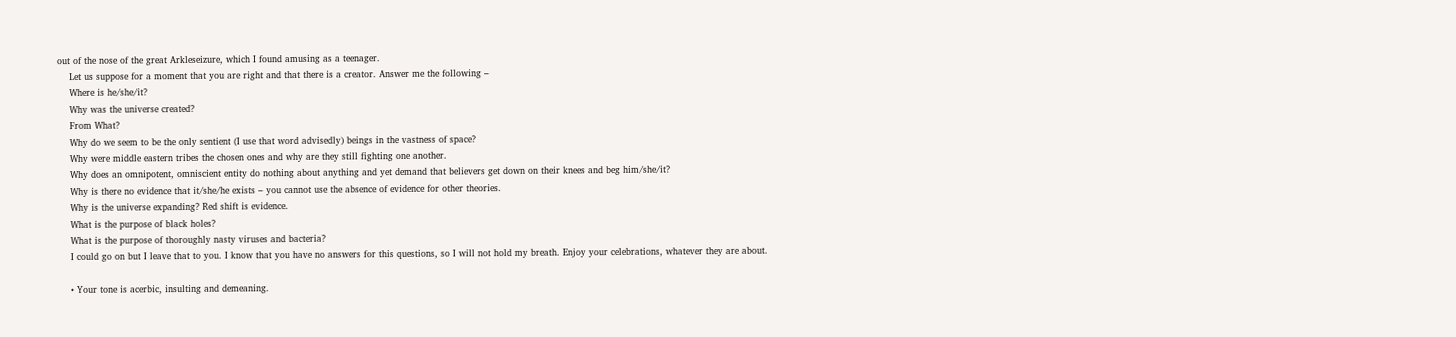out of the nose of the great Arkleseizure, which I found amusing as a teenager.
    Let us suppose for a moment that you are right and that there is a creator. Answer me the following –
    Where is he/she/it?
    Why was the universe created?
    From What?
    Why do we seem to be the only sentient (I use that word advisedly) beings in the vastness of space?
    Why were middle eastern tribes the chosen ones and why are they still fighting one another.
    Why does an omnipotent, omniscient entity do nothing about anything and yet demand that believers get down on their knees and beg him/she/it?
    Why is there no evidence that it/she/he exists – you cannot use the absence of evidence for other theories.
    Why is the universe expanding? Red shift is evidence.
    What is the purpose of black holes?
    What is the purpose of thoroughly nasty viruses and bacteria?
    I could go on but I leave that to you. I know that you have no answers for this questions, so I will not hold my breath. Enjoy your celebrations, whatever they are about.

    • Your tone is acerbic, insulting and demeaning.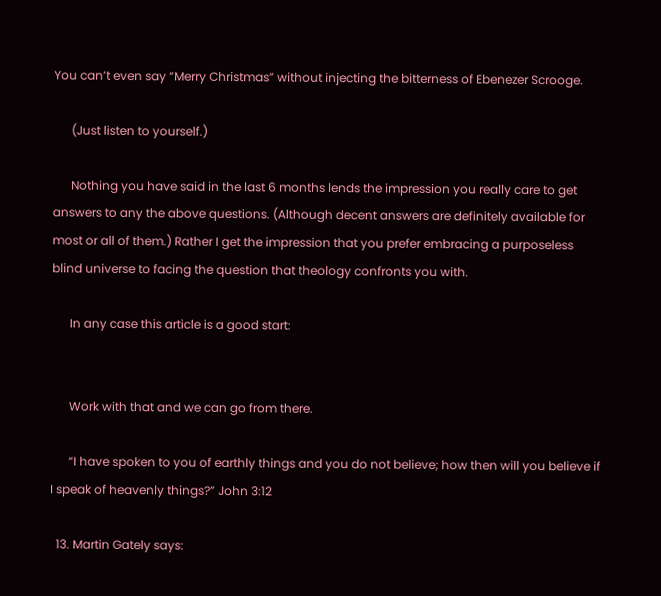You can’t even say “Merry Christmas” without injecting the bitterness of Ebenezer Scrooge.

      (Just listen to yourself.)

      Nothing you have said in the last 6 months lends the impression you really care to get answers to any the above questions. (Although decent answers are definitely available for most or all of them.) Rather I get the impression that you prefer embracing a purposeless blind universe to facing the question that theology confronts you with.

      In any case this article is a good start:


      Work with that and we can go from there.

      “I have spoken to you of earthly things and you do not believe; how then will you believe if I speak of heavenly things?” John 3:12

  13. Martin Gately says: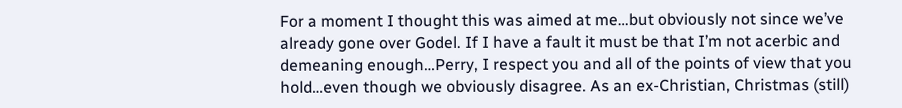For a moment I thought this was aimed at me…but obviously not since we’ve already gone over Godel. If I have a fault it must be that I’m not acerbic and demeaning enough…Perry, I respect you and all of the points of view that you hold…even though we obviously disagree. As an ex-Christian, Christmas (still)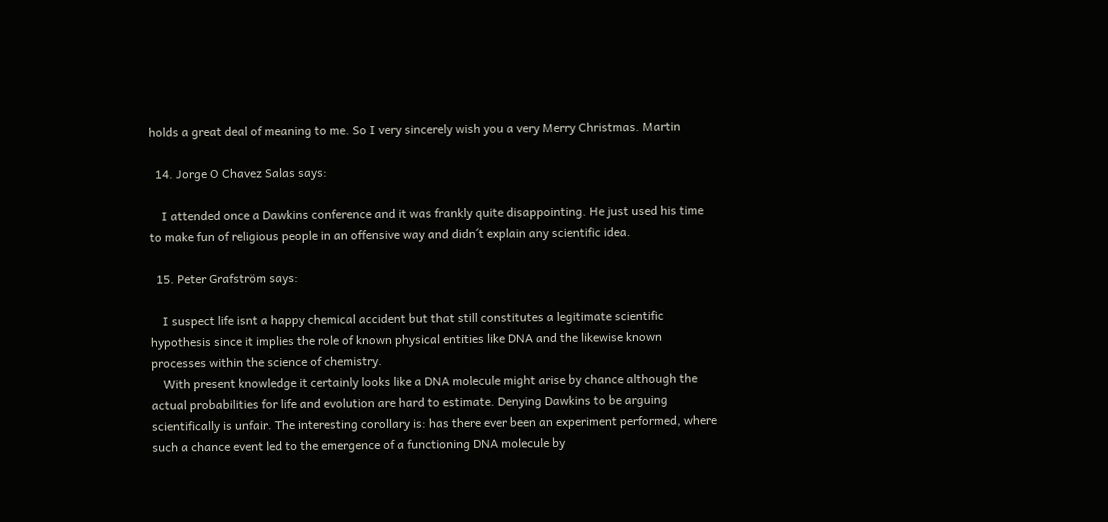holds a great deal of meaning to me. So I very sincerely wish you a very Merry Christmas. Martin

  14. Jorge O Chavez Salas says:

    I attended once a Dawkins conference and it was frankly quite disappointing. He just used his time to make fun of religious people in an offensive way and didn´t explain any scientific idea.

  15. Peter Grafström says:

    I suspect life isnt a happy chemical accident but that still constitutes a legitimate scientific hypothesis since it implies the role of known physical entities like DNA and the likewise known processes within the science of chemistry.
    With present knowledge it certainly looks like a DNA molecule might arise by chance although the actual probabilities for life and evolution are hard to estimate. Denying Dawkins to be arguing scientifically is unfair. The interesting corollary is: has there ever been an experiment performed, where such a chance event led to the emergence of a functioning DNA molecule by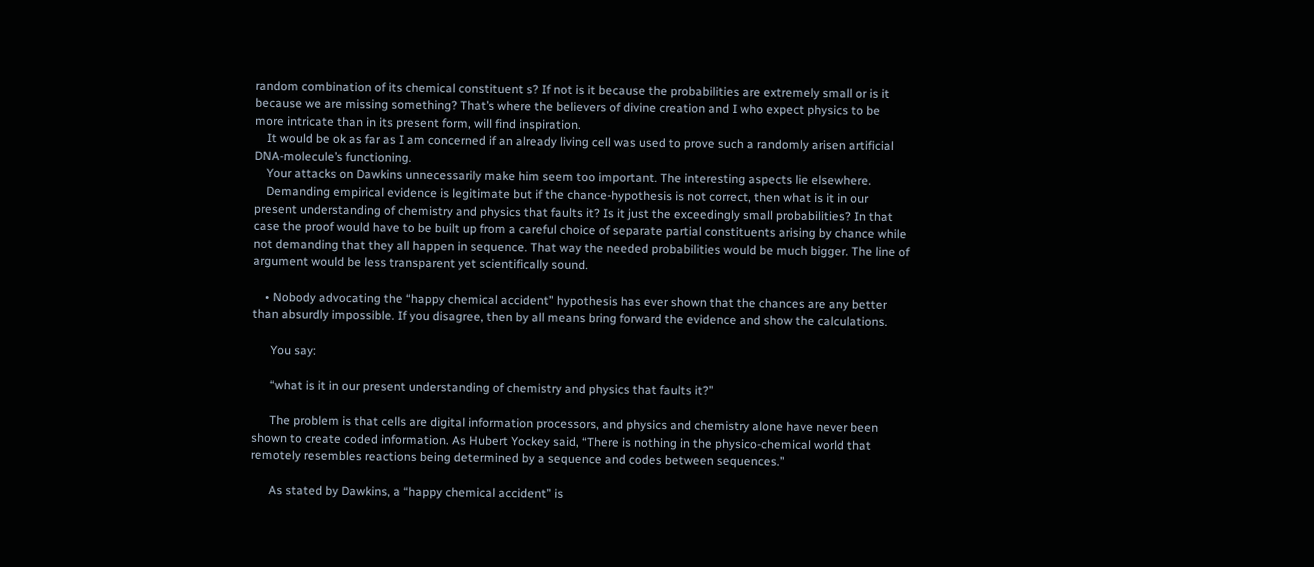random combination of its chemical constituent s? If not is it because the probabilities are extremely small or is it because we are missing something? That’s where the believers of divine creation and I who expect physics to be more intricate than in its present form, will find inspiration.
    It would be ok as far as I am concerned if an already living cell was used to prove such a randomly arisen artificial DNA-molecule’s functioning.
    Your attacks on Dawkins unnecessarily make him seem too important. The interesting aspects lie elsewhere.
    Demanding empirical evidence is legitimate but if the chance-hypothesis is not correct, then what is it in our present understanding of chemistry and physics that faults it? Is it just the exceedingly small probabilities? In that case the proof would have to be built up from a careful choice of separate partial constituents arising by chance while not demanding that they all happen in sequence. That way the needed probabilities would be much bigger. The line of argument would be less transparent yet scientifically sound.

    • Nobody advocating the “happy chemical accident” hypothesis has ever shown that the chances are any better than absurdly impossible. If you disagree, then by all means bring forward the evidence and show the calculations.

      You say:

      “what is it in our present understanding of chemistry and physics that faults it?”

      The problem is that cells are digital information processors, and physics and chemistry alone have never been shown to create coded information. As Hubert Yockey said, “There is nothing in the physico-chemical world that remotely resembles reactions being determined by a sequence and codes between sequences.”

      As stated by Dawkins, a “happy chemical accident” is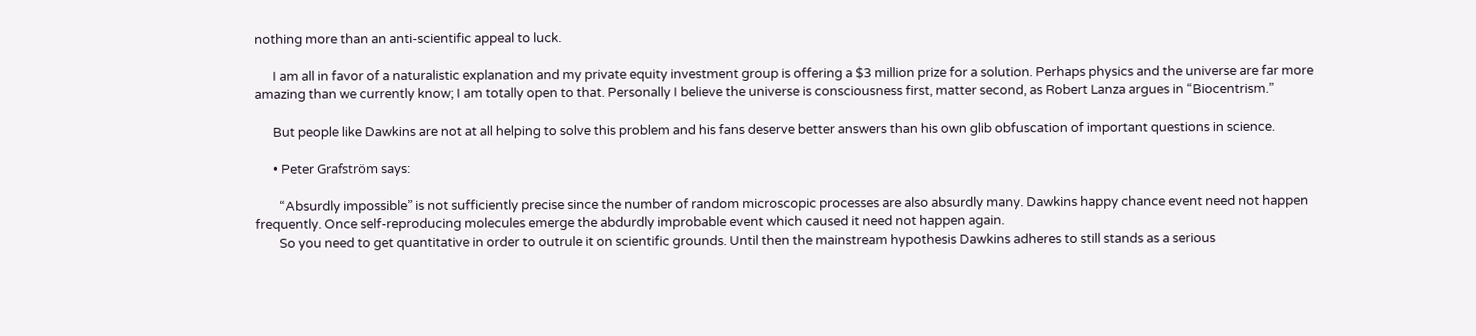nothing more than an anti-scientific appeal to luck.

      I am all in favor of a naturalistic explanation and my private equity investment group is offering a $3 million prize for a solution. Perhaps physics and the universe are far more amazing than we currently know; I am totally open to that. Personally I believe the universe is consciousness first, matter second, as Robert Lanza argues in “Biocentrism.”

      But people like Dawkins are not at all helping to solve this problem and his fans deserve better answers than his own glib obfuscation of important questions in science.

      • Peter Grafström says:

        “Absurdly impossible” is not sufficiently precise since the number of random microscopic processes are also absurdly many. Dawkins happy chance event need not happen frequently. Once self-reproducing molecules emerge the abdurdly improbable event which caused it need not happen again.
        So you need to get quantitative in order to outrule it on scientific grounds. Until then the mainstream hypothesis Dawkins adheres to still stands as a serious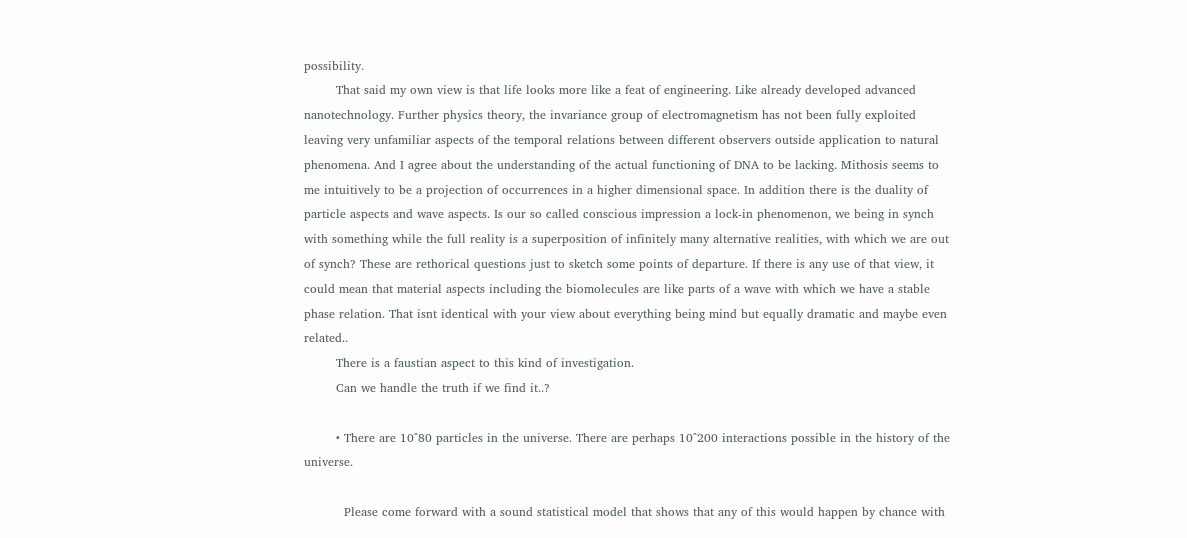possibility.
        That said my own view is that life looks more like a feat of engineering. Like already developed advanced nanotechnology. Further physics theory, the invariance group of electromagnetism has not been fully exploited leaving very unfamiliar aspects of the temporal relations between different observers outside application to natural phenomena. And I agree about the understanding of the actual functioning of DNA to be lacking. Mithosis seems to me intuitively to be a projection of occurrences in a higher dimensional space. In addition there is the duality of particle aspects and wave aspects. Is our so called conscious impression a lock-in phenomenon, we being in synch with something while the full reality is a superposition of infinitely many alternative realities, with which we are out of synch? These are rethorical questions just to sketch some points of departure. If there is any use of that view, it could mean that material aspects including the biomolecules are like parts of a wave with which we have a stable phase relation. That isnt identical with your view about everything being mind but equally dramatic and maybe even related..
        There is a faustian aspect to this kind of investigation.
        Can we handle the truth if we find it..?

        • There are 10^80 particles in the universe. There are perhaps 10^200 interactions possible in the history of the universe.

          Please come forward with a sound statistical model that shows that any of this would happen by chance with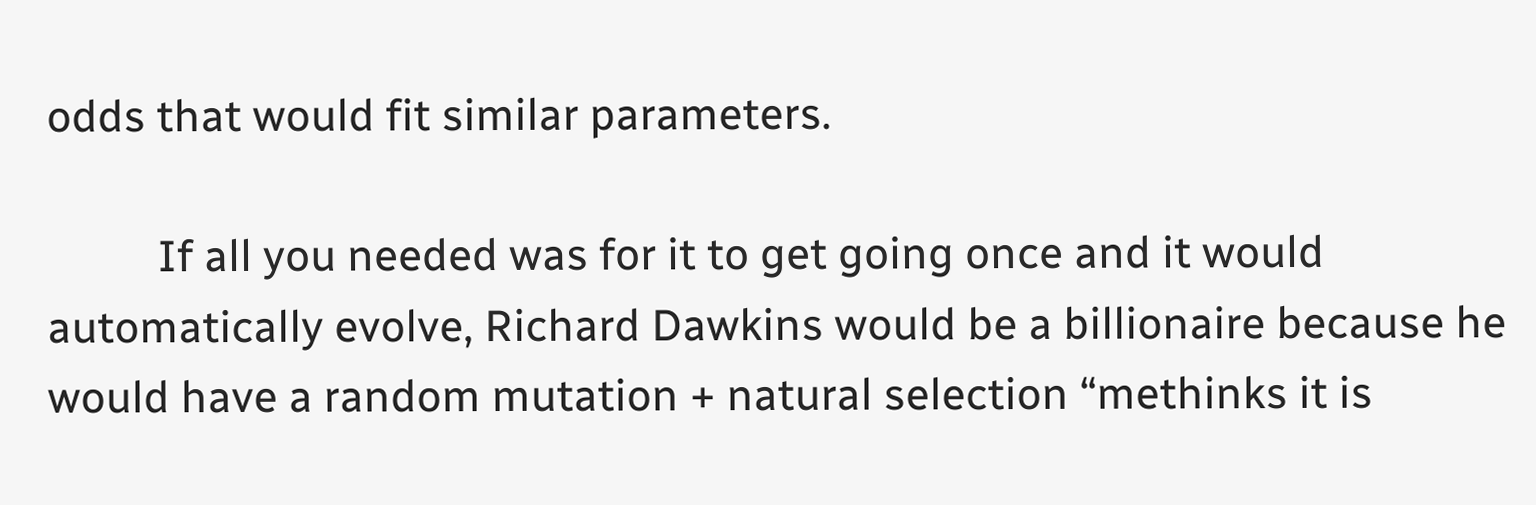odds that would fit similar parameters.

          If all you needed was for it to get going once and it would automatically evolve, Richard Dawkins would be a billionaire because he would have a random mutation + natural selection “methinks it is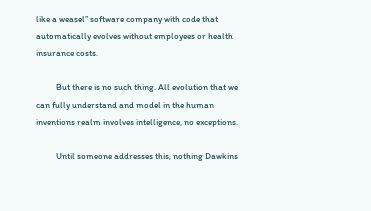like a weasel” software company with code that automatically evolves without employees or health insurance costs.

          But there is no such thing. All evolution that we can fully understand and model in the human inventions realm involves intelligence, no exceptions.

          Until someone addresses this, nothing Dawkins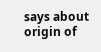says about origin of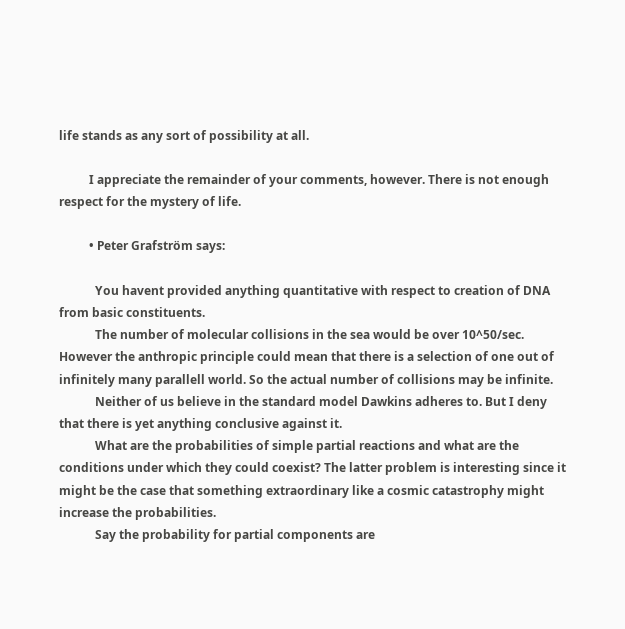life stands as any sort of possibility at all.

          I appreciate the remainder of your comments, however. There is not enough respect for the mystery of life.

          • Peter Grafström says:

            You havent provided anything quantitative with respect to creation of DNA from basic constituents.
            The number of molecular collisions in the sea would be over 10^50/sec. However the anthropic principle could mean that there is a selection of one out of infinitely many parallell world. So the actual number of collisions may be infinite.
            Neither of us believe in the standard model Dawkins adheres to. But I deny that there is yet anything conclusive against it.
            What are the probabilities of simple partial reactions and what are the conditions under which they could coexist? The latter problem is interesting since it might be the case that something extraordinary like a cosmic catastrophy might increase the probabilities.
            Say the probability for partial components are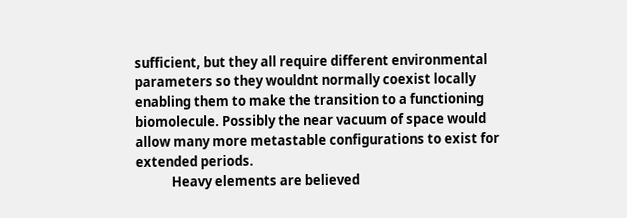sufficient, but they all require different environmental parameters so they wouldnt normally coexist locally enabling them to make the transition to a functioning biomolecule. Possibly the near vacuum of space would allow many more metastable configurations to exist for extended periods.
            Heavy elements are believed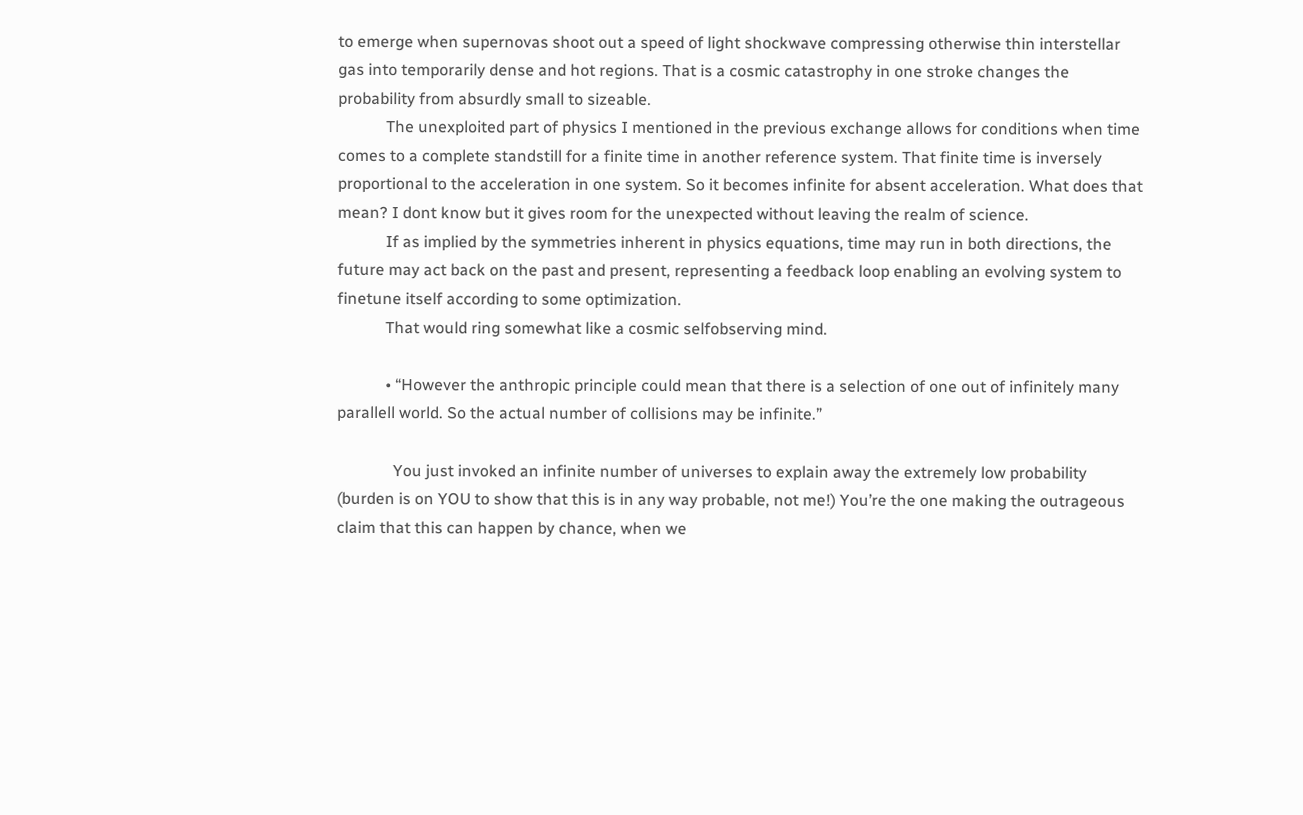to emerge when supernovas shoot out a speed of light shockwave compressing otherwise thin interstellar gas into temporarily dense and hot regions. That is a cosmic catastrophy in one stroke changes the probability from absurdly small to sizeable.
            The unexploited part of physics I mentioned in the previous exchange allows for conditions when time comes to a complete standstill for a finite time in another reference system. That finite time is inversely proportional to the acceleration in one system. So it becomes infinite for absent acceleration. What does that mean? I dont know but it gives room for the unexpected without leaving the realm of science.
            If as implied by the symmetries inherent in physics equations, time may run in both directions, the future may act back on the past and present, representing a feedback loop enabling an evolving system to finetune itself according to some optimization.
            That would ring somewhat like a cosmic selfobserving mind.

            • “However the anthropic principle could mean that there is a selection of one out of infinitely many parallell world. So the actual number of collisions may be infinite.”

              You just invoked an infinite number of universes to explain away the extremely low probability (burden is on YOU to show that this is in any way probable, not me!) You’re the one making the outrageous claim that this can happen by chance, when we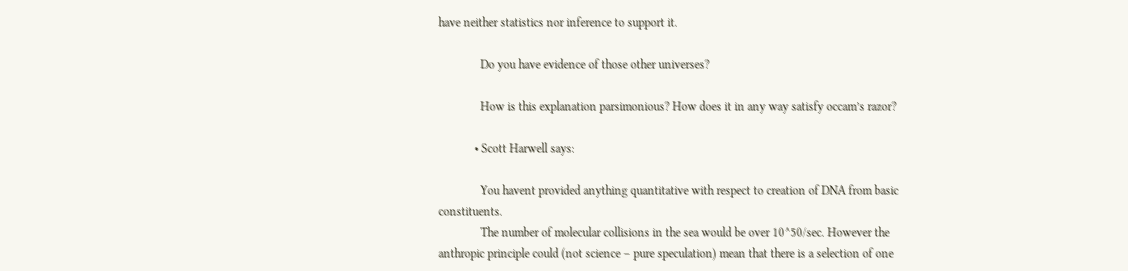have neither statistics nor inference to support it.

              Do you have evidence of those other universes?

              How is this explanation parsimonious? How does it in any way satisfy occam’s razor?

            • Scott Harwell says:

              You havent provided anything quantitative with respect to creation of DNA from basic constituents.
              The number of molecular collisions in the sea would be over 10^50/sec. However the anthropic principle could (not science – pure speculation) mean that there is a selection of one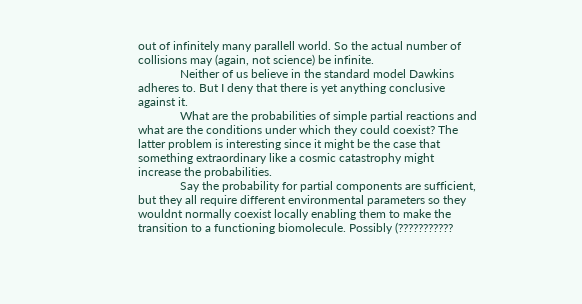out of infinitely many parallell world. So the actual number of collisions may (again, not science) be infinite.
              Neither of us believe in the standard model Dawkins adheres to. But I deny that there is yet anything conclusive against it.
              What are the probabilities of simple partial reactions and what are the conditions under which they could coexist? The latter problem is interesting since it might be the case that something extraordinary like a cosmic catastrophy might increase the probabilities.
              Say the probability for partial components are sufficient, but they all require different environmental parameters so they wouldnt normally coexist locally enabling them to make the transition to a functioning biomolecule. Possibly (???????????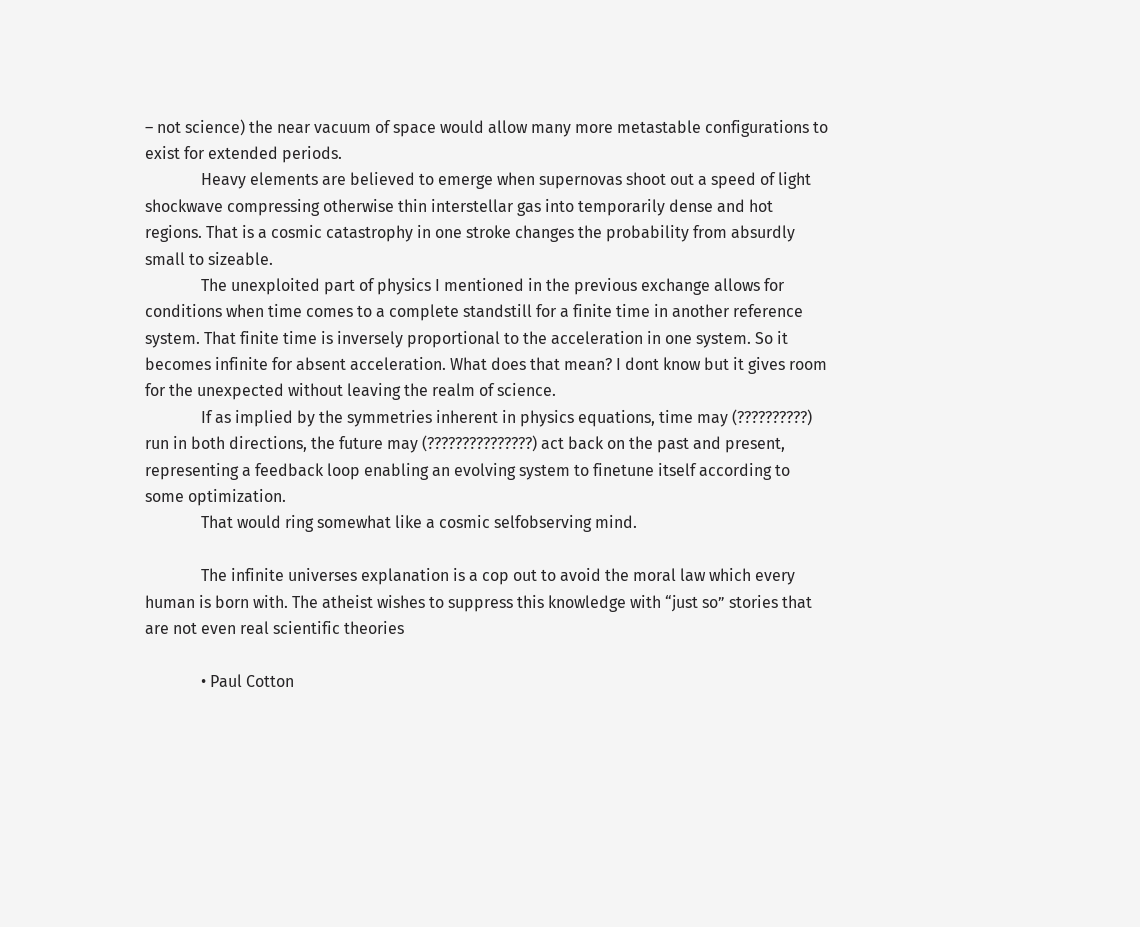– not science) the near vacuum of space would allow many more metastable configurations to exist for extended periods.
              Heavy elements are believed to emerge when supernovas shoot out a speed of light shockwave compressing otherwise thin interstellar gas into temporarily dense and hot regions. That is a cosmic catastrophy in one stroke changes the probability from absurdly small to sizeable.
              The unexploited part of physics I mentioned in the previous exchange allows for conditions when time comes to a complete standstill for a finite time in another reference system. That finite time is inversely proportional to the acceleration in one system. So it becomes infinite for absent acceleration. What does that mean? I dont know but it gives room for the unexpected without leaving the realm of science.
              If as implied by the symmetries inherent in physics equations, time may (??????????) run in both directions, the future may (???????????????) act back on the past and present, representing a feedback loop enabling an evolving system to finetune itself according to some optimization.
              That would ring somewhat like a cosmic selfobserving mind.

              The infinite universes explanation is a cop out to avoid the moral law which every human is born with. The atheist wishes to suppress this knowledge with “just so” stories that are not even real scientific theories

              • Paul Cotton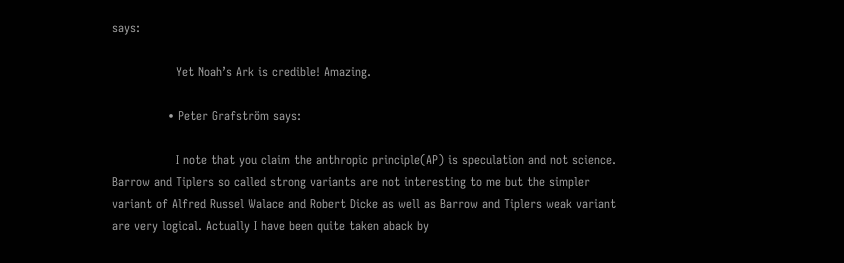says:

                Yet Noah’s Ark is credible! Amazing.

              • Peter Grafström says:

                I note that you claim the anthropic principle(AP) is speculation and not science. Barrow and Tiplers so called strong variants are not interesting to me but the simpler variant of Alfred Russel Walace and Robert Dicke as well as Barrow and Tiplers weak variant are very logical. Actually I have been quite taken aback by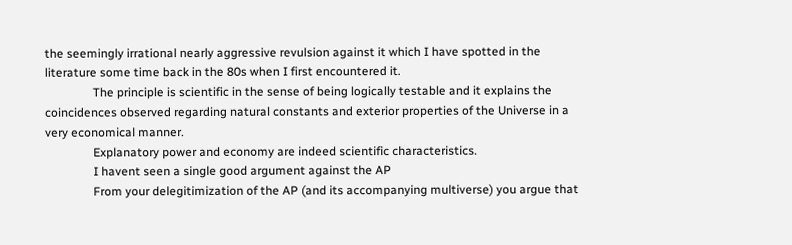the seemingly irrational nearly aggressive revulsion against it which I have spotted in the literature some time back in the 80s when I first encountered it.
                The principle is scientific in the sense of being logically testable and it explains the coincidences observed regarding natural constants and exterior properties of the Universe in a very economical manner.
                Explanatory power and economy are indeed scientific characteristics.
                I havent seen a single good argument against the AP
                From your delegitimization of the AP (and its accompanying multiverse) you argue that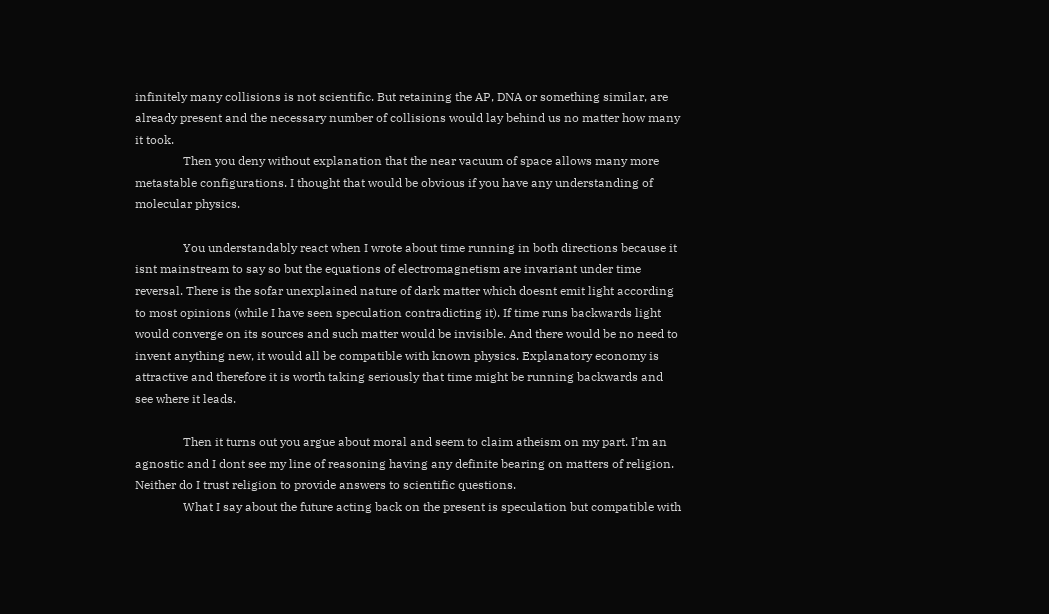infinitely many collisions is not scientific. But retaining the AP, DNA or something similar, are already present and the necessary number of collisions would lay behind us no matter how many it took.
                Then you deny without explanation that the near vacuum of space allows many more metastable configurations. I thought that would be obvious if you have any understanding of molecular physics.

                You understandably react when I wrote about time running in both directions because it isnt mainstream to say so but the equations of electromagnetism are invariant under time reversal. There is the sofar unexplained nature of dark matter which doesnt emit light according to most opinions (while I have seen speculation contradicting it). If time runs backwards light would converge on its sources and such matter would be invisible. And there would be no need to invent anything new, it would all be compatible with known physics. Explanatory economy is attractive and therefore it is worth taking seriously that time might be running backwards and see where it leads.

                Then it turns out you argue about moral and seem to claim atheism on my part. I’m an agnostic and I dont see my line of reasoning having any definite bearing on matters of religion. Neither do I trust religion to provide answers to scientific questions.
                What I say about the future acting back on the present is speculation but compatible with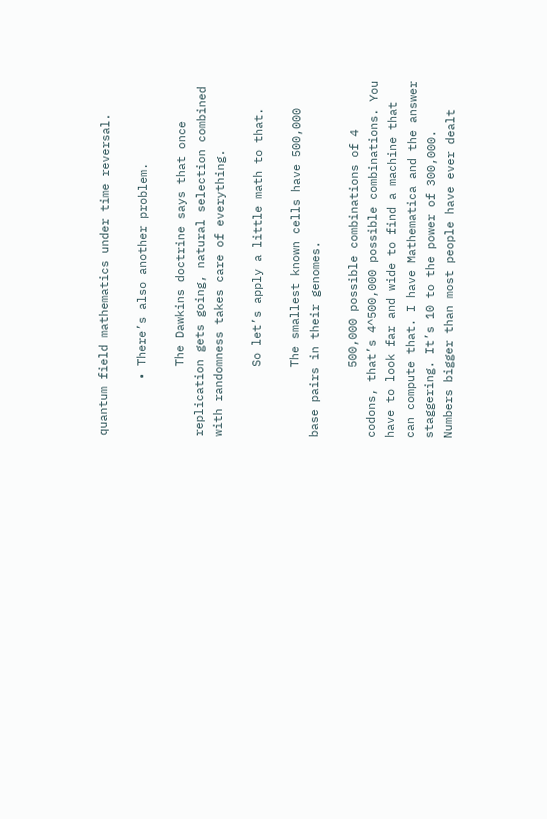quantum field mathematics under time reversal.

        • There’s also another problem.

          The Dawkins doctrine says that once replication gets going, natural selection combined with randomness takes care of everything.

          So let’s apply a little math to that.

          The smallest known cells have 500,000 base pairs in their genomes.

          500,000 possible combinations of 4 codons, that’s 4^500,000 possible combinations. You have to look far and wide to find a machine that can compute that. I have Mathematica and the answer staggering. It’s 10 to the power of 300,000. Numbers bigger than most people have ever dealt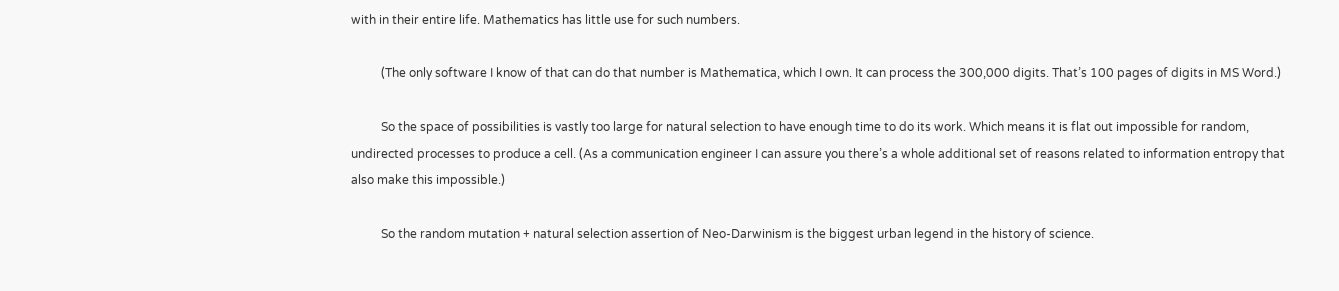with in their entire life. Mathematics has little use for such numbers.

          (The only software I know of that can do that number is Mathematica, which I own. It can process the 300,000 digits. That’s 100 pages of digits in MS Word.)

          So the space of possibilities is vastly too large for natural selection to have enough time to do its work. Which means it is flat out impossible for random, undirected processes to produce a cell. (As a communication engineer I can assure you there’s a whole additional set of reasons related to information entropy that also make this impossible.)

          So the random mutation + natural selection assertion of Neo-Darwinism is the biggest urban legend in the history of science.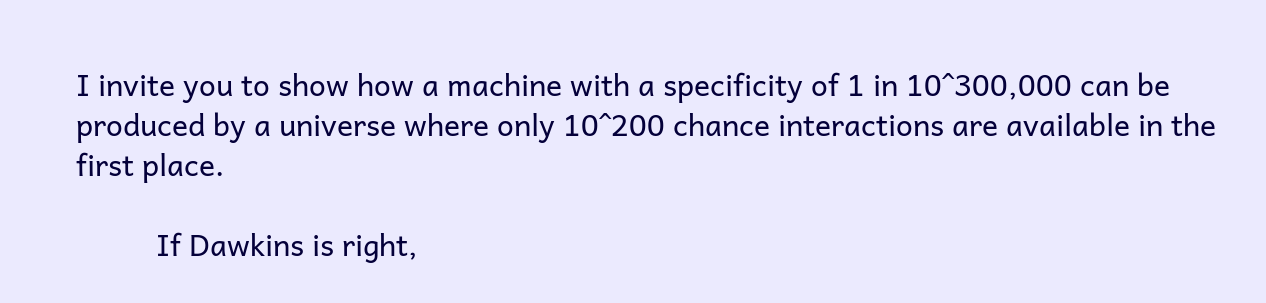I invite you to show how a machine with a specificity of 1 in 10^300,000 can be produced by a universe where only 10^200 chance interactions are available in the first place.

          If Dawkins is right,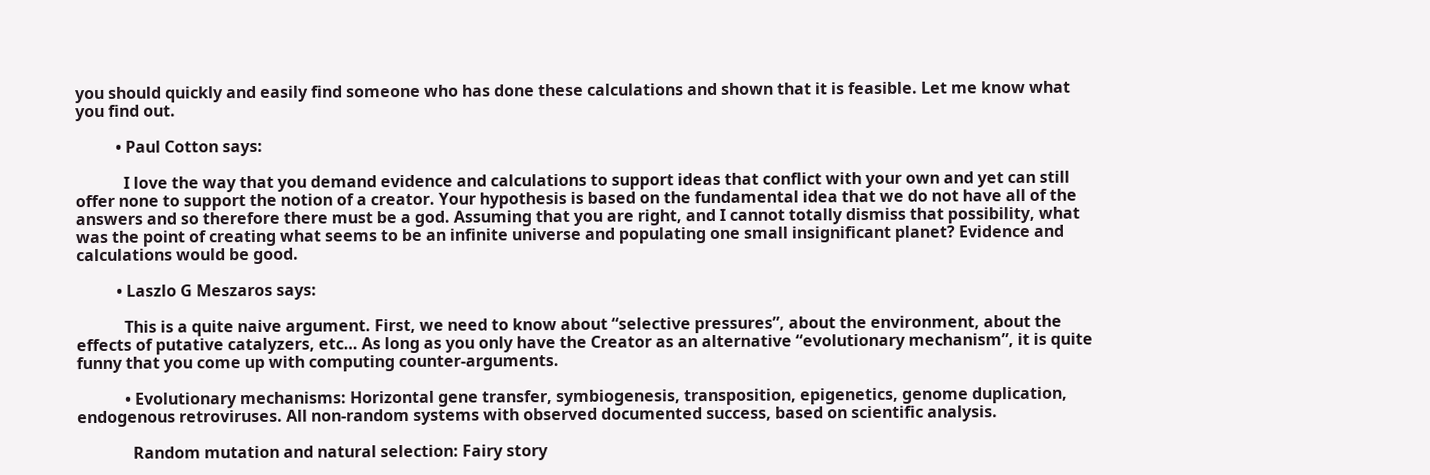you should quickly and easily find someone who has done these calculations and shown that it is feasible. Let me know what you find out.

          • Paul Cotton says:

            I love the way that you demand evidence and calculations to support ideas that conflict with your own and yet can still offer none to support the notion of a creator. Your hypothesis is based on the fundamental idea that we do not have all of the answers and so therefore there must be a god. Assuming that you are right, and I cannot totally dismiss that possibility, what was the point of creating what seems to be an infinite universe and populating one small insignificant planet? Evidence and calculations would be good.

          • Laszlo G Meszaros says:

            This is a quite naive argument. First, we need to know about “selective pressures”, about the environment, about the effects of putative catalyzers, etc… As long as you only have the Creator as an alternative “evolutionary mechanism”, it is quite funny that you come up with computing counter-arguments.

            • Evolutionary mechanisms: Horizontal gene transfer, symbiogenesis, transposition, epigenetics, genome duplication, endogenous retroviruses. All non-random systems with observed documented success, based on scientific analysis.

              Random mutation and natural selection: Fairy story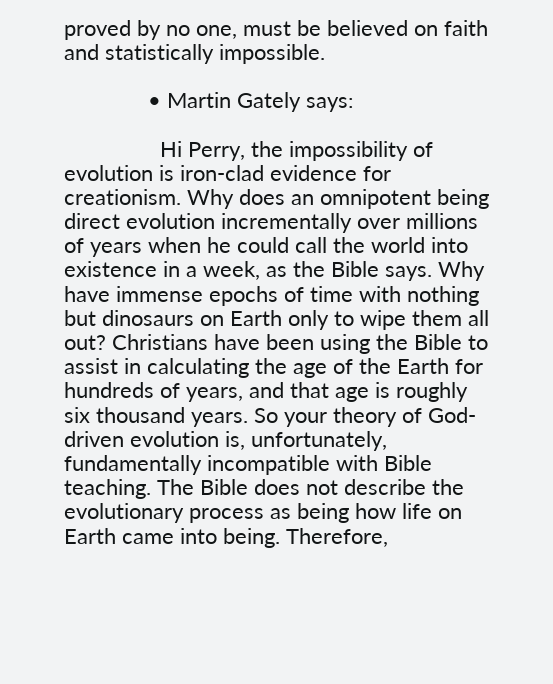proved by no one, must be believed on faith and statistically impossible.

              • Martin Gately says:

                Hi Perry, the impossibility of evolution is iron-clad evidence for creationism. Why does an omnipotent being direct evolution incrementally over millions of years when he could call the world into existence in a week, as the Bible says. Why have immense epochs of time with nothing but dinosaurs on Earth only to wipe them all out? Christians have been using the Bible to assist in calculating the age of the Earth for hundreds of years, and that age is roughly six thousand years. So your theory of God-driven evolution is, unfortunately, fundamentally incompatible with Bible teaching. The Bible does not describe the evolutionary process as being how life on Earth came into being. Therefore,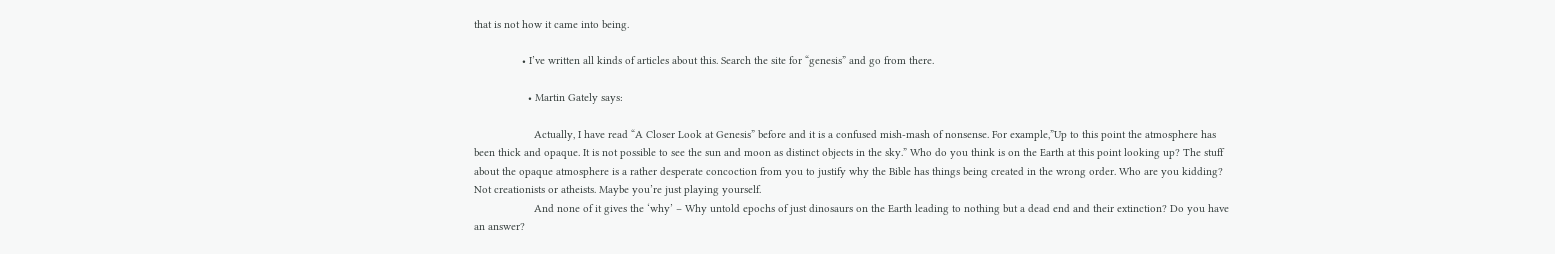that is not how it came into being.

                • I’ve written all kinds of articles about this. Search the site for “genesis” and go from there.

                  • Martin Gately says:

                    Actually, I have read “A Closer Look at Genesis” before and it is a confused mish-mash of nonsense. For example,”Up to this point the atmosphere has been thick and opaque. It is not possible to see the sun and moon as distinct objects in the sky.” Who do you think is on the Earth at this point looking up? The stuff about the opaque atmosphere is a rather desperate concoction from you to justify why the Bible has things being created in the wrong order. Who are you kidding? Not creationists or atheists. Maybe you’re just playing yourself.
                    And none of it gives the ‘why’ – Why untold epochs of just dinosaurs on the Earth leading to nothing but a dead end and their extinction? Do you have an answer?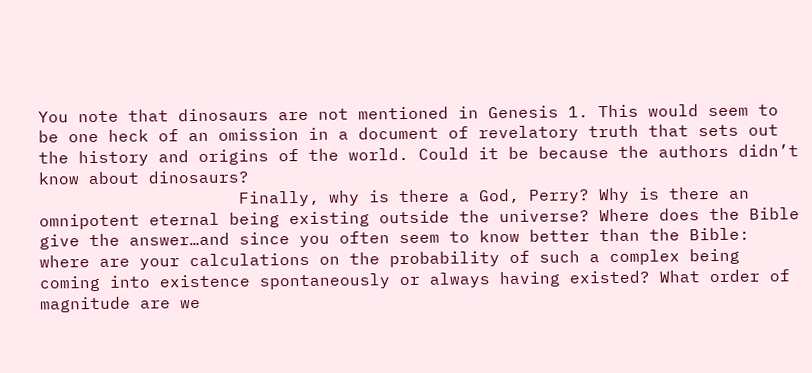You note that dinosaurs are not mentioned in Genesis 1. This would seem to be one heck of an omission in a document of revelatory truth that sets out the history and origins of the world. Could it be because the authors didn’t know about dinosaurs?
                    Finally, why is there a God, Perry? Why is there an omnipotent eternal being existing outside the universe? Where does the Bible give the answer…and since you often seem to know better than the Bible: where are your calculations on the probability of such a complex being coming into existence spontaneously or always having existed? What order of magnitude are we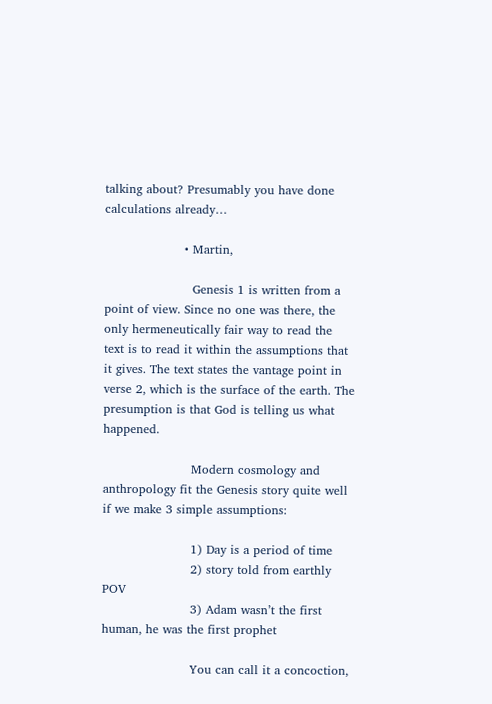talking about? Presumably you have done calculations already…

                    • Martin,

                      Genesis 1 is written from a point of view. Since no one was there, the only hermeneutically fair way to read the text is to read it within the assumptions that it gives. The text states the vantage point in verse 2, which is the surface of the earth. The presumption is that God is telling us what happened.

                      Modern cosmology and anthropology fit the Genesis story quite well if we make 3 simple assumptions:

                      1) Day is a period of time
                      2) story told from earthly POV
                      3) Adam wasn’t the first human, he was the first prophet

                      You can call it a concoction,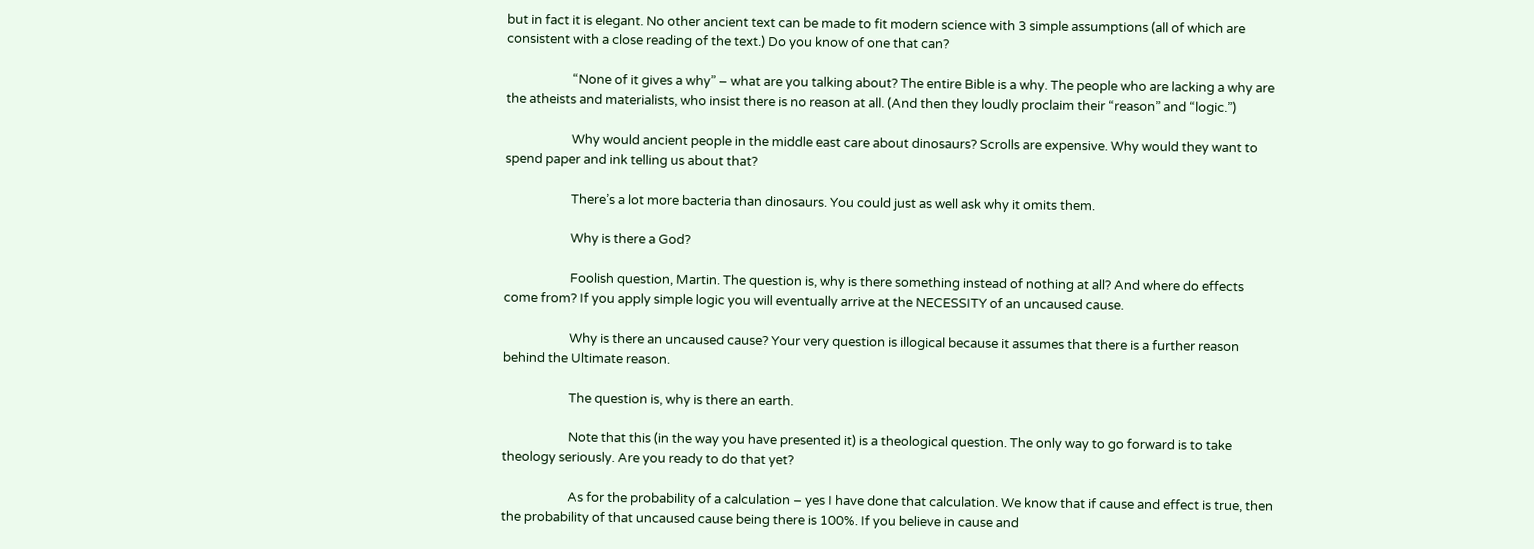but in fact it is elegant. No other ancient text can be made to fit modern science with 3 simple assumptions (all of which are consistent with a close reading of the text.) Do you know of one that can?

                      “None of it gives a why” – what are you talking about? The entire Bible is a why. The people who are lacking a why are the atheists and materialists, who insist there is no reason at all. (And then they loudly proclaim their “reason” and “logic.”)

                      Why would ancient people in the middle east care about dinosaurs? Scrolls are expensive. Why would they want to spend paper and ink telling us about that?

                      There’s a lot more bacteria than dinosaurs. You could just as well ask why it omits them.

                      Why is there a God?

                      Foolish question, Martin. The question is, why is there something instead of nothing at all? And where do effects come from? If you apply simple logic you will eventually arrive at the NECESSITY of an uncaused cause.

                      Why is there an uncaused cause? Your very question is illogical because it assumes that there is a further reason behind the Ultimate reason.

                      The question is, why is there an earth.

                      Note that this (in the way you have presented it) is a theological question. The only way to go forward is to take theology seriously. Are you ready to do that yet?

                      As for the probability of a calculation – yes I have done that calculation. We know that if cause and effect is true, then the probability of that uncaused cause being there is 100%. If you believe in cause and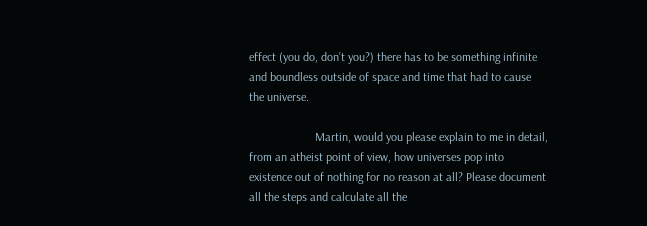effect (you do, don’t you?) there has to be something infinite and boundless outside of space and time that had to cause the universe.

                      Martin, would you please explain to me in detail, from an atheist point of view, how universes pop into existence out of nothing for no reason at all? Please document all the steps and calculate all the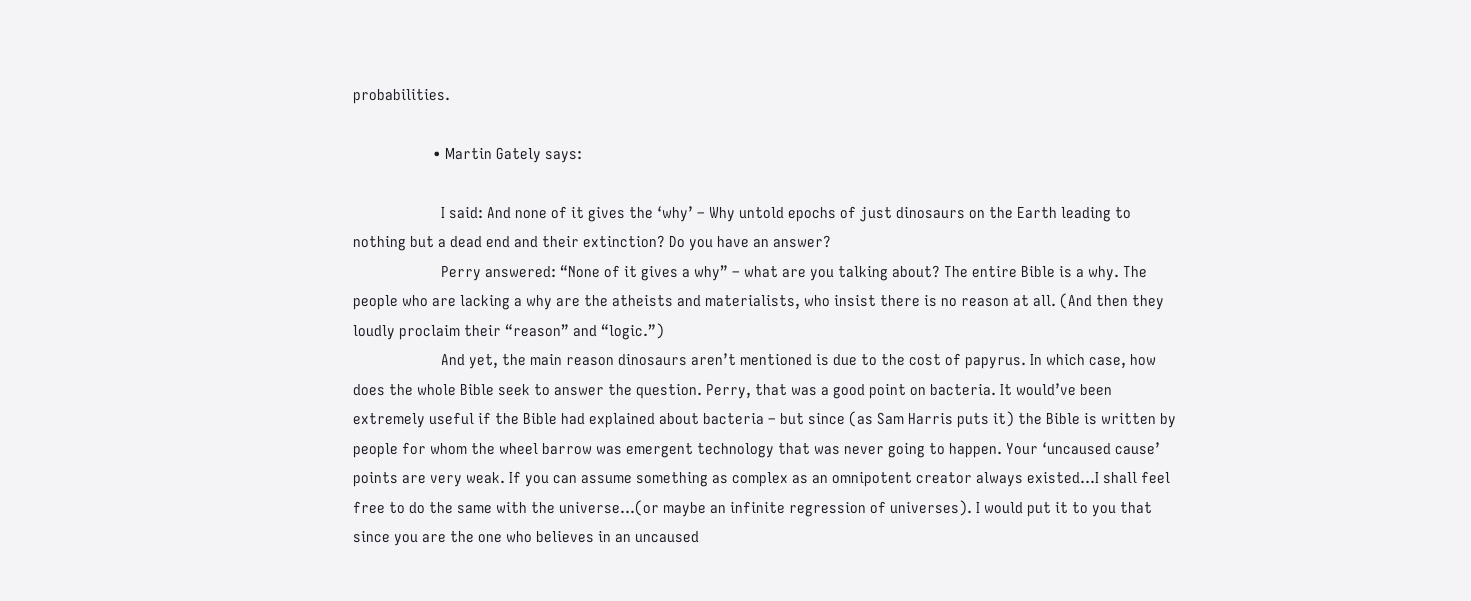probabilities.

                    • Martin Gately says:

                      I said: And none of it gives the ‘why’ – Why untold epochs of just dinosaurs on the Earth leading to nothing but a dead end and their extinction? Do you have an answer?
                      Perry answered: “None of it gives a why” – what are you talking about? The entire Bible is a why. The people who are lacking a why are the atheists and materialists, who insist there is no reason at all. (And then they loudly proclaim their “reason” and “logic.”)
                      And yet, the main reason dinosaurs aren’t mentioned is due to the cost of papyrus. In which case, how does the whole Bible seek to answer the question. Perry, that was a good point on bacteria. It would’ve been extremely useful if the Bible had explained about bacteria – but since (as Sam Harris puts it) the Bible is written by people for whom the wheel barrow was emergent technology that was never going to happen. Your ‘uncaused cause’ points are very weak. If you can assume something as complex as an omnipotent creator always existed…I shall feel free to do the same with the universe…(or maybe an infinite regression of universes). I would put it to you that since you are the one who believes in an uncaused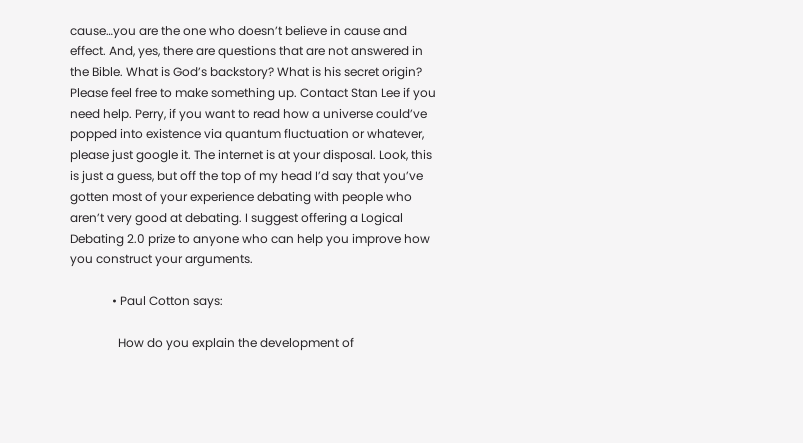cause…you are the one who doesn’t believe in cause and effect. And, yes, there are questions that are not answered in the Bible. What is God’s backstory? What is his secret origin? Please feel free to make something up. Contact Stan Lee if you need help. Perry, if you want to read how a universe could’ve popped into existence via quantum fluctuation or whatever, please just google it. The internet is at your disposal. Look, this is just a guess, but off the top of my head I’d say that you’ve gotten most of your experience debating with people who aren’t very good at debating. I suggest offering a Logical Debating 2.0 prize to anyone who can help you improve how you construct your arguments.

              • Paul Cotton says:

                How do you explain the development of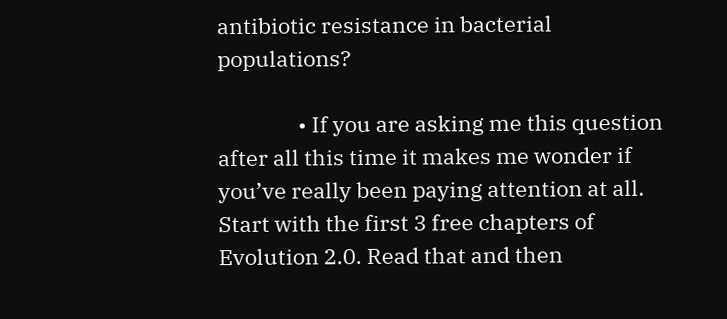antibiotic resistance in bacterial populations?

                • If you are asking me this question after all this time it makes me wonder if you’ve really been paying attention at all. Start with the first 3 free chapters of Evolution 2.0. Read that and then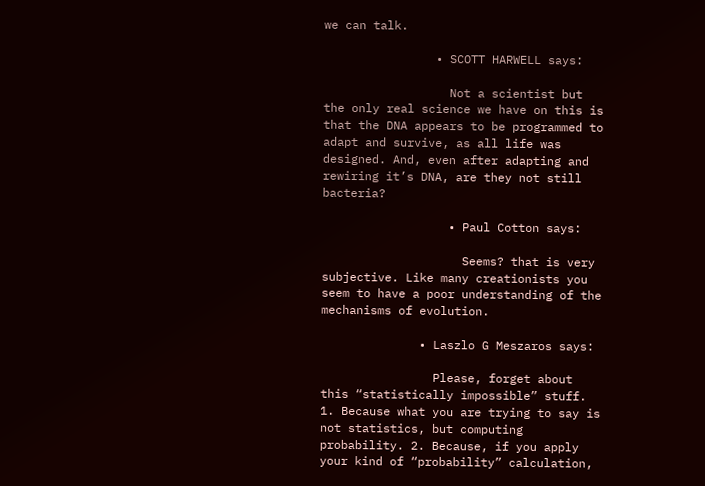we can talk.

                • SCOTT HARWELL says:

                  Not a scientist but the only real science we have on this is that the DNA appears to be programmed to adapt and survive, as all life was designed. And, even after adapting and rewiring it’s DNA, are they not still bacteria?

                  • Paul Cotton says:

                    Seems? that is very subjective. Like many creationists you seem to have a poor understanding of the mechanisms of evolution.

              • Laszlo G Meszaros says:

                Please, forget about this “statistically impossible” stuff. 1. Because what you are trying to say is not statistics, but computing probability. 2. Because, if you apply your kind of “probability” calculation,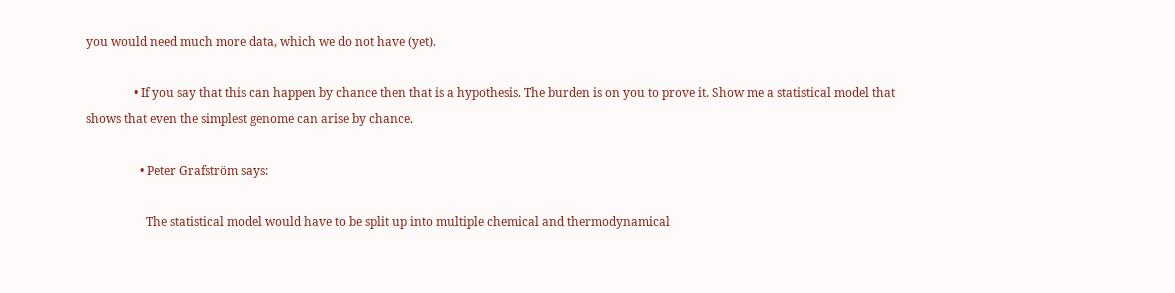you would need much more data, which we do not have (yet).

                • If you say that this can happen by chance then that is a hypothesis. The burden is on you to prove it. Show me a statistical model that shows that even the simplest genome can arise by chance.

                  • Peter Grafström says:

                    The statistical model would have to be split up into multiple chemical and thermodynamical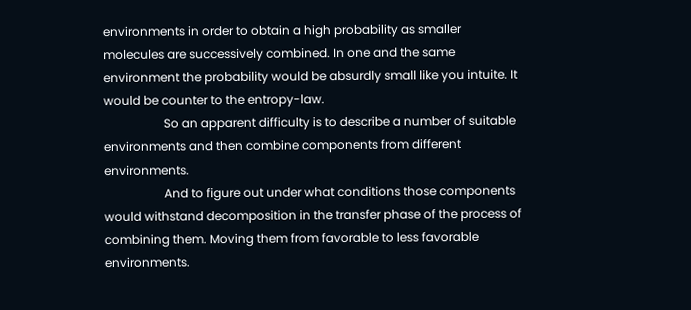environments in order to obtain a high probability as smaller molecules are successively combined. In one and the same environment the probability would be absurdly small like you intuite. It would be counter to the entropy-law.
                    So an apparent difficulty is to describe a number of suitable environments and then combine components from different environments.
                    And to figure out under what conditions those components would withstand decomposition in the transfer phase of the process of combining them. Moving them from favorable to less favorable environments.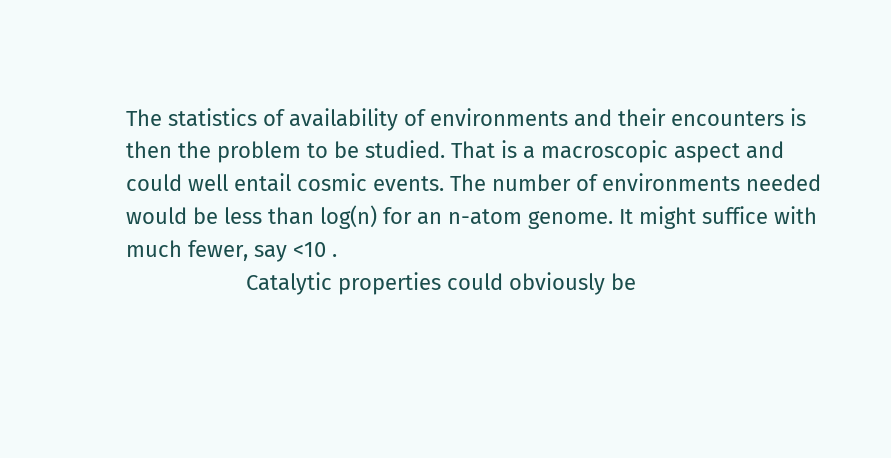The statistics of availability of environments and their encounters is then the problem to be studied. That is a macroscopic aspect and could well entail cosmic events. The number of environments needed would be less than log(n) for an n-atom genome. It might suffice with much fewer, say <10 .
                    Catalytic properties could obviously be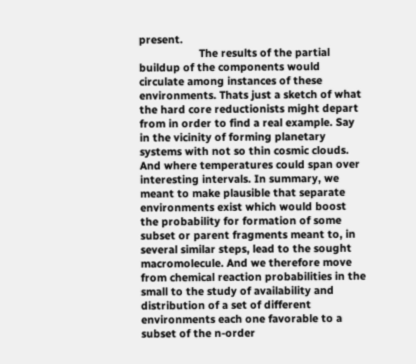present.
                    The results of the partial buildup of the components would circulate among instances of these environments. Thats just a sketch of what the hard core reductionists might depart from in order to find a real example. Say in the vicinity of forming planetary systems with not so thin cosmic clouds. And where temperatures could span over interesting intervals. In summary, we meant to make plausible that separate environments exist which would boost the probability for formation of some subset or parent fragments meant to, in several similar steps, lead to the sought macromolecule. And we therefore move from chemical reaction probabilities in the small to the study of availability and distribution of a set of different environments each one favorable to a subset of the n-order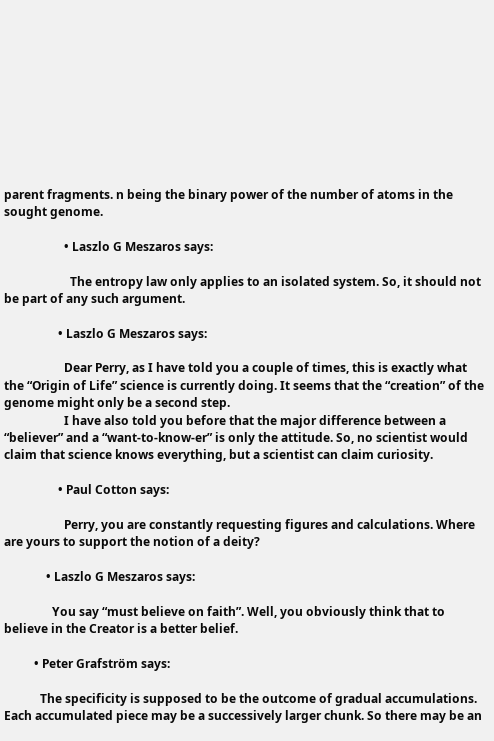parent fragments. n being the binary power of the number of atoms in the sought genome.

                    • Laszlo G Meszaros says:

                      The entropy law only applies to an isolated system. So, it should not be part of any such argument.

                  • Laszlo G Meszaros says:

                    Dear Perry, as I have told you a couple of times, this is exactly what the “Origin of Life” science is currently doing. It seems that the “creation” of the genome might only be a second step.
                    I have also told you before that the major difference between a “believer” and a “want-to-know-er” is only the attitude. So, no scientist would claim that science knows everything, but a scientist can claim curiosity.

                  • Paul Cotton says:

                    Perry, you are constantly requesting figures and calculations. Where are yours to support the notion of a deity?

              • Laszlo G Meszaros says:

                You say “must believe on faith”. Well, you obviously think that to believe in the Creator is a better belief.

          • Peter Grafström says:

            The specificity is supposed to be the outcome of gradual accumulations. Each accumulated piece may be a successively larger chunk. So there may be an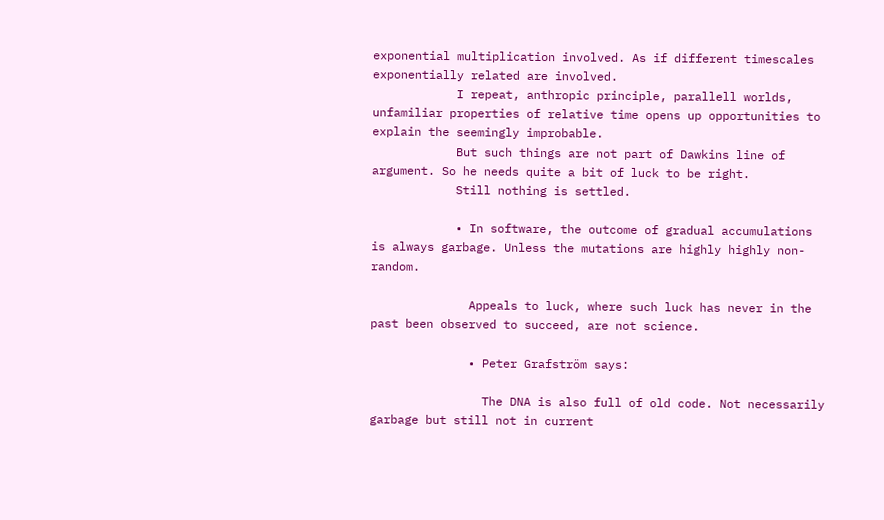exponential multiplication involved. As if different timescales exponentially related are involved.
            I repeat, anthropic principle, parallell worlds, unfamiliar properties of relative time opens up opportunities to explain the seemingly improbable.
            But such things are not part of Dawkins line of argument. So he needs quite a bit of luck to be right.
            Still nothing is settled.

            • In software, the outcome of gradual accumulations is always garbage. Unless the mutations are highly highly non-random.

              Appeals to luck, where such luck has never in the past been observed to succeed, are not science.

              • Peter Grafström says:

                The DNA is also full of old code. Not necessarily garbage but still not in current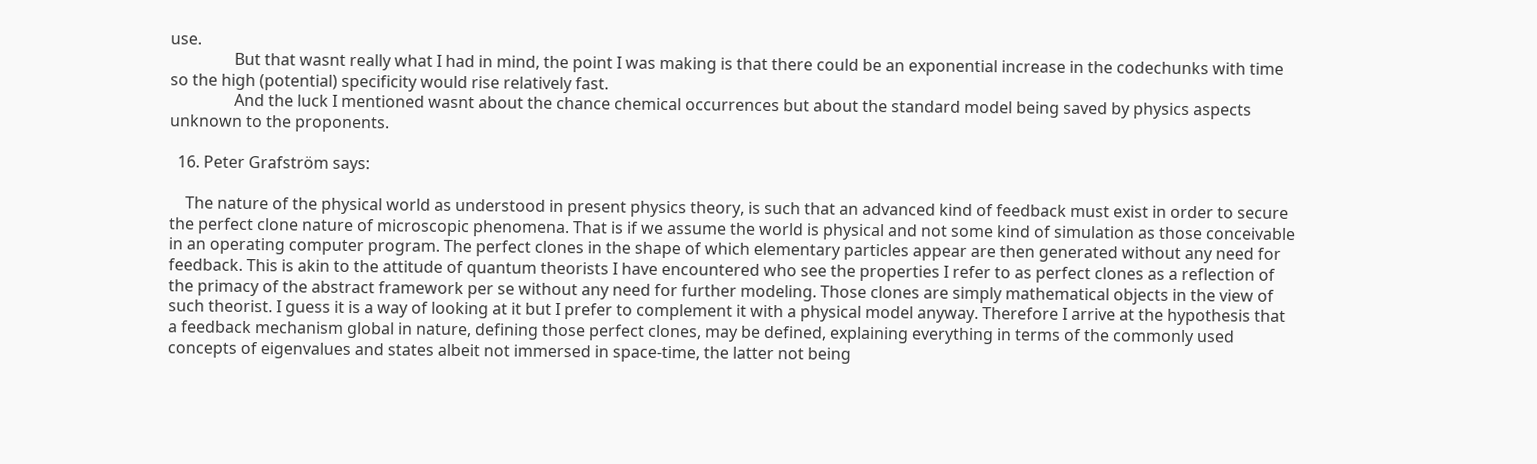use.
                But that wasnt really what I had in mind, the point I was making is that there could be an exponential increase in the codechunks with time so the high (potential) specificity would rise relatively fast.
                And the luck I mentioned wasnt about the chance chemical occurrences but about the standard model being saved by physics aspects unknown to the proponents.

  16. Peter Grafström says:

    The nature of the physical world as understood in present physics theory, is such that an advanced kind of feedback must exist in order to secure the perfect clone nature of microscopic phenomena. That is if we assume the world is physical and not some kind of simulation as those conceivable in an operating computer program. The perfect clones in the shape of which elementary particles appear are then generated without any need for feedback. This is akin to the attitude of quantum theorists I have encountered who see the properties I refer to as perfect clones as a reflection of the primacy of the abstract framework per se without any need for further modeling. Those clones are simply mathematical objects in the view of such theorist. I guess it is a way of looking at it but I prefer to complement it with a physical model anyway. Therefore I arrive at the hypothesis that a feedback mechanism global in nature, defining those perfect clones, may be defined, explaining everything in terms of the commonly used concepts of eigenvalues and states albeit not immersed in space-time, the latter not being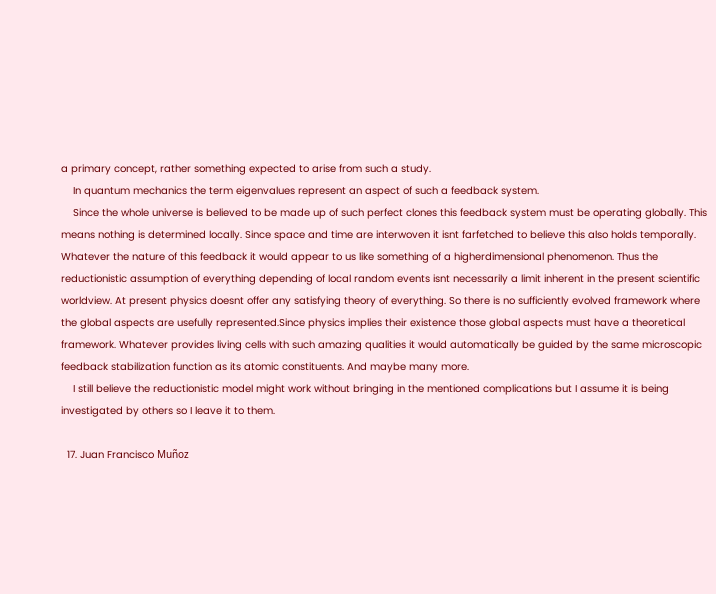a primary concept, rather something expected to arise from such a study.
    In quantum mechanics the term eigenvalues represent an aspect of such a feedback system.
    Since the whole universe is believed to be made up of such perfect clones this feedback system must be operating globally. This means nothing is determined locally. Since space and time are interwoven it isnt farfetched to believe this also holds temporally. Whatever the nature of this feedback it would appear to us like something of a higherdimensional phenomenon. Thus the reductionistic assumption of everything depending of local random events isnt necessarily a limit inherent in the present scientific worldview. At present physics doesnt offer any satisfying theory of everything. So there is no sufficiently evolved framework where the global aspects are usefully represented.Since physics implies their existence those global aspects must have a theoretical framework. Whatever provides living cells with such amazing qualities it would automatically be guided by the same microscopic feedback stabilization function as its atomic constituents. And maybe many more.
    I still believe the reductionistic model might work without bringing in the mentioned complications but I assume it is being investigated by others so I leave it to them.

  17. Juan Francisco Muñoz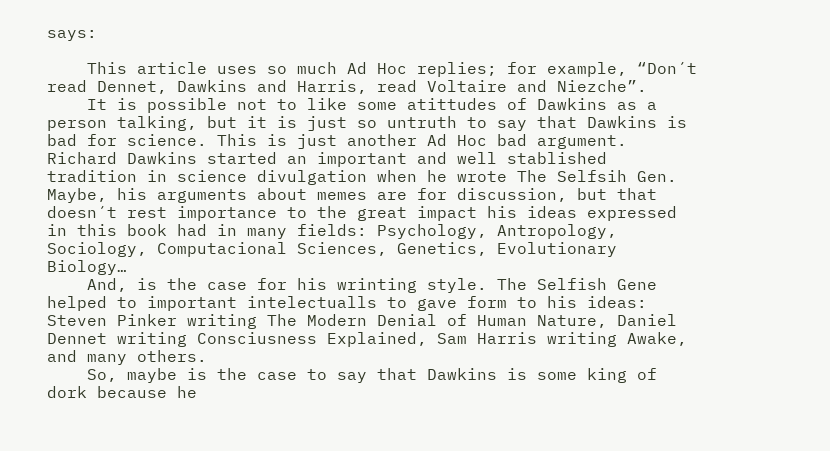says:

    This article uses so much Ad Hoc replies; for example, “Don´t read Dennet, Dawkins and Harris, read Voltaire and Niezche”.
    It is possible not to like some atittudes of Dawkins as a person talking, but it is just so untruth to say that Dawkins is bad for science. This is just another Ad Hoc bad argument. Richard Dawkins started an important and well stablished tradition in science divulgation when he wrote The Selfsih Gen. Maybe, his arguments about memes are for discussion, but that doesn´t rest importance to the great impact his ideas expressed in this book had in many fields: Psychology, Antropology, Sociology, Computacional Sciences, Genetics, Evolutionary Biology…
    And, is the case for his wrinting style. The Selfish Gene helped to important intelectualls to gave form to his ideas: Steven Pinker writing The Modern Denial of Human Nature, Daniel Dennet writing Consciusness Explained, Sam Harris writing Awake, and many others.
    So, maybe is the case to say that Dawkins is some king of dork because he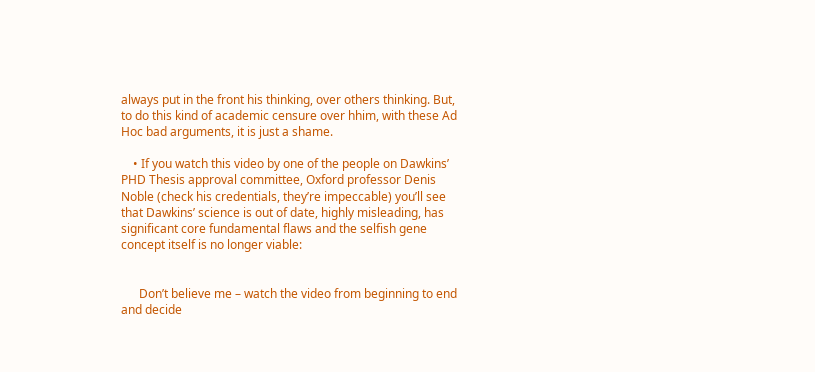always put in the front his thinking, over others thinking. But, to do this kind of academic censure over hhim, with these Ad Hoc bad arguments, it is just a shame.

    • If you watch this video by one of the people on Dawkins’ PHD Thesis approval committee, Oxford professor Denis Noble (check his credentials, they’re impeccable) you’ll see that Dawkins’ science is out of date, highly misleading, has significant core fundamental flaws and the selfish gene concept itself is no longer viable:


      Don’t believe me – watch the video from beginning to end and decide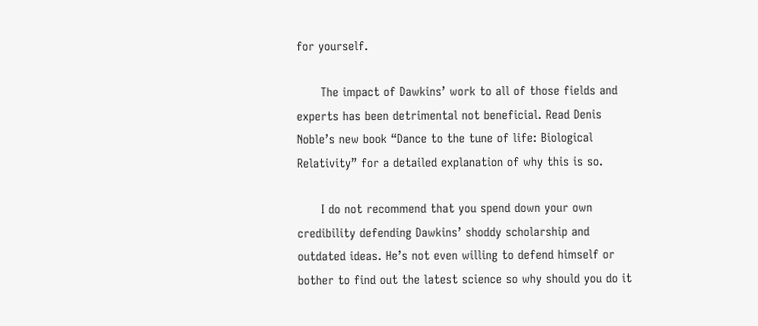for yourself.

      The impact of Dawkins’ work to all of those fields and experts has been detrimental not beneficial. Read Denis Noble’s new book “Dance to the tune of life: Biological Relativity” for a detailed explanation of why this is so.

      I do not recommend that you spend down your own credibility defending Dawkins’ shoddy scholarship and outdated ideas. He’s not even willing to defend himself or bother to find out the latest science so why should you do it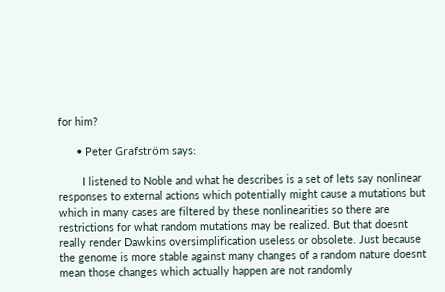for him?

      • Peter Grafström says:

        I listened to Noble and what he describes is a set of lets say nonlinear responses to external actions which potentially might cause a mutations but which in many cases are filtered by these nonlinearities so there are restrictions for what random mutations may be realized. But that doesnt really render Dawkins oversimplification useless or obsolete. Just because the genome is more stable against many changes of a random nature doesnt mean those changes which actually happen are not randomly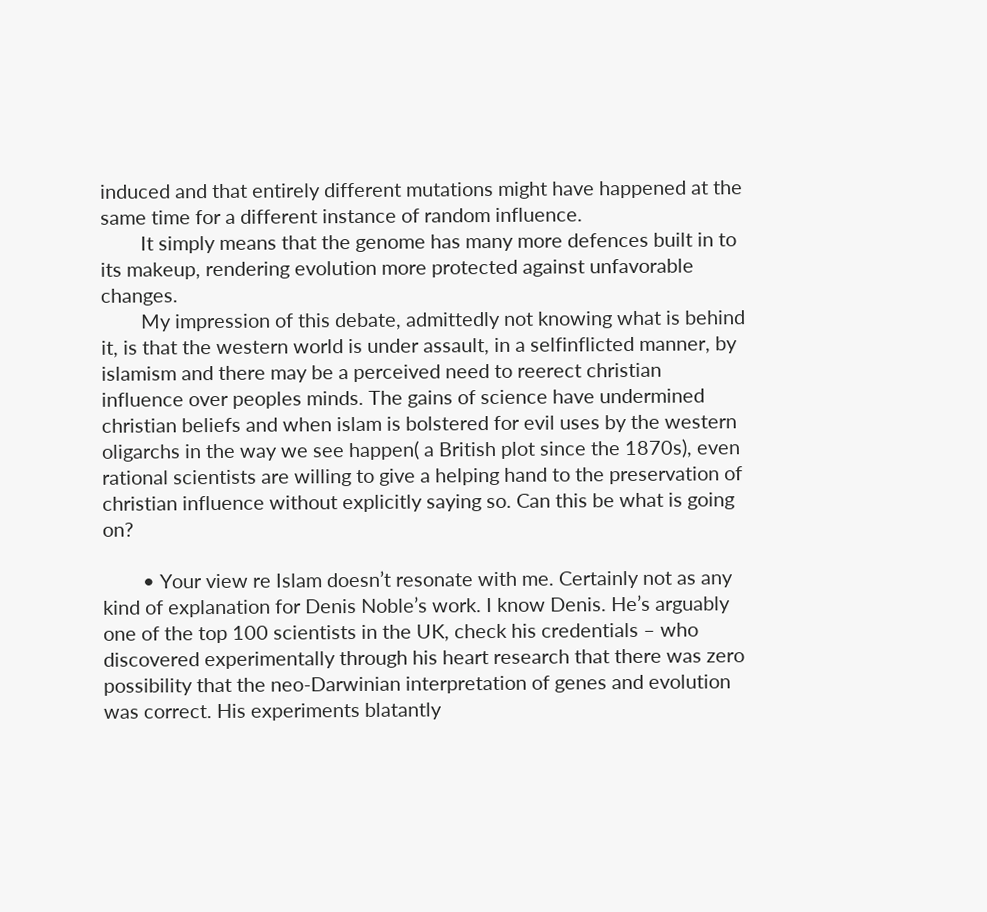induced and that entirely different mutations might have happened at the same time for a different instance of random influence.
        It simply means that the genome has many more defences built in to its makeup, rendering evolution more protected against unfavorable changes.
        My impression of this debate, admittedly not knowing what is behind it, is that the western world is under assault, in a selfinflicted manner, by islamism and there may be a perceived need to reerect christian influence over peoples minds. The gains of science have undermined christian beliefs and when islam is bolstered for evil uses by the western oligarchs in the way we see happen( a British plot since the 1870s), even rational scientists are willing to give a helping hand to the preservation of christian influence without explicitly saying so. Can this be what is going on?

        • Your view re Islam doesn’t resonate with me. Certainly not as any kind of explanation for Denis Noble’s work. I know Denis. He’s arguably one of the top 100 scientists in the UK, check his credentials – who discovered experimentally through his heart research that there was zero possibility that the neo-Darwinian interpretation of genes and evolution was correct. His experiments blatantly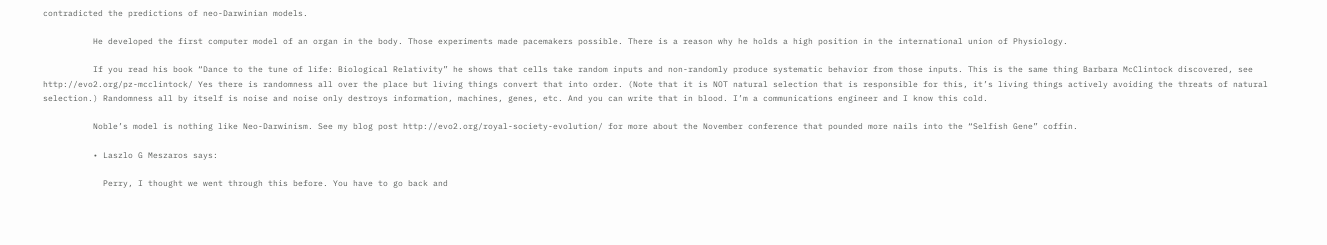contradicted the predictions of neo-Darwinian models.

          He developed the first computer model of an organ in the body. Those experiments made pacemakers possible. There is a reason why he holds a high position in the international union of Physiology.

          If you read his book “Dance to the tune of life: Biological Relativity” he shows that cells take random inputs and non-randomly produce systematic behavior from those inputs. This is the same thing Barbara McClintock discovered, see http://evo2.org/pz-mcclintock/ Yes there is randomness all over the place but living things convert that into order. (Note that it is NOT natural selection that is responsible for this, it’s living things actively avoiding the threats of natural selection.) Randomness all by itself is noise and noise only destroys information, machines, genes, etc. And you can write that in blood. I’m a communications engineer and I know this cold.

          Noble’s model is nothing like Neo-Darwinism. See my blog post http://evo2.org/royal-society-evolution/ for more about the November conference that pounded more nails into the “Selfish Gene” coffin.

          • Laszlo G Meszaros says:

            Perry, I thought we went through this before. You have to go back and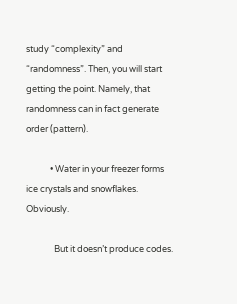study “complexity” and “randomness”. Then, you will start getting the point. Namely, that randomness can in fact generate order (pattern).

            • Water in your freezer forms ice crystals and snowflakes. Obviously.

              But it doesn’t produce codes.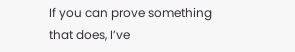If you can prove something that does, I’ve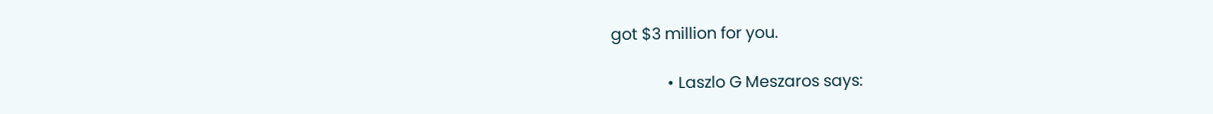got $3 million for you.

              • Laszlo G Meszaros says: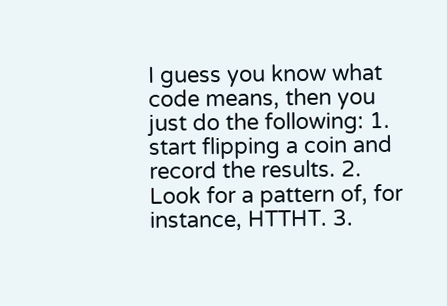I guess you know what code means, then you just do the following: 1. start flipping a coin and record the results. 2. Look for a pattern of, for instance, HTTHT. 3.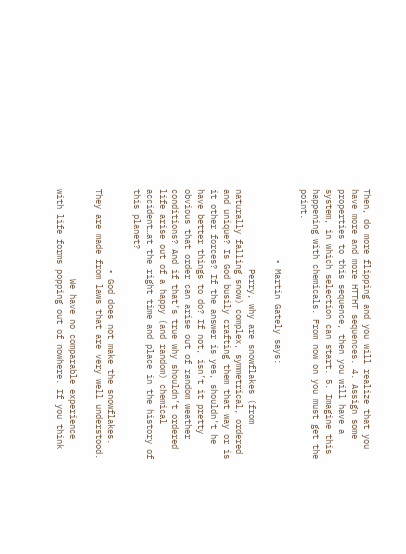Then, do more flipping and you will realize that you have more and more HTTHT sequences. 4. Assign some properties to this sequence, then you will have a system, in which selection can start. 5. Imagine this happening with chemicals. From now on you must get the point.

              • Martin Gately says:

                Perry, why are snowflakes (from naturally falling snow) complex, symmetrical, ordered and unique? Is God busily crafting them that way or is it other forces? If the answer is yes, shouldn’t he have better things to do? If not, isn’t it pretty obvious that order can arise out of random weather conditions? And if that’s true why shouldn’t ordered life arise out of a happy (and random) chemical accident…at the right time and place in the history of this planet?

                • God does not make the snowflakes. They are made from laws that are very well understood.

                  We have no comparable experience with life forms popping out of nowhere. If you think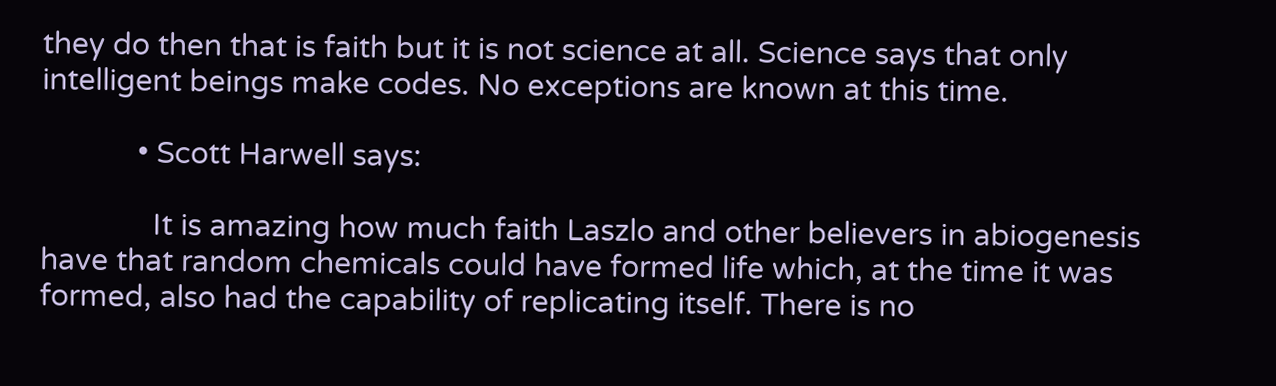they do then that is faith but it is not science at all. Science says that only intelligent beings make codes. No exceptions are known at this time.

            • Scott Harwell says:

              It is amazing how much faith Laszlo and other believers in abiogenesis have that random chemicals could have formed life which, at the time it was formed, also had the capability of replicating itself. There is no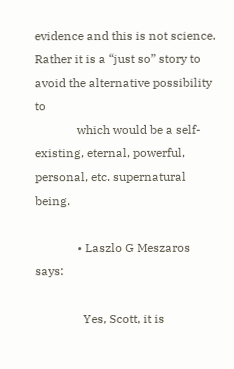evidence and this is not science. Rather it is a “just so” story to avoid the alternative possibility to
              which would be a self-existing, eternal, powerful, personal, etc. supernatural being.

              • Laszlo G Meszaros says:

                Yes, Scott, it is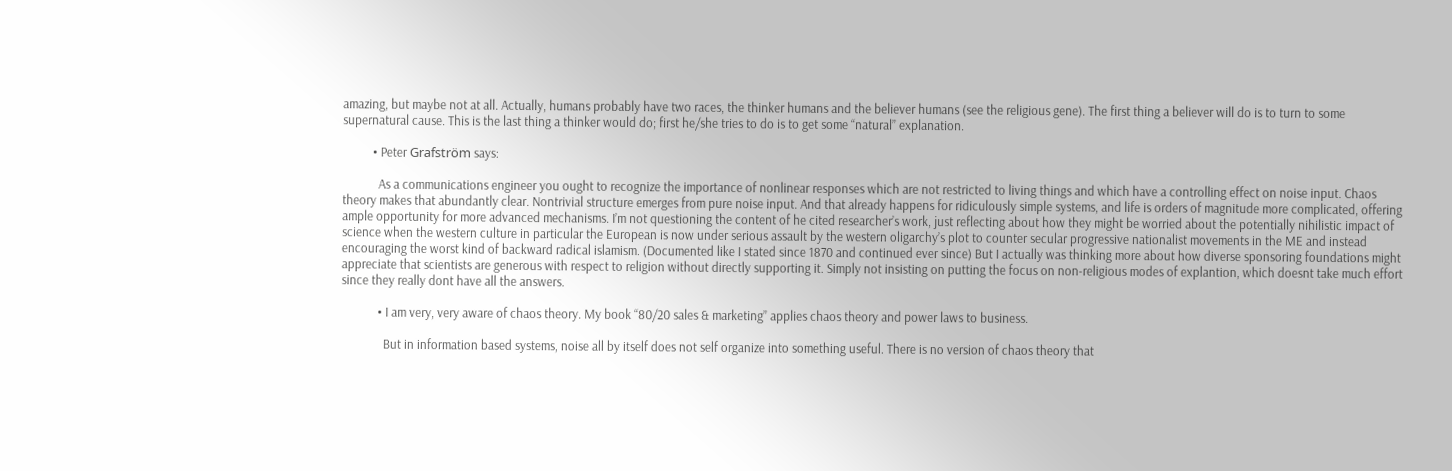amazing, but maybe not at all. Actually, humans probably have two races, the thinker humans and the believer humans (see the religious gene). The first thing a believer will do is to turn to some supernatural cause. This is the last thing a thinker would do; first he/she tries to do is to get some “natural” explanation.

          • Peter Grafström says:

            As a communications engineer you ought to recognize the importance of nonlinear responses which are not restricted to living things and which have a controlling effect on noise input. Chaos theory makes that abundantly clear. Nontrivial structure emerges from pure noise input. And that already happens for ridiculously simple systems, and life is orders of magnitude more complicated, offering ample opportunity for more advanced mechanisms. I’m not questioning the content of he cited researcher’s work, just reflecting about how they might be worried about the potentially nihilistic impact of science when the western culture in particular the European is now under serious assault by the western oligarchy’s plot to counter secular progressive nationalist movements in the ME and instead encouraging the worst kind of backward radical islamism. (Documented like I stated since 1870 and continued ever since) But I actually was thinking more about how diverse sponsoring foundations might appreciate that scientists are generous with respect to religion without directly supporting it. Simply not insisting on putting the focus on non-religious modes of explantion, which doesnt take much effort since they really dont have all the answers.

            • I am very, very aware of chaos theory. My book “80/20 sales & marketing” applies chaos theory and power laws to business.

              But in information based systems, noise all by itself does not self organize into something useful. There is no version of chaos theory that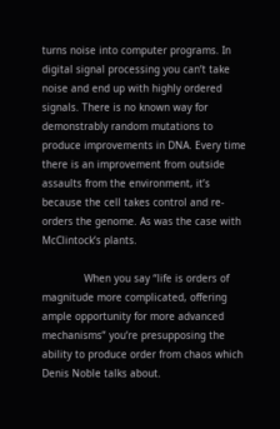turns noise into computer programs. In digital signal processing you can’t take noise and end up with highly ordered signals. There is no known way for demonstrably random mutations to produce improvements in DNA. Every time there is an improvement from outside assaults from the environment, it’s because the cell takes control and re-orders the genome. As was the case with McClintock’s plants.

              When you say “life is orders of magnitude more complicated, offering ample opportunity for more advanced mechanisms” you’re presupposing the ability to produce order from chaos which Denis Noble talks about.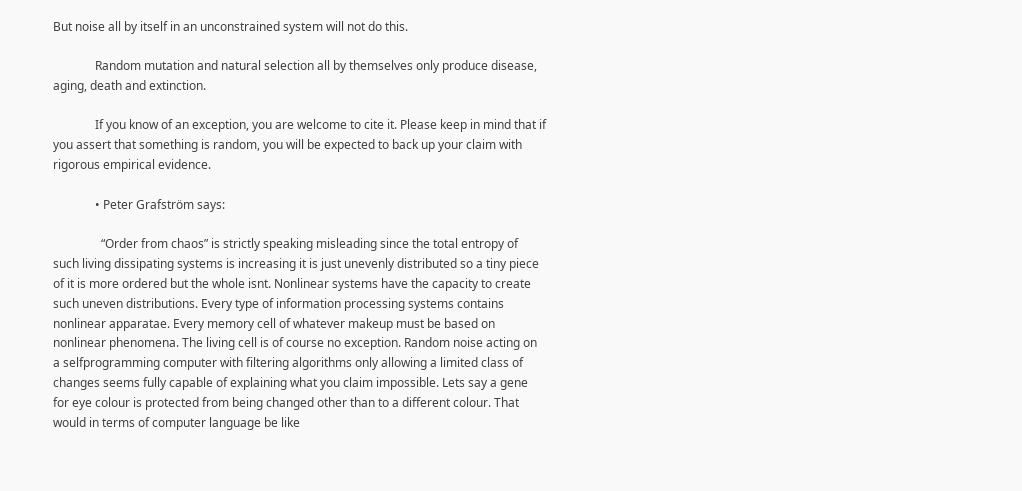But noise all by itself in an unconstrained system will not do this.

              Random mutation and natural selection all by themselves only produce disease, aging, death and extinction.

              If you know of an exception, you are welcome to cite it. Please keep in mind that if you assert that something is random, you will be expected to back up your claim with rigorous empirical evidence.

              • Peter Grafström says:

                “Order from chaos” is strictly speaking misleading since the total entropy of such living dissipating systems is increasing it is just unevenly distributed so a tiny piece of it is more ordered but the whole isnt. Nonlinear systems have the capacity to create such uneven distributions. Every type of information processing systems contains nonlinear apparatae. Every memory cell of whatever makeup must be based on nonlinear phenomena. The living cell is of course no exception. Random noise acting on a selfprogramming computer with filtering algorithms only allowing a limited class of changes seems fully capable of explaining what you claim impossible. Lets say a gene for eye colour is protected from being changed other than to a different colour. That would in terms of computer language be like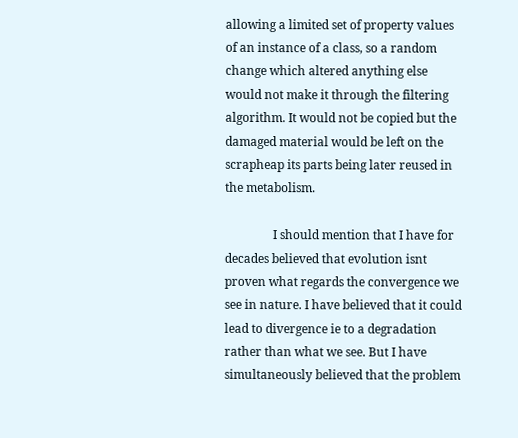allowing a limited set of property values of an instance of a class, so a random change which altered anything else would not make it through the filtering algorithm. It would not be copied but the damaged material would be left on the scrapheap its parts being later reused in the metabolism.

                I should mention that I have for decades believed that evolution isnt proven what regards the convergence we see in nature. I have believed that it could lead to divergence ie to a degradation rather than what we see. But I have simultaneously believed that the problem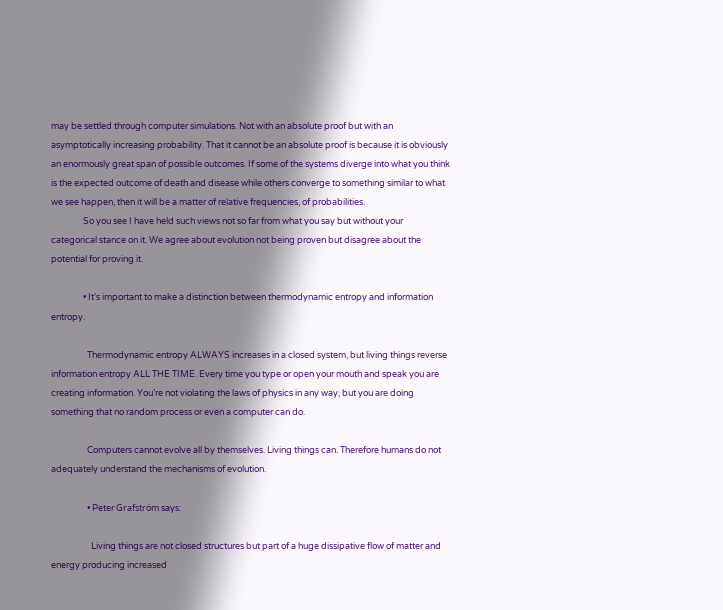may be settled through computer simulations. Not with an absolute proof but with an asymptotically increasing probability. That it cannot be an absolute proof is because it is obviously an enormously great span of possible outcomes. If some of the systems diverge into what you think is the expected outcome of death and disease while others converge to something similar to what we see happen, then it will be a matter of relative frequencies, of probabilities.
                So you see I have held such views not so far from what you say but without your categorical stance on it. We agree about evolution not being proven but disagree about the potential for proving it.

                • It’s important to make a distinction between thermodynamic entropy and information entropy.

                  Thermodynamic entropy ALWAYS increases in a closed system, but living things reverse information entropy ALL THE TIME. Every time you type or open your mouth and speak you are creating information. You’re not violating the laws of physics in any way, but you are doing something that no random process or even a computer can do.

                  Computers cannot evolve all by themselves. Living things can. Therefore humans do not adequately understand the mechanisms of evolution.

                  • Peter Grafström says:

                    Living things are not closed structures but part of a huge dissipative flow of matter and energy producing increased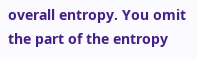overall entropy. You omit the part of the entropy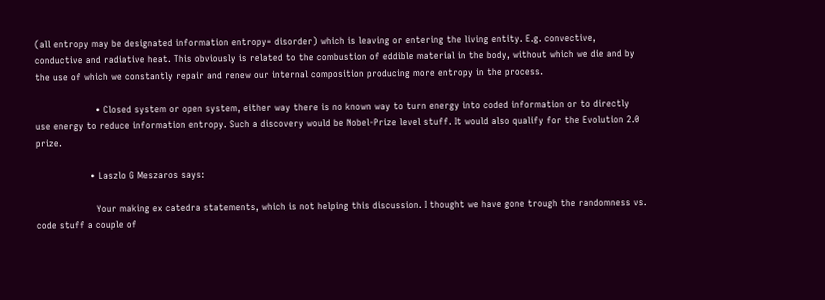(all entropy may be designated information entropy= disorder) which is leaving or entering the living entity. E.g. convective, conductive and radiative heat. This obviously is related to the combustion of eddible material in the body, without which we die and by the use of which we constantly repair and renew our internal composition producing more entropy in the process.

                    • Closed system or open system, either way there is no known way to turn energy into coded information or to directly use energy to reduce information entropy. Such a discovery would be Nobel-Prize level stuff. It would also qualify for the Evolution 2.0 prize.

                  • Laszlo G Meszaros says:

                    Your making ex catedra statements, which is not helping this discussion. I thought we have gone trough the randomness vs. code stuff a couple of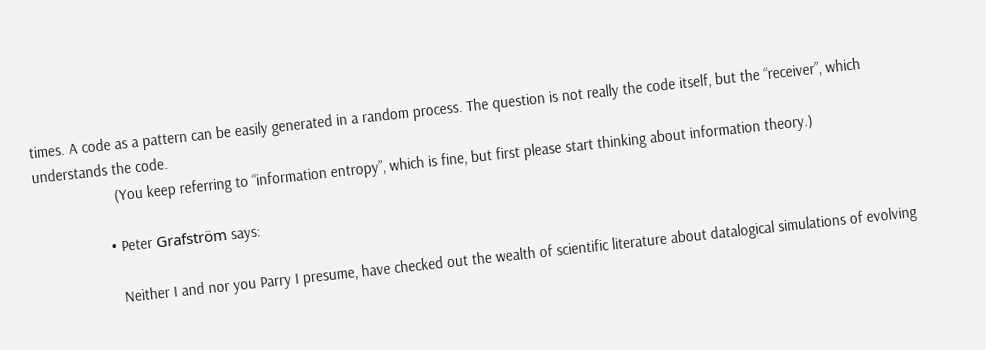times. A code as a pattern can be easily generated in a random process. The question is not really the code itself, but the “receiver”, which understands the code.
                    (You keep referring to “information entropy”, which is fine, but first please start thinking about information theory.)

                  • Peter Grafström says:

                    Neither I and nor you Parry I presume, have checked out the wealth of scientific literature about datalogical simulations of evolving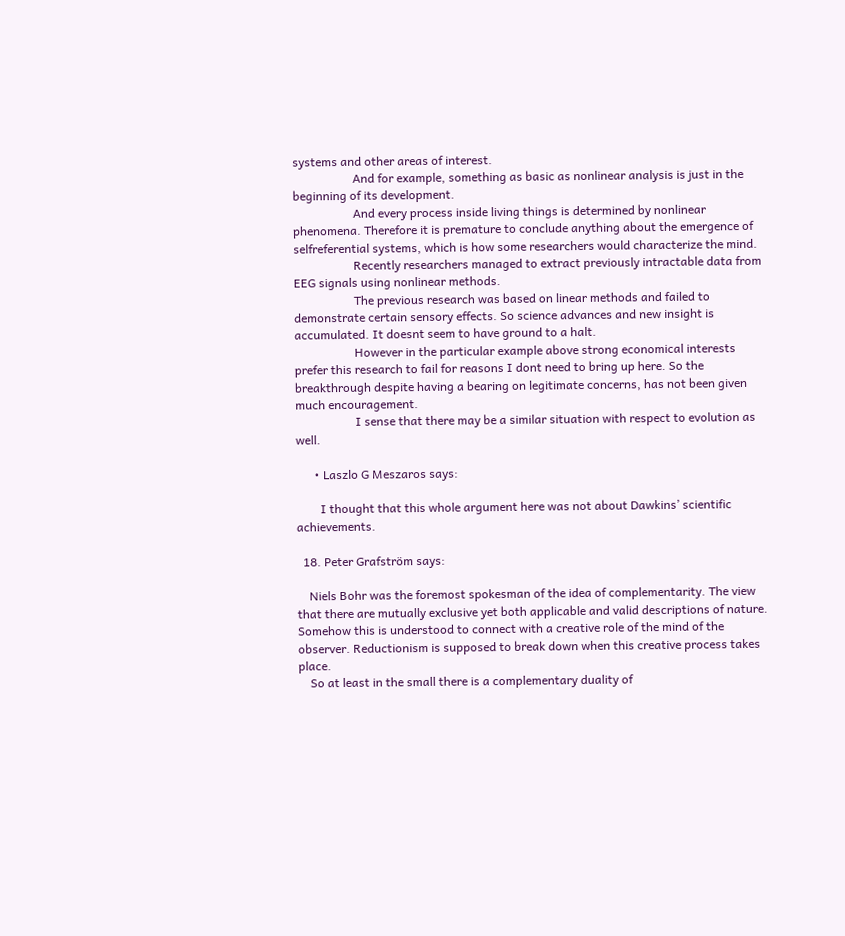systems and other areas of interest.
                    And for example, something as basic as nonlinear analysis is just in the beginning of its development.
                    And every process inside living things is determined by nonlinear phenomena. Therefore it is premature to conclude anything about the emergence of selfreferential systems, which is how some researchers would characterize the mind.
                    Recently researchers managed to extract previously intractable data from EEG signals using nonlinear methods.
                    The previous research was based on linear methods and failed to demonstrate certain sensory effects. So science advances and new insight is accumulated. It doesnt seem to have ground to a halt.
                    However in the particular example above strong economical interests prefer this research to fail for reasons I dont need to bring up here. So the breakthrough despite having a bearing on legitimate concerns, has not been given much encouragement.
                    I sense that there may be a similar situation with respect to evolution as well.

      • Laszlo G Meszaros says:

        I thought that this whole argument here was not about Dawkins’ scientific achievements.

  18. Peter Grafström says:

    Niels Bohr was the foremost spokesman of the idea of complementarity. The view that there are mutually exclusive yet both applicable and valid descriptions of nature. Somehow this is understood to connect with a creative role of the mind of the observer. Reductionism is supposed to break down when this creative process takes place.
    So at least in the small there is a complementary duality of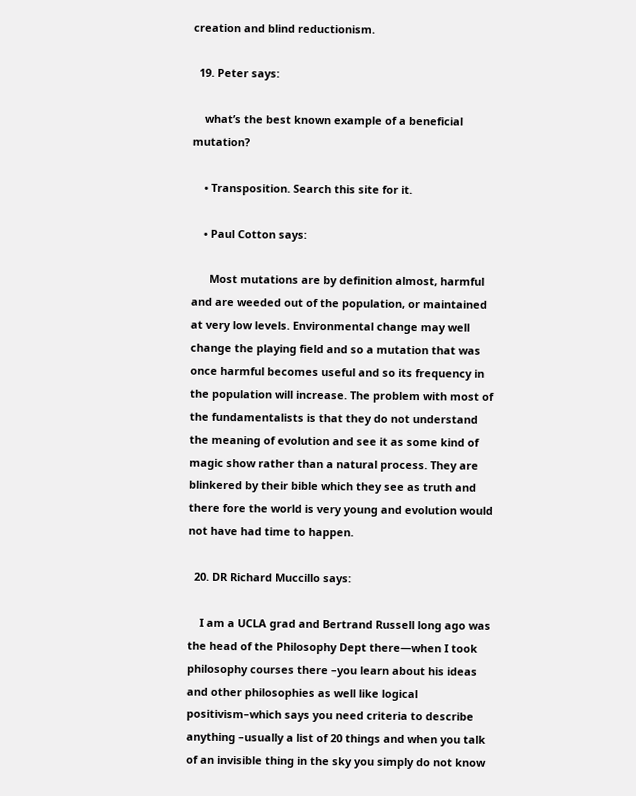creation and blind reductionism.

  19. Peter says:

    what’s the best known example of a beneficial mutation?

    • Transposition. Search this site for it.

    • Paul Cotton says:

      Most mutations are by definition almost, harmful and are weeded out of the population, or maintained at very low levels. Environmental change may well change the playing field and so a mutation that was once harmful becomes useful and so its frequency in the population will increase. The problem with most of the fundamentalists is that they do not understand the meaning of evolution and see it as some kind of magic show rather than a natural process. They are blinkered by their bible which they see as truth and there fore the world is very young and evolution would not have had time to happen.

  20. DR Richard Muccillo says:

    I am a UCLA grad and Bertrand Russell long ago was the head of the Philosophy Dept there—when I took philosophy courses there –you learn about his ideas and other philosophies as well like logical positivism–which says you need criteria to describe anything –usually a list of 20 things and when you talk of an invisible thing in the sky you simply do not know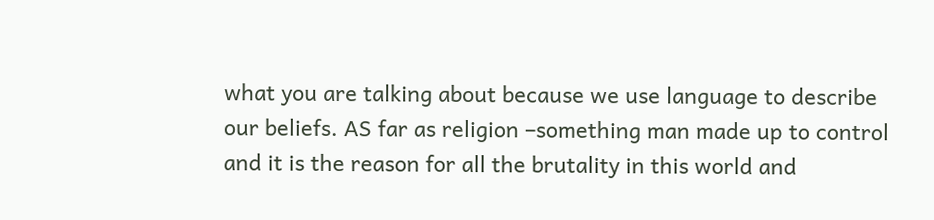what you are talking about because we use language to describe our beliefs. AS far as religion –something man made up to control and it is the reason for all the brutality in this world and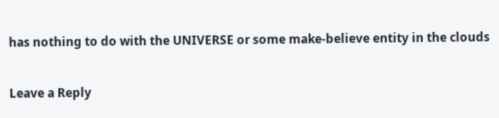has nothing to do with the UNIVERSE or some make-believe entity in the clouds

Leave a Reply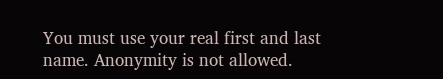You must use your real first and last name. Anonymity is not allowed.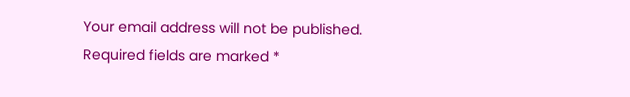Your email address will not be published.
Required fields are marked *